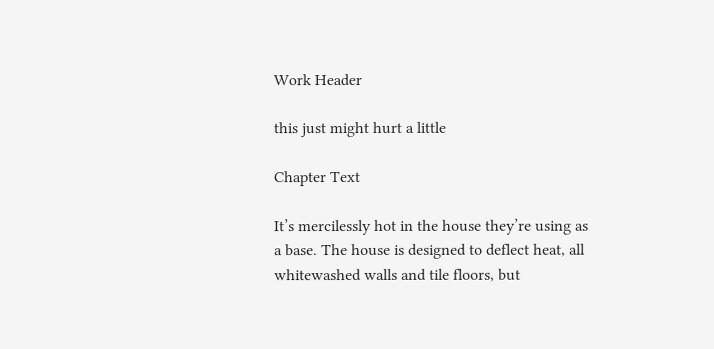Work Header

this just might hurt a little

Chapter Text

It’s mercilessly hot in the house they’re using as a base. The house is designed to deflect heat, all whitewashed walls and tile floors, but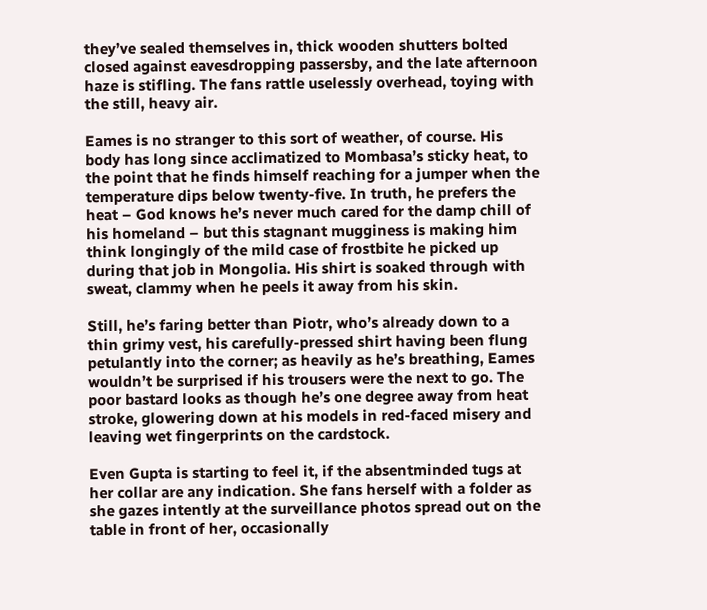they’ve sealed themselves in, thick wooden shutters bolted closed against eavesdropping passersby, and the late afternoon haze is stifling. The fans rattle uselessly overhead, toying with the still, heavy air.

Eames is no stranger to this sort of weather, of course. His body has long since acclimatized to Mombasa’s sticky heat, to the point that he finds himself reaching for a jumper when the temperature dips below twenty-five. In truth, he prefers the heat – God knows he’s never much cared for the damp chill of his homeland – but this stagnant mugginess is making him think longingly of the mild case of frostbite he picked up during that job in Mongolia. His shirt is soaked through with sweat, clammy when he peels it away from his skin.

Still, he’s faring better than Piotr, who’s already down to a thin grimy vest, his carefully-pressed shirt having been flung petulantly into the corner; as heavily as he’s breathing, Eames wouldn’t be surprised if his trousers were the next to go. The poor bastard looks as though he’s one degree away from heat stroke, glowering down at his models in red-faced misery and leaving wet fingerprints on the cardstock.

Even Gupta is starting to feel it, if the absentminded tugs at her collar are any indication. She fans herself with a folder as she gazes intently at the surveillance photos spread out on the table in front of her, occasionally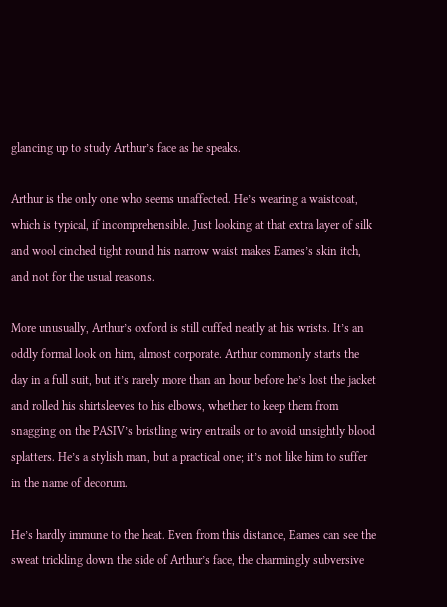glancing up to study Arthur’s face as he speaks.

Arthur is the only one who seems unaffected. He’s wearing a waistcoat, which is typical, if incomprehensible. Just looking at that extra layer of silk and wool cinched tight round his narrow waist makes Eames’s skin itch, and not for the usual reasons.

More unusually, Arthur’s oxford is still cuffed neatly at his wrists. It’s an oddly formal look on him, almost corporate. Arthur commonly starts the day in a full suit, but it’s rarely more than an hour before he’s lost the jacket and rolled his shirtsleeves to his elbows, whether to keep them from snagging on the PASIV’s bristling wiry entrails or to avoid unsightly blood splatters. He’s a stylish man, but a practical one; it’s not like him to suffer in the name of decorum.

He’s hardly immune to the heat. Even from this distance, Eames can see the sweat trickling down the side of Arthur’s face, the charmingly subversive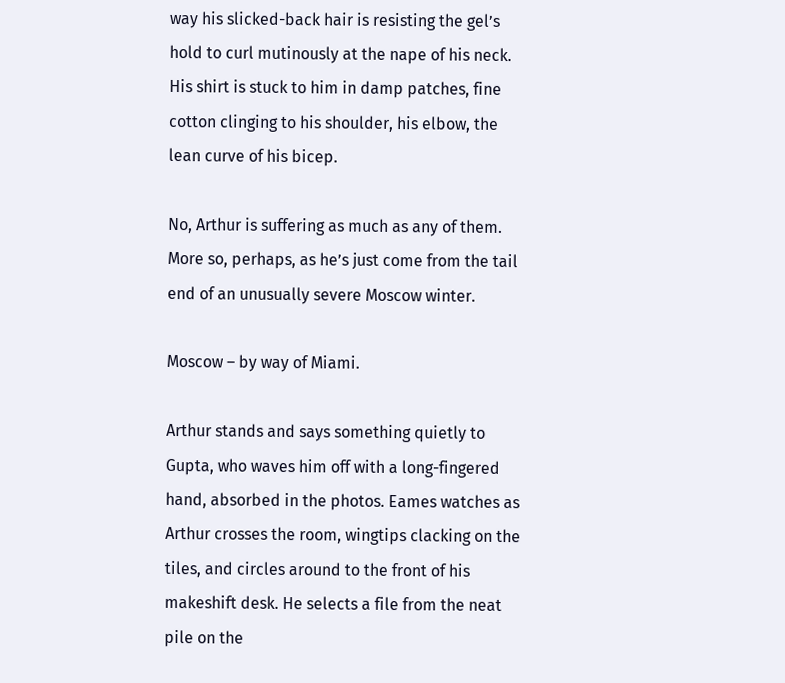way his slicked-back hair is resisting the gel’s hold to curl mutinously at the nape of his neck. His shirt is stuck to him in damp patches, fine cotton clinging to his shoulder, his elbow, the lean curve of his bicep.

No, Arthur is suffering as much as any of them. More so, perhaps, as he’s just come from the tail end of an unusually severe Moscow winter.

Moscow – by way of Miami.

Arthur stands and says something quietly to Gupta, who waves him off with a long-fingered hand, absorbed in the photos. Eames watches as Arthur crosses the room, wingtips clacking on the tiles, and circles around to the front of his makeshift desk. He selects a file from the neat pile on the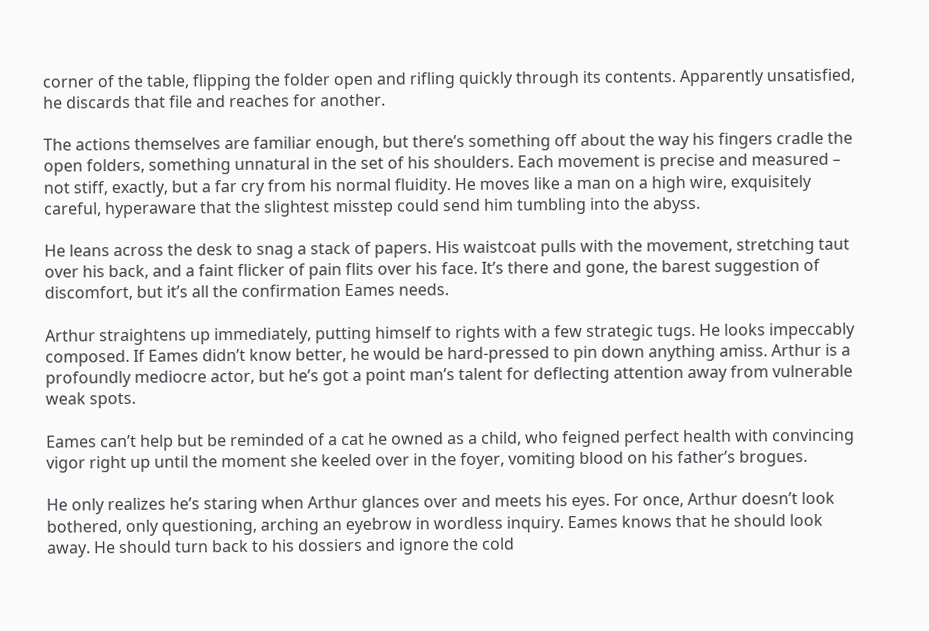corner of the table, flipping the folder open and rifling quickly through its contents. Apparently unsatisfied, he discards that file and reaches for another.

The actions themselves are familiar enough, but there’s something off about the way his fingers cradle the open folders, something unnatural in the set of his shoulders. Each movement is precise and measured – not stiff, exactly, but a far cry from his normal fluidity. He moves like a man on a high wire, exquisitely careful, hyperaware that the slightest misstep could send him tumbling into the abyss.

He leans across the desk to snag a stack of papers. His waistcoat pulls with the movement, stretching taut over his back, and a faint flicker of pain flits over his face. It’s there and gone, the barest suggestion of discomfort, but it’s all the confirmation Eames needs.

Arthur straightens up immediately, putting himself to rights with a few strategic tugs. He looks impeccably composed. If Eames didn’t know better, he would be hard-pressed to pin down anything amiss. Arthur is a profoundly mediocre actor, but he’s got a point man’s talent for deflecting attention away from vulnerable weak spots.

Eames can’t help but be reminded of a cat he owned as a child, who feigned perfect health with convincing vigor right up until the moment she keeled over in the foyer, vomiting blood on his father’s brogues.

He only realizes he’s staring when Arthur glances over and meets his eyes. For once, Arthur doesn’t look bothered, only questioning, arching an eyebrow in wordless inquiry. Eames knows that he should look away. He should turn back to his dossiers and ignore the cold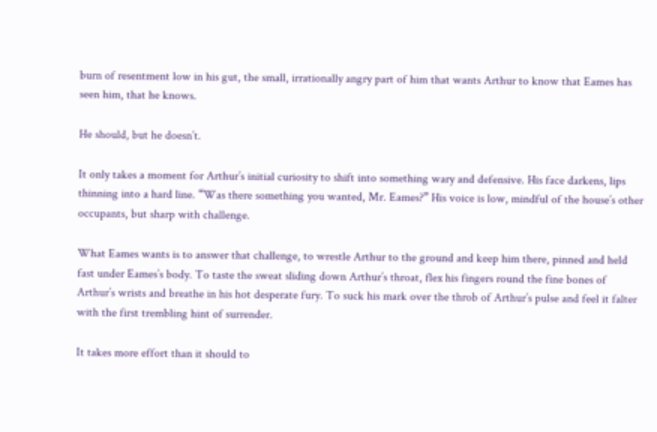burn of resentment low in his gut, the small, irrationally angry part of him that wants Arthur to know that Eames has seen him, that he knows.

He should, but he doesn’t.

It only takes a moment for Arthur’s initial curiosity to shift into something wary and defensive. His face darkens, lips thinning into a hard line. “Was there something you wanted, Mr. Eames?” His voice is low, mindful of the house’s other occupants, but sharp with challenge.

What Eames wants is to answer that challenge, to wrestle Arthur to the ground and keep him there, pinned and held fast under Eames’s body. To taste the sweat sliding down Arthur’s throat, flex his fingers round the fine bones of Arthur’s wrists and breathe in his hot desperate fury. To suck his mark over the throb of Arthur’s pulse and feel it falter with the first trembling hint of surrender.

It takes more effort than it should to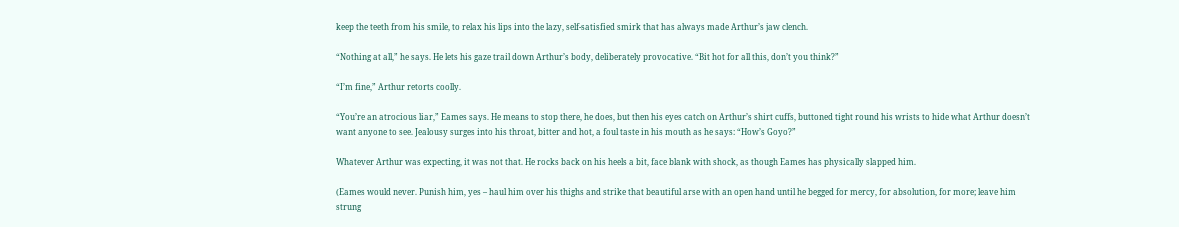keep the teeth from his smile, to relax his lips into the lazy, self-satisfied smirk that has always made Arthur’s jaw clench.

“Nothing at all,” he says. He lets his gaze trail down Arthur’s body, deliberately provocative. “Bit hot for all this, don’t you think?”

“I’m fine,” Arthur retorts coolly.

“You’re an atrocious liar,” Eames says. He means to stop there, he does, but then his eyes catch on Arthur’s shirt cuffs, buttoned tight round his wrists to hide what Arthur doesn’t want anyone to see. Jealousy surges into his throat, bitter and hot, a foul taste in his mouth as he says: “How’s Goyo?”

Whatever Arthur was expecting, it was not that. He rocks back on his heels a bit, face blank with shock, as though Eames has physically slapped him.

(Eames would never. Punish him, yes – haul him over his thighs and strike that beautiful arse with an open hand until he begged for mercy, for absolution, for more; leave him strung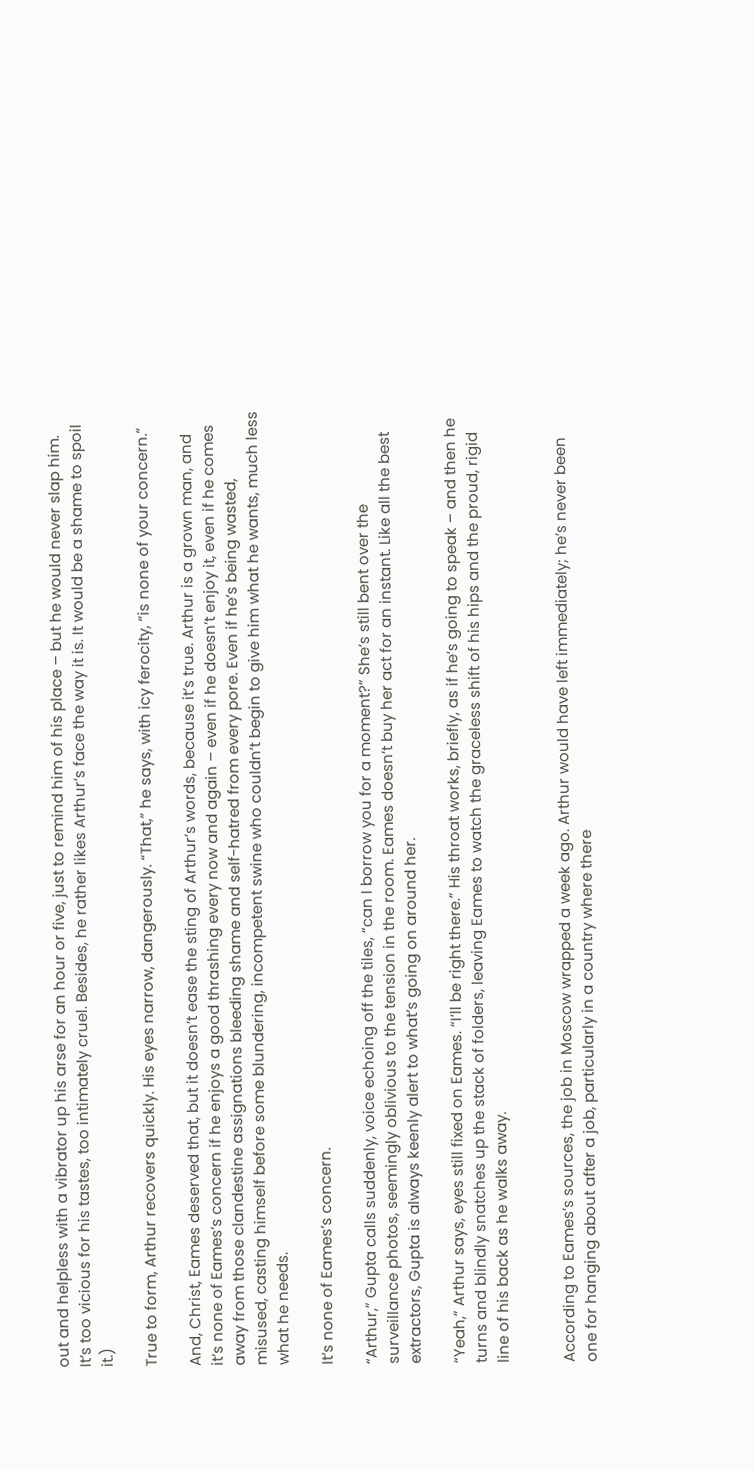out and helpless with a vibrator up his arse for an hour or five, just to remind him of his place – but he would never slap him. It’s too vicious for his tastes, too intimately cruel. Besides, he rather likes Arthur’s face the way it is. It would be a shame to spoil it.)

True to form, Arthur recovers quickly. His eyes narrow, dangerously. “That,” he says, with icy ferocity, “is none of your concern.”

And, Christ, Eames deserved that, but it doesn’t ease the sting of Arthur’s words, because it’s true. Arthur is a grown man, and it’s none of Eames’s concern if he enjoys a good thrashing every now and again – even if he doesn’t enjoy it, even if he comes away from those clandestine assignations bleeding shame and self-hatred from every pore. Even if he’s being wasted, misused, casting himself before some blundering, incompetent swine who couldn’t begin to give him what he wants, much less what he needs.

It’s none of Eames’s concern.

“Arthur,” Gupta calls suddenly, voice echoing off the tiles, “can I borrow you for a moment?” She’s still bent over the surveillance photos, seemingly oblivious to the tension in the room. Eames doesn’t buy her act for an instant. Like all the best extractors, Gupta is always keenly alert to what’s going on around her.

“Yeah,” Arthur says, eyes still fixed on Eames. “I’ll be right there.” His throat works, briefly, as if he’s going to speak – and then he turns and blindly snatches up the stack of folders, leaving Eames to watch the graceless shift of his hips and the proud, rigid line of his back as he walks away.


According to Eames’s sources, the job in Moscow wrapped a week ago. Arthur would have left immediately; he’s never been one for hanging about after a job, particularly in a country where there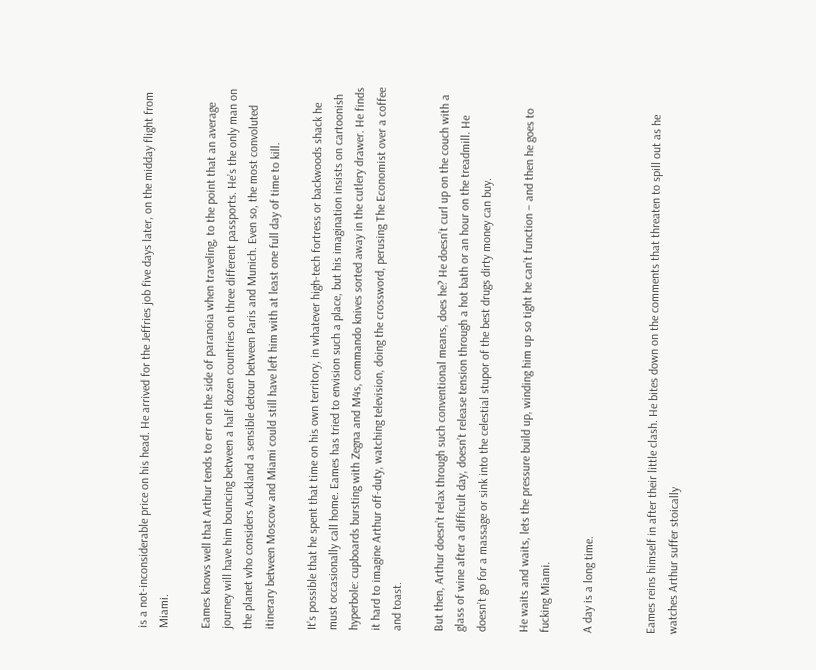is a not-inconsiderable price on his head. He arrived for the Jeffries job five days later, on the midday flight from Miami.

Eames knows well that Arthur tends to err on the side of paranoia when traveling, to the point that an average journey will have him bouncing between a half dozen countries on three different passports. He’s the only man on the planet who considers Auckland a sensible detour between Paris and Munich. Even so, the most convoluted itinerary between Moscow and Miami could still have left him with at least one full day of time to kill.

It’s possible that he spent that time on his own territory, in whatever high-tech fortress or backwoods shack he must occasionally call home. Eames has tried to envision such a place, but his imagination insists on cartoonish hyperbole: cupboards bursting with Zegna and M4s, commando knives sorted away in the cutlery drawer. He finds it hard to imagine Arthur off-duty, watching television, doing the crossword, perusing The Economist over a coffee and toast.

But then, Arthur doesn’t relax through such conventional means, does he? He doesn’t curl up on the couch with a glass of wine after a difficult day, doesn’t release tension through a hot bath or an hour on the treadmill. He doesn’t go for a massage or sink into the celestial stupor of the best drugs dirty money can buy.

He waits and waits, lets the pressure build up, winding him up so tight he can’t function – and then he goes to fucking Miami.

A day is a long time.


Eames reins himself in after their little clash. He bites down on the comments that threaten to spill out as he watches Arthur suffer stoically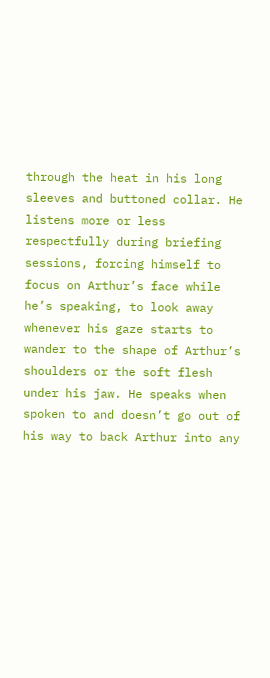through the heat in his long sleeves and buttoned collar. He listens more or less respectfully during briefing sessions, forcing himself to focus on Arthur’s face while he’s speaking, to look away whenever his gaze starts to wander to the shape of Arthur’s shoulders or the soft flesh under his jaw. He speaks when spoken to and doesn’t go out of his way to back Arthur into any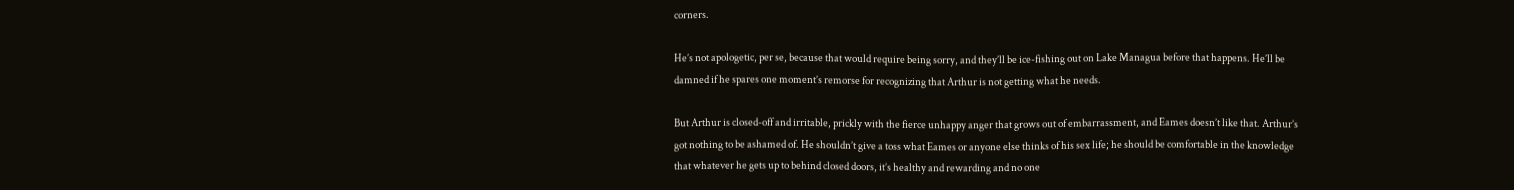corners.

He’s not apologetic, per se, because that would require being sorry, and they’ll be ice-fishing out on Lake Managua before that happens. He’ll be damned if he spares one moment’s remorse for recognizing that Arthur is not getting what he needs.

But Arthur is closed-off and irritable, prickly with the fierce unhappy anger that grows out of embarrassment, and Eames doesn’t like that. Arthur’s got nothing to be ashamed of. He shouldn’t give a toss what Eames or anyone else thinks of his sex life; he should be comfortable in the knowledge that whatever he gets up to behind closed doors, it’s healthy and rewarding and no one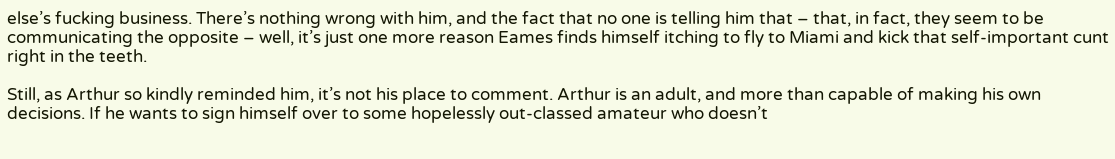else’s fucking business. There’s nothing wrong with him, and the fact that no one is telling him that – that, in fact, they seem to be communicating the opposite – well, it’s just one more reason Eames finds himself itching to fly to Miami and kick that self-important cunt right in the teeth.

Still, as Arthur so kindly reminded him, it’s not his place to comment. Arthur is an adult, and more than capable of making his own decisions. If he wants to sign himself over to some hopelessly out-classed amateur who doesn’t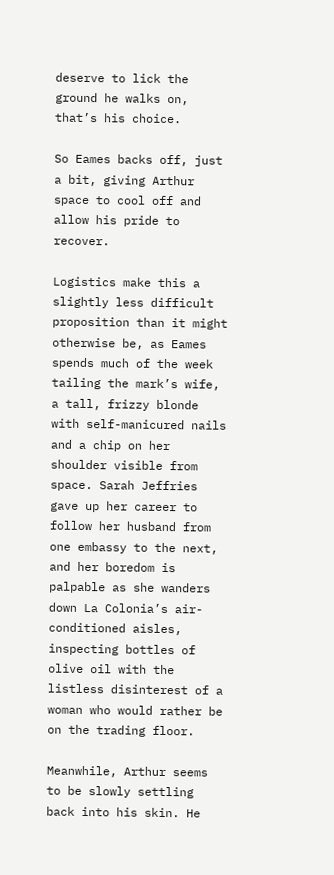deserve to lick the ground he walks on, that’s his choice.

So Eames backs off, just a bit, giving Arthur space to cool off and allow his pride to recover.

Logistics make this a slightly less difficult proposition than it might otherwise be, as Eames spends much of the week tailing the mark’s wife, a tall, frizzy blonde with self-manicured nails and a chip on her shoulder visible from space. Sarah Jeffries gave up her career to follow her husband from one embassy to the next, and her boredom is palpable as she wanders down La Colonia’s air-conditioned aisles, inspecting bottles of olive oil with the listless disinterest of a woman who would rather be on the trading floor.

Meanwhile, Arthur seems to be slowly settling back into his skin. He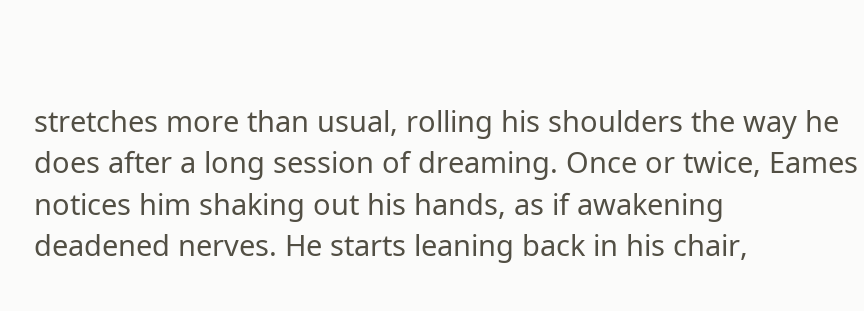stretches more than usual, rolling his shoulders the way he does after a long session of dreaming. Once or twice, Eames notices him shaking out his hands, as if awakening deadened nerves. He starts leaning back in his chair,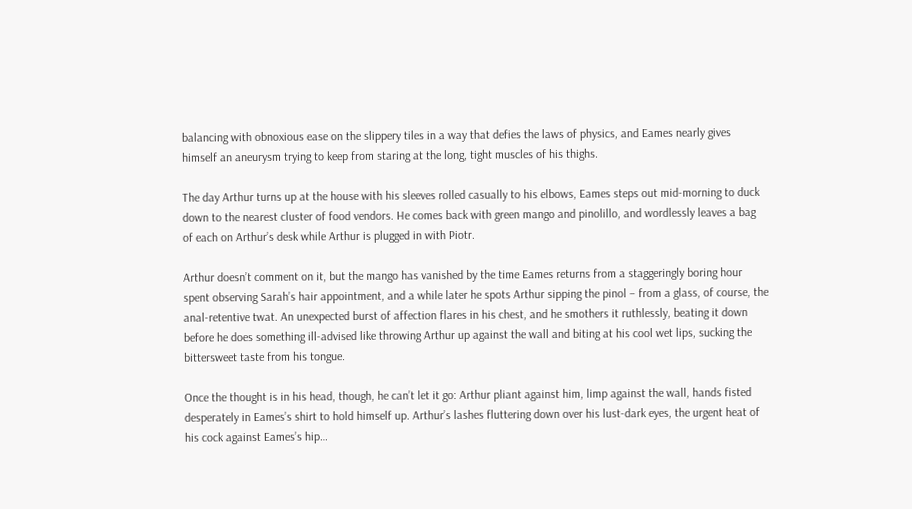balancing with obnoxious ease on the slippery tiles in a way that defies the laws of physics, and Eames nearly gives himself an aneurysm trying to keep from staring at the long, tight muscles of his thighs.

The day Arthur turns up at the house with his sleeves rolled casually to his elbows, Eames steps out mid-morning to duck down to the nearest cluster of food vendors. He comes back with green mango and pinolillo, and wordlessly leaves a bag of each on Arthur’s desk while Arthur is plugged in with Piotr.

Arthur doesn’t comment on it, but the mango has vanished by the time Eames returns from a staggeringly boring hour spent observing Sarah’s hair appointment, and a while later he spots Arthur sipping the pinol – from a glass, of course, the anal-retentive twat. An unexpected burst of affection flares in his chest, and he smothers it ruthlessly, beating it down before he does something ill-advised like throwing Arthur up against the wall and biting at his cool wet lips, sucking the bittersweet taste from his tongue.

Once the thought is in his head, though, he can’t let it go: Arthur pliant against him, limp against the wall, hands fisted desperately in Eames’s shirt to hold himself up. Arthur’s lashes fluttering down over his lust-dark eyes, the urgent heat of his cock against Eames’s hip…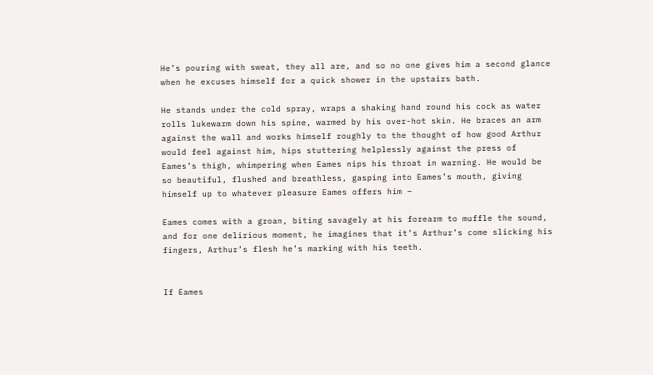He’s pouring with sweat, they all are, and so no one gives him a second glance when he excuses himself for a quick shower in the upstairs bath.

He stands under the cold spray, wraps a shaking hand round his cock as water rolls lukewarm down his spine, warmed by his over-hot skin. He braces an arm against the wall and works himself roughly to the thought of how good Arthur would feel against him, hips stuttering helplessly against the press of Eames’s thigh, whimpering when Eames nips his throat in warning. He would be so beautiful, flushed and breathless, gasping into Eames’s mouth, giving himself up to whatever pleasure Eames offers him –

Eames comes with a groan, biting savagely at his forearm to muffle the sound, and for one delirious moment, he imagines that it’s Arthur’s come slicking his fingers, Arthur’s flesh he’s marking with his teeth.


If Eames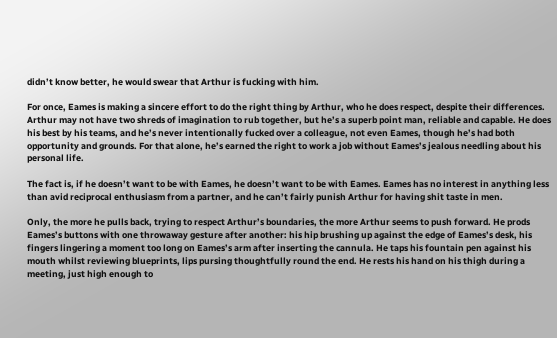didn’t know better, he would swear that Arthur is fucking with him.

For once, Eames is making a sincere effort to do the right thing by Arthur, who he does respect, despite their differences. Arthur may not have two shreds of imagination to rub together, but he’s a superb point man, reliable and capable. He does his best by his teams, and he’s never intentionally fucked over a colleague, not even Eames, though he’s had both opportunity and grounds. For that alone, he’s earned the right to work a job without Eames’s jealous needling about his personal life.

The fact is, if he doesn’t want to be with Eames, he doesn’t want to be with Eames. Eames has no interest in anything less than avid reciprocal enthusiasm from a partner, and he can’t fairly punish Arthur for having shit taste in men.

Only, the more he pulls back, trying to respect Arthur’s boundaries, the more Arthur seems to push forward. He prods Eames’s buttons with one throwaway gesture after another: his hip brushing up against the edge of Eames’s desk, his fingers lingering a moment too long on Eames’s arm after inserting the cannula. He taps his fountain pen against his mouth whilst reviewing blueprints, lips pursing thoughtfully round the end. He rests his hand on his thigh during a meeting, just high enough to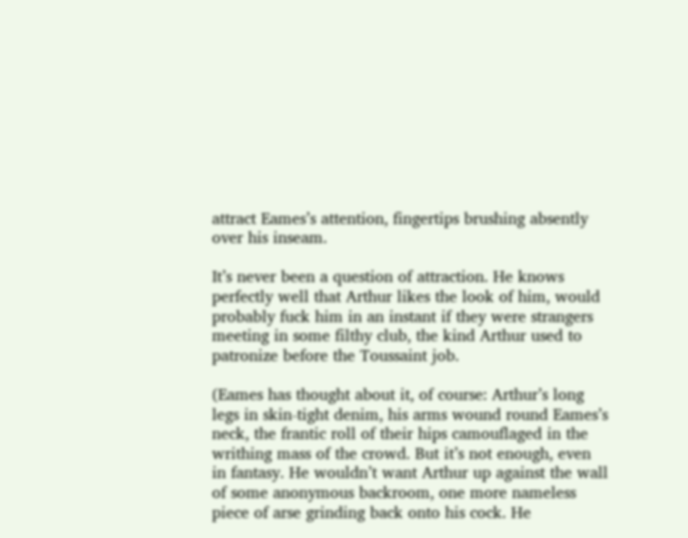attract Eames’s attention, fingertips brushing absently over his inseam.

It’s never been a question of attraction. He knows perfectly well that Arthur likes the look of him, would probably fuck him in an instant if they were strangers meeting in some filthy club, the kind Arthur used to patronize before the Toussaint job.

(Eames has thought about it, of course: Arthur’s long legs in skin-tight denim, his arms wound round Eames’s neck, the frantic roll of their hips camouflaged in the writhing mass of the crowd. But it’s not enough, even in fantasy. He wouldn’t want Arthur up against the wall of some anonymous backroom, one more nameless piece of arse grinding back onto his cock. He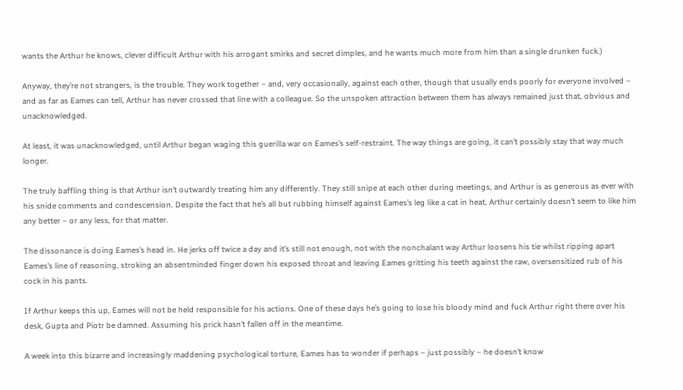wants the Arthur he knows, clever difficult Arthur with his arrogant smirks and secret dimples, and he wants much more from him than a single drunken fuck.)

Anyway, they’re not strangers, is the trouble. They work together – and, very occasionally, against each other, though that usually ends poorly for everyone involved – and as far as Eames can tell, Arthur has never crossed that line with a colleague. So the unspoken attraction between them has always remained just that, obvious and unacknowledged.

At least, it was unacknowledged, until Arthur began waging this guerilla war on Eames’s self-restraint. The way things are going, it can’t possibly stay that way much longer.

The truly baffling thing is that Arthur isn’t outwardly treating him any differently. They still snipe at each other during meetings, and Arthur is as generous as ever with his snide comments and condescension. Despite the fact that he’s all but rubbing himself against Eames’s leg like a cat in heat, Arthur certainly doesn’t seem to like him any better – or any less, for that matter.

The dissonance is doing Eames’s head in. He jerks off twice a day and it’s still not enough, not with the nonchalant way Arthur loosens his tie whilst ripping apart Eames’s line of reasoning, stroking an absentminded finger down his exposed throat and leaving Eames gritting his teeth against the raw, oversensitized rub of his cock in his pants.

If Arthur keeps this up, Eames will not be held responsible for his actions. One of these days he’s going to lose his bloody mind and fuck Arthur right there over his desk, Gupta and Piotr be damned. Assuming his prick hasn’t fallen off in the meantime.

A week into this bizarre and increasingly maddening psychological torture, Eames has to wonder if perhaps – just possibly – he doesn’t know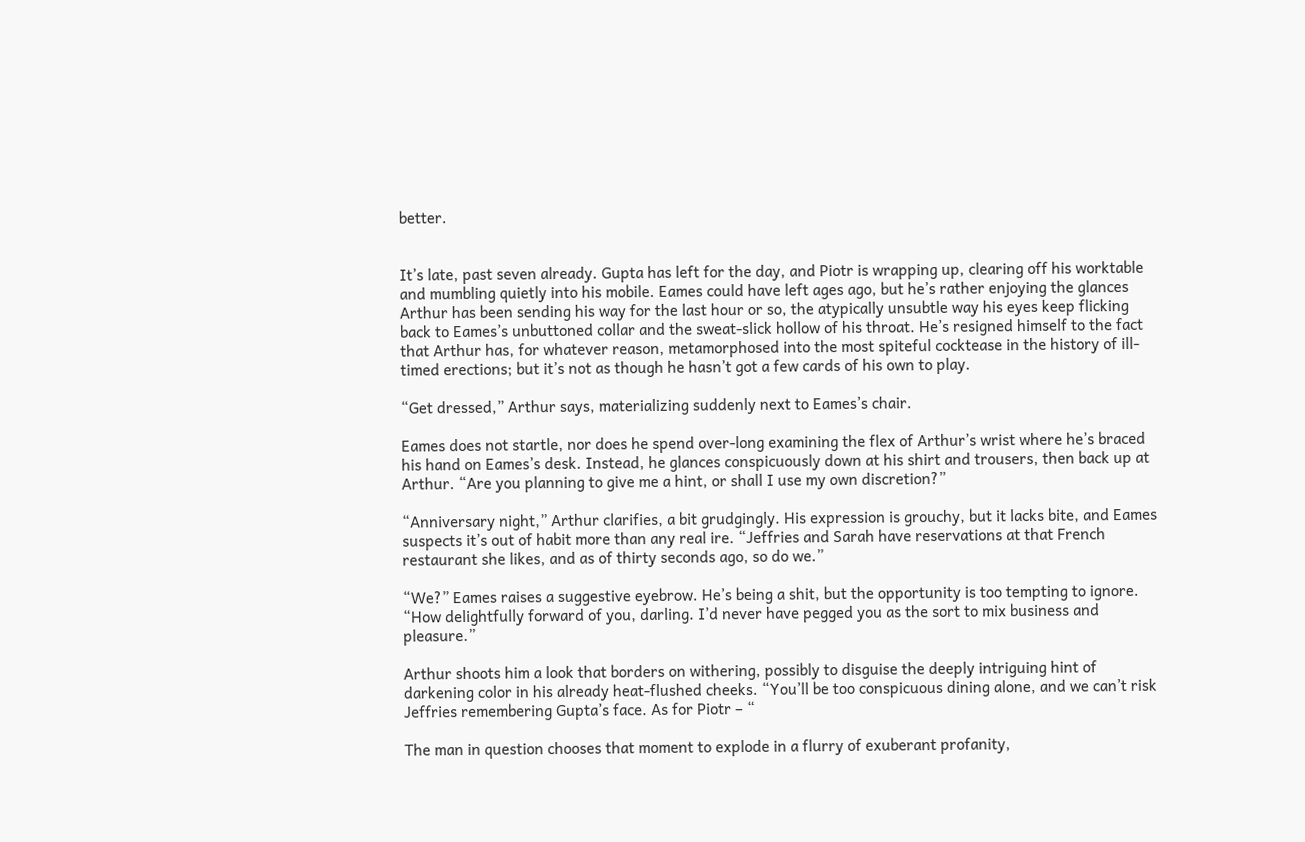better.


It’s late, past seven already. Gupta has left for the day, and Piotr is wrapping up, clearing off his worktable and mumbling quietly into his mobile. Eames could have left ages ago, but he’s rather enjoying the glances Arthur has been sending his way for the last hour or so, the atypically unsubtle way his eyes keep flicking back to Eames’s unbuttoned collar and the sweat-slick hollow of his throat. He’s resigned himself to the fact that Arthur has, for whatever reason, metamorphosed into the most spiteful cocktease in the history of ill-timed erections; but it’s not as though he hasn’t got a few cards of his own to play.

“Get dressed,” Arthur says, materializing suddenly next to Eames’s chair.

Eames does not startle, nor does he spend over-long examining the flex of Arthur’s wrist where he’s braced his hand on Eames’s desk. Instead, he glances conspicuously down at his shirt and trousers, then back up at Arthur. “Are you planning to give me a hint, or shall I use my own discretion?”

“Anniversary night,” Arthur clarifies, a bit grudgingly. His expression is grouchy, but it lacks bite, and Eames suspects it’s out of habit more than any real ire. “Jeffries and Sarah have reservations at that French restaurant she likes, and as of thirty seconds ago, so do we.”

“We?” Eames raises a suggestive eyebrow. He’s being a shit, but the opportunity is too tempting to ignore. “How delightfully forward of you, darling. I’d never have pegged you as the sort to mix business and pleasure.”

Arthur shoots him a look that borders on withering, possibly to disguise the deeply intriguing hint of darkening color in his already heat-flushed cheeks. “You’ll be too conspicuous dining alone, and we can’t risk Jeffries remembering Gupta’s face. As for Piotr – “

The man in question chooses that moment to explode in a flurry of exuberant profanity,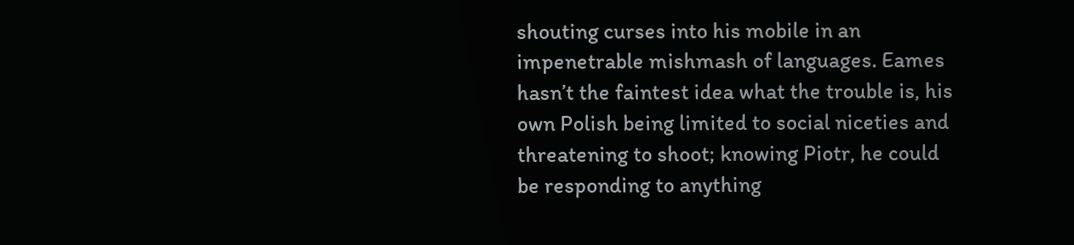shouting curses into his mobile in an impenetrable mishmash of languages. Eames hasn’t the faintest idea what the trouble is, his own Polish being limited to social niceties and threatening to shoot; knowing Piotr, he could be responding to anything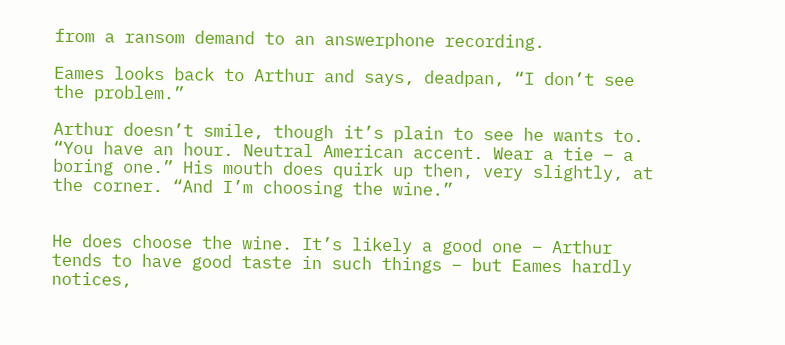from a ransom demand to an answerphone recording.

Eames looks back to Arthur and says, deadpan, “I don’t see the problem.”

Arthur doesn’t smile, though it’s plain to see he wants to. “You have an hour. Neutral American accent. Wear a tie – a boring one.” His mouth does quirk up then, very slightly, at the corner. “And I’m choosing the wine.”


He does choose the wine. It’s likely a good one – Arthur tends to have good taste in such things – but Eames hardly notices,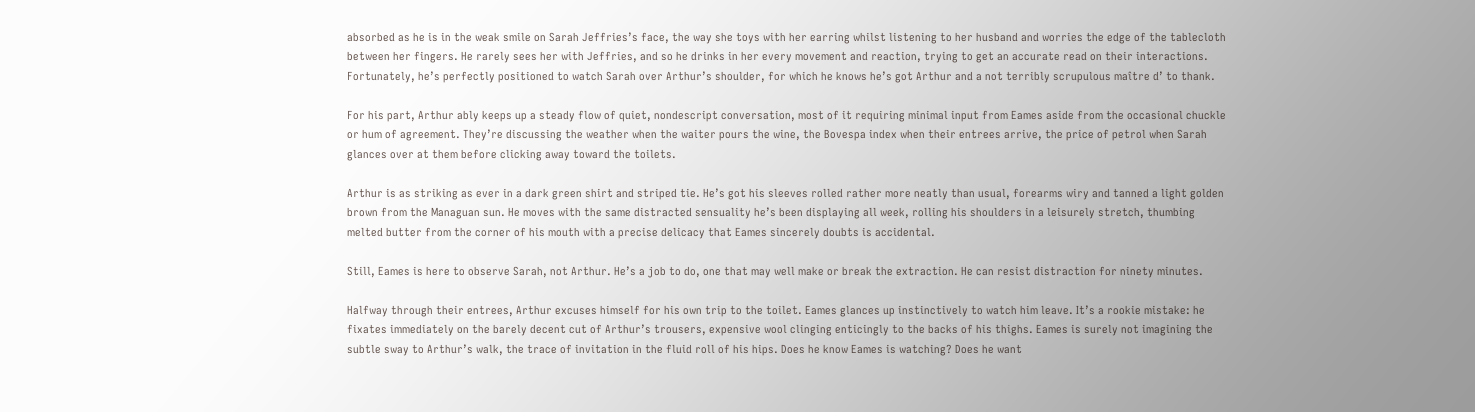absorbed as he is in the weak smile on Sarah Jeffries’s face, the way she toys with her earring whilst listening to her husband and worries the edge of the tablecloth between her fingers. He rarely sees her with Jeffries, and so he drinks in her every movement and reaction, trying to get an accurate read on their interactions. Fortunately, he’s perfectly positioned to watch Sarah over Arthur’s shoulder, for which he knows he’s got Arthur and a not terribly scrupulous maître d’ to thank.

For his part, Arthur ably keeps up a steady flow of quiet, nondescript conversation, most of it requiring minimal input from Eames aside from the occasional chuckle or hum of agreement. They’re discussing the weather when the waiter pours the wine, the Bovespa index when their entrees arrive, the price of petrol when Sarah glances over at them before clicking away toward the toilets.

Arthur is as striking as ever in a dark green shirt and striped tie. He’s got his sleeves rolled rather more neatly than usual, forearms wiry and tanned a light golden brown from the Managuan sun. He moves with the same distracted sensuality he’s been displaying all week, rolling his shoulders in a leisurely stretch, thumbing melted butter from the corner of his mouth with a precise delicacy that Eames sincerely doubts is accidental.

Still, Eames is here to observe Sarah, not Arthur. He’s a job to do, one that may well make or break the extraction. He can resist distraction for ninety minutes.

Halfway through their entrees, Arthur excuses himself for his own trip to the toilet. Eames glances up instinctively to watch him leave. It’s a rookie mistake: he fixates immediately on the barely decent cut of Arthur’s trousers, expensive wool clinging enticingly to the backs of his thighs. Eames is surely not imagining the subtle sway to Arthur’s walk, the trace of invitation in the fluid roll of his hips. Does he know Eames is watching? Does he want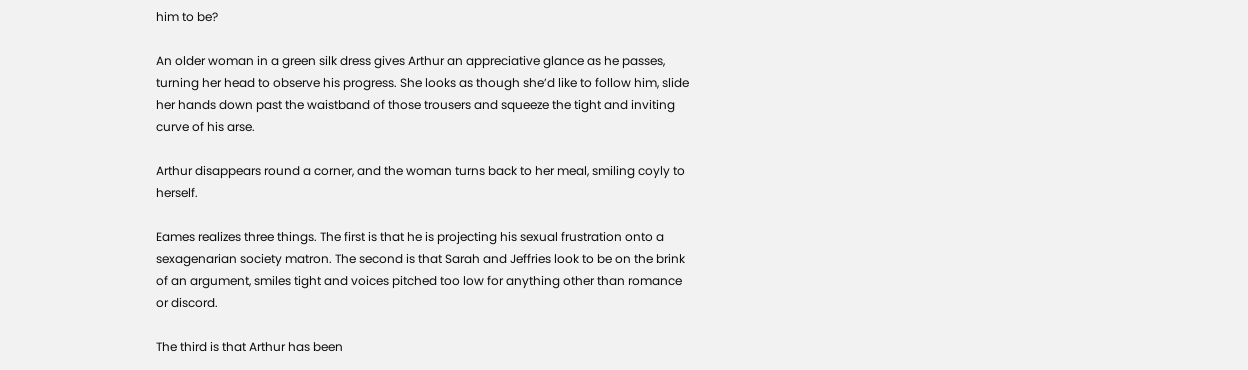him to be?

An older woman in a green silk dress gives Arthur an appreciative glance as he passes, turning her head to observe his progress. She looks as though she’d like to follow him, slide her hands down past the waistband of those trousers and squeeze the tight and inviting curve of his arse.

Arthur disappears round a corner, and the woman turns back to her meal, smiling coyly to herself.

Eames realizes three things. The first is that he is projecting his sexual frustration onto a sexagenarian society matron. The second is that Sarah and Jeffries look to be on the brink of an argument, smiles tight and voices pitched too low for anything other than romance or discord.

The third is that Arthur has been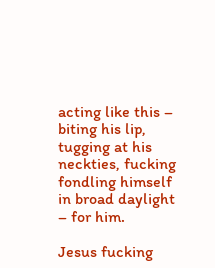acting like this – biting his lip, tugging at his neckties, fucking fondling himself in broad daylight – for him.

Jesus fucking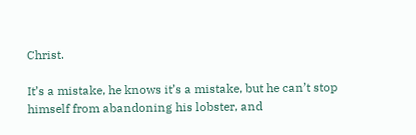Christ.

It’s a mistake, he knows it’s a mistake, but he can’t stop himself from abandoning his lobster, and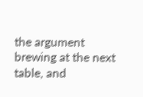the argument brewing at the next table, and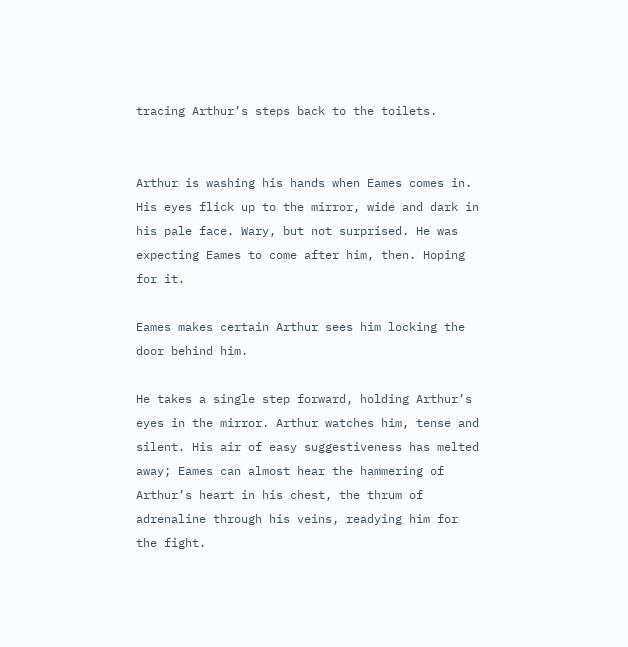tracing Arthur’s steps back to the toilets.


Arthur is washing his hands when Eames comes in. His eyes flick up to the mirror, wide and dark in his pale face. Wary, but not surprised. He was expecting Eames to come after him, then. Hoping for it.

Eames makes certain Arthur sees him locking the door behind him.

He takes a single step forward, holding Arthur’s eyes in the mirror. Arthur watches him, tense and silent. His air of easy suggestiveness has melted away; Eames can almost hear the hammering of Arthur’s heart in his chest, the thrum of adrenaline through his veins, readying him for the fight.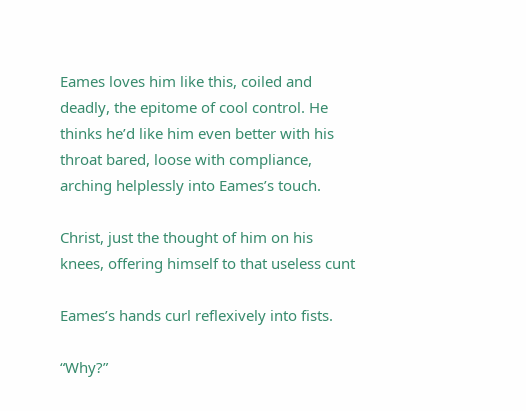Eames loves him like this, coiled and deadly, the epitome of cool control. He thinks he’d like him even better with his throat bared, loose with compliance, arching helplessly into Eames’s touch.

Christ, just the thought of him on his knees, offering himself to that useless cunt

Eames’s hands curl reflexively into fists.

“Why?”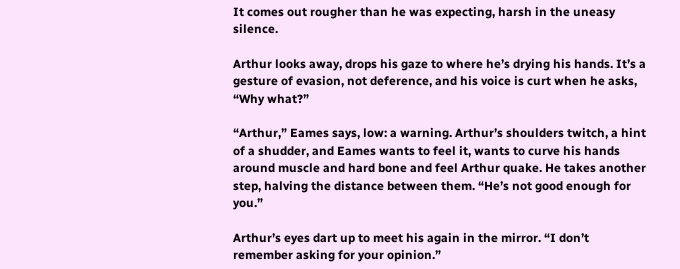It comes out rougher than he was expecting, harsh in the uneasy silence.

Arthur looks away, drops his gaze to where he’s drying his hands. It’s a gesture of evasion, not deference, and his voice is curt when he asks, “Why what?”

“Arthur,” Eames says, low: a warning. Arthur’s shoulders twitch, a hint of a shudder, and Eames wants to feel it, wants to curve his hands around muscle and hard bone and feel Arthur quake. He takes another step, halving the distance between them. “He’s not good enough for you.”

Arthur’s eyes dart up to meet his again in the mirror. “I don’t remember asking for your opinion.”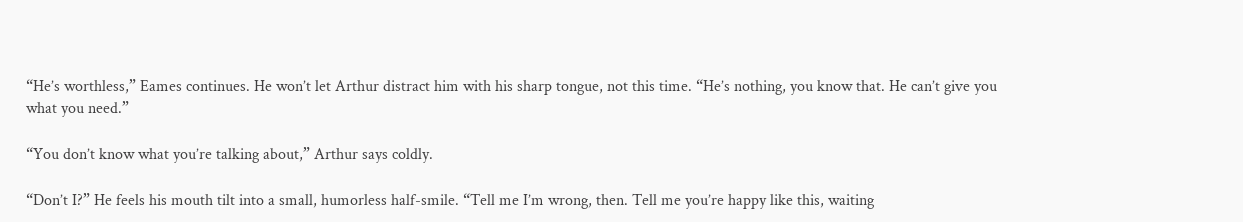“He’s worthless,” Eames continues. He won’t let Arthur distract him with his sharp tongue, not this time. “He’s nothing, you know that. He can’t give you what you need.”

“You don’t know what you’re talking about,” Arthur says coldly.

“Don’t I?” He feels his mouth tilt into a small, humorless half-smile. “Tell me I’m wrong, then. Tell me you’re happy like this, waiting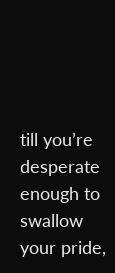till you’re desperate enough to swallow your pride,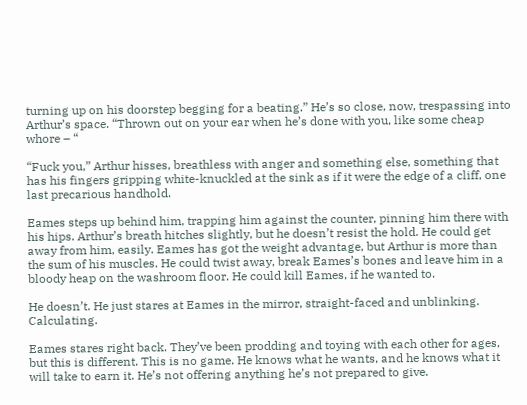turning up on his doorstep begging for a beating.” He’s so close, now, trespassing into Arthur’s space. “Thrown out on your ear when he’s done with you, like some cheap whore – “

“Fuck you,” Arthur hisses, breathless with anger and something else, something that has his fingers gripping white-knuckled at the sink as if it were the edge of a cliff, one last precarious handhold.

Eames steps up behind him, trapping him against the counter, pinning him there with his hips. Arthur’s breath hitches slightly, but he doesn’t resist the hold. He could get away from him, easily. Eames has got the weight advantage, but Arthur is more than the sum of his muscles. He could twist away, break Eames’s bones and leave him in a bloody heap on the washroom floor. He could kill Eames, if he wanted to.

He doesn’t. He just stares at Eames in the mirror, straight-faced and unblinking. Calculating.

Eames stares right back. They’ve been prodding and toying with each other for ages, but this is different. This is no game. He knows what he wants, and he knows what it will take to earn it. He’s not offering anything he’s not prepared to give.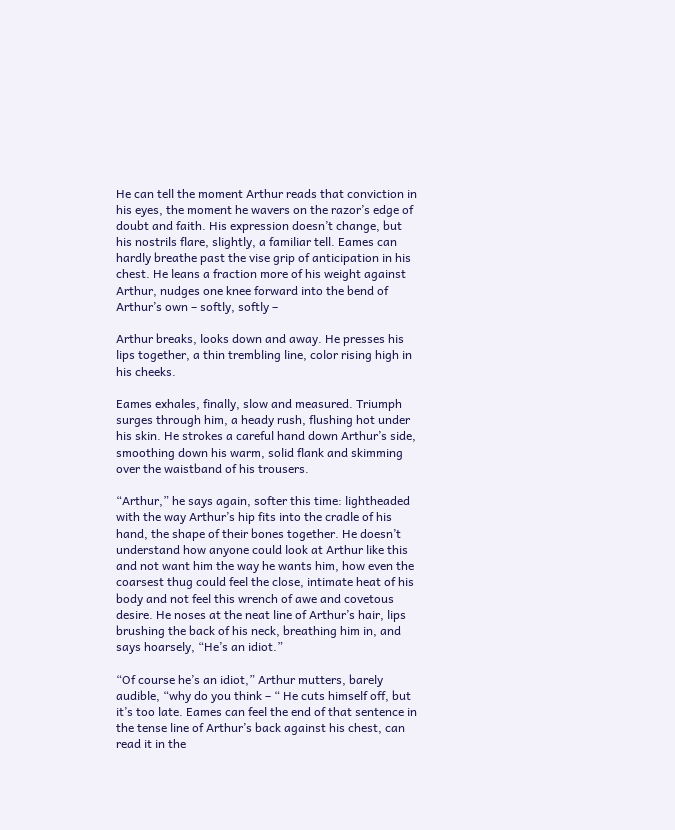He can tell the moment Arthur reads that conviction in his eyes, the moment he wavers on the razor’s edge of doubt and faith. His expression doesn’t change, but his nostrils flare, slightly, a familiar tell. Eames can hardly breathe past the vise grip of anticipation in his chest. He leans a fraction more of his weight against Arthur, nudges one knee forward into the bend of Arthur’s own – softly, softly –

Arthur breaks, looks down and away. He presses his lips together, a thin trembling line, color rising high in his cheeks.

Eames exhales, finally, slow and measured. Triumph surges through him, a heady rush, flushing hot under his skin. He strokes a careful hand down Arthur’s side, smoothing down his warm, solid flank and skimming over the waistband of his trousers.

“Arthur,” he says again, softer this time: lightheaded with the way Arthur’s hip fits into the cradle of his hand, the shape of their bones together. He doesn’t understand how anyone could look at Arthur like this and not want him the way he wants him, how even the coarsest thug could feel the close, intimate heat of his body and not feel this wrench of awe and covetous desire. He noses at the neat line of Arthur’s hair, lips brushing the back of his neck, breathing him in, and says hoarsely, “He’s an idiot.”

“Of course he’s an idiot,” Arthur mutters, barely audible, “why do you think – “ He cuts himself off, but it’s too late. Eames can feel the end of that sentence in the tense line of Arthur’s back against his chest, can read it in the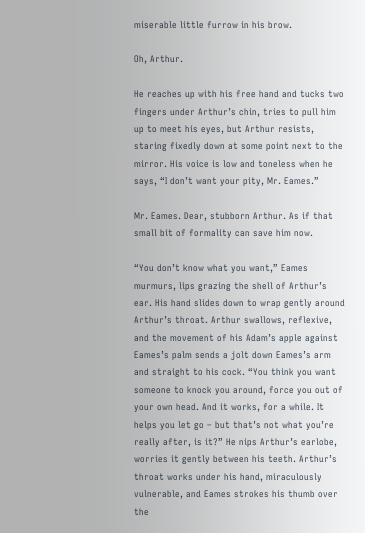miserable little furrow in his brow.

Oh, Arthur.

He reaches up with his free hand and tucks two fingers under Arthur’s chin, tries to pull him up to meet his eyes, but Arthur resists, staring fixedly down at some point next to the mirror. His voice is low and toneless when he says, “I don’t want your pity, Mr. Eames.”

Mr. Eames. Dear, stubborn Arthur. As if that small bit of formality can save him now.

“You don’t know what you want,” Eames murmurs, lips grazing the shell of Arthur’s ear. His hand slides down to wrap gently around Arthur’s throat. Arthur swallows, reflexive, and the movement of his Adam’s apple against Eames’s palm sends a jolt down Eames’s arm and straight to his cock. “You think you want someone to knock you around, force you out of your own head. And it works, for a while. It helps you let go – but that’s not what you’re really after, is it?” He nips Arthur’s earlobe, worries it gently between his teeth. Arthur’s throat works under his hand, miraculously vulnerable, and Eames strokes his thumb over the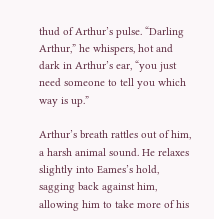thud of Arthur’s pulse. “Darling Arthur,” he whispers, hot and dark in Arthur’s ear, “you just need someone to tell you which way is up.”

Arthur’s breath rattles out of him, a harsh animal sound. He relaxes slightly into Eames’s hold, sagging back against him, allowing him to take more of his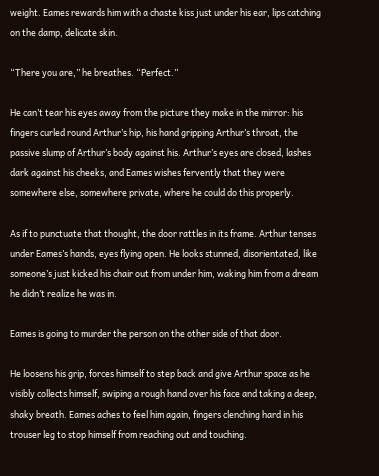weight. Eames rewards him with a chaste kiss just under his ear, lips catching on the damp, delicate skin.

“There you are,” he breathes. “Perfect.”

He can’t tear his eyes away from the picture they make in the mirror: his fingers curled round Arthur’s hip, his hand gripping Arthur’s throat, the passive slump of Arthur’s body against his. Arthur’s eyes are closed, lashes dark against his cheeks, and Eames wishes fervently that they were somewhere else, somewhere private, where he could do this properly.

As if to punctuate that thought, the door rattles in its frame. Arthur tenses under Eames’s hands, eyes flying open. He looks stunned, disorientated, like someone’s just kicked his chair out from under him, waking him from a dream he didn’t realize he was in.

Eames is going to murder the person on the other side of that door.

He loosens his grip, forces himself to step back and give Arthur space as he visibly collects himself, swiping a rough hand over his face and taking a deep, shaky breath. Eames aches to feel him again, fingers clenching hard in his trouser leg to stop himself from reaching out and touching.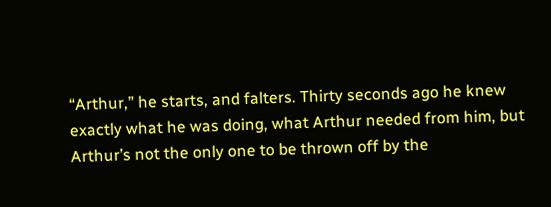“Arthur,” he starts, and falters. Thirty seconds ago he knew exactly what he was doing, what Arthur needed from him, but Arthur’s not the only one to be thrown off by the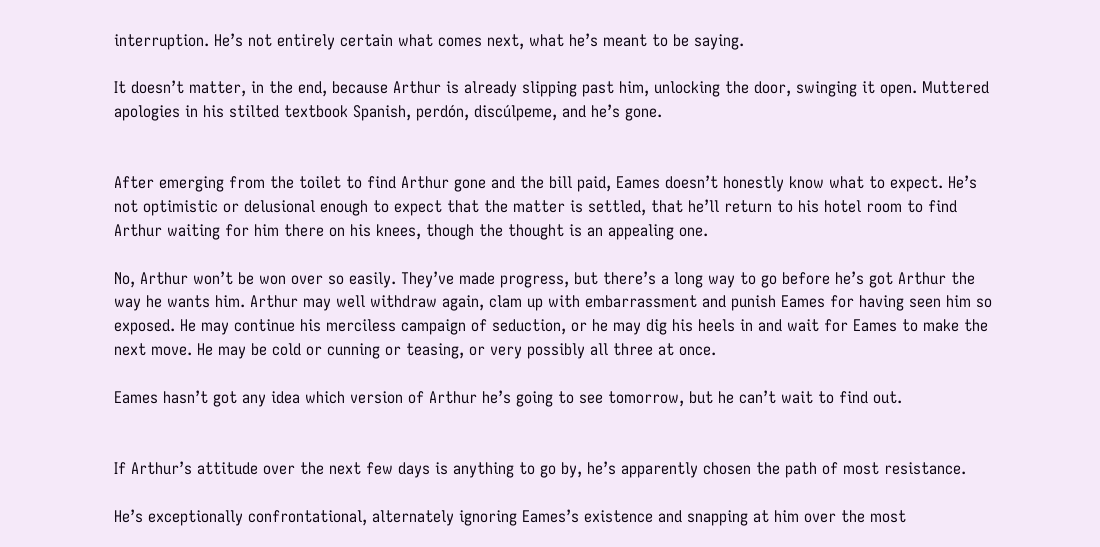interruption. He’s not entirely certain what comes next, what he’s meant to be saying.

It doesn’t matter, in the end, because Arthur is already slipping past him, unlocking the door, swinging it open. Muttered apologies in his stilted textbook Spanish, perdón, discúlpeme, and he’s gone.


After emerging from the toilet to find Arthur gone and the bill paid, Eames doesn’t honestly know what to expect. He’s not optimistic or delusional enough to expect that the matter is settled, that he’ll return to his hotel room to find Arthur waiting for him there on his knees, though the thought is an appealing one.

No, Arthur won’t be won over so easily. They’ve made progress, but there’s a long way to go before he’s got Arthur the way he wants him. Arthur may well withdraw again, clam up with embarrassment and punish Eames for having seen him so exposed. He may continue his merciless campaign of seduction, or he may dig his heels in and wait for Eames to make the next move. He may be cold or cunning or teasing, or very possibly all three at once.

Eames hasn’t got any idea which version of Arthur he’s going to see tomorrow, but he can’t wait to find out.


If Arthur’s attitude over the next few days is anything to go by, he’s apparently chosen the path of most resistance.

He’s exceptionally confrontational, alternately ignoring Eames’s existence and snapping at him over the most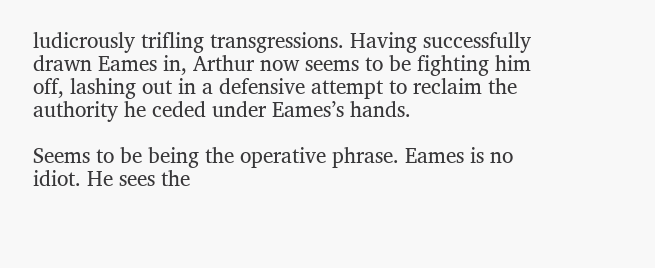ludicrously trifling transgressions. Having successfully drawn Eames in, Arthur now seems to be fighting him off, lashing out in a defensive attempt to reclaim the authority he ceded under Eames’s hands.

Seems to be being the operative phrase. Eames is no idiot. He sees the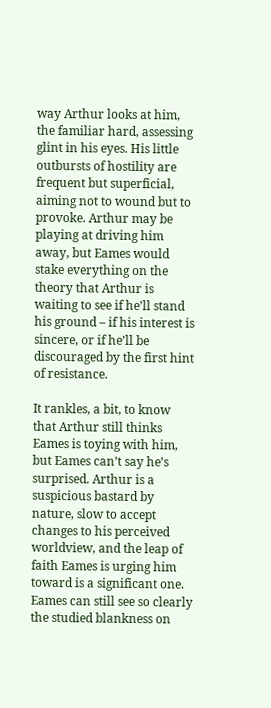way Arthur looks at him, the familiar hard, assessing glint in his eyes. His little outbursts of hostility are frequent but superficial, aiming not to wound but to provoke. Arthur may be playing at driving him away, but Eames would stake everything on the theory that Arthur is waiting to see if he’ll stand his ground – if his interest is sincere, or if he’ll be discouraged by the first hint of resistance.

It rankles, a bit, to know that Arthur still thinks Eames is toying with him, but Eames can’t say he’s surprised. Arthur is a suspicious bastard by nature, slow to accept changes to his perceived worldview, and the leap of faith Eames is urging him toward is a significant one. Eames can still see so clearly the studied blankness on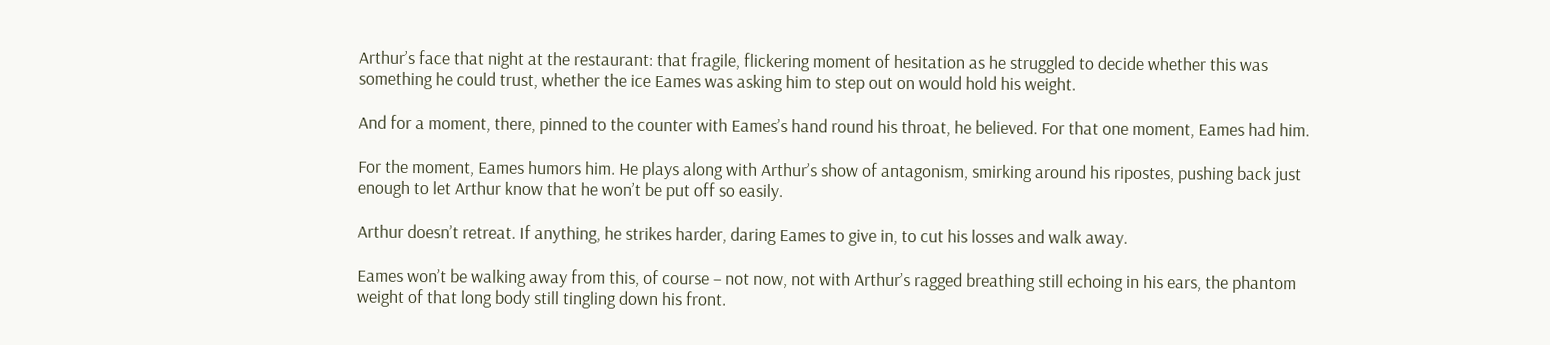Arthur’s face that night at the restaurant: that fragile, flickering moment of hesitation as he struggled to decide whether this was something he could trust, whether the ice Eames was asking him to step out on would hold his weight.

And for a moment, there, pinned to the counter with Eames’s hand round his throat, he believed. For that one moment, Eames had him.

For the moment, Eames humors him. He plays along with Arthur’s show of antagonism, smirking around his ripostes, pushing back just enough to let Arthur know that he won’t be put off so easily.

Arthur doesn’t retreat. If anything, he strikes harder, daring Eames to give in, to cut his losses and walk away.

Eames won’t be walking away from this, of course – not now, not with Arthur’s ragged breathing still echoing in his ears, the phantom weight of that long body still tingling down his front.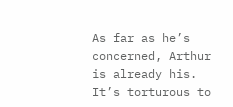As far as he’s concerned, Arthur is already his. It’s torturous to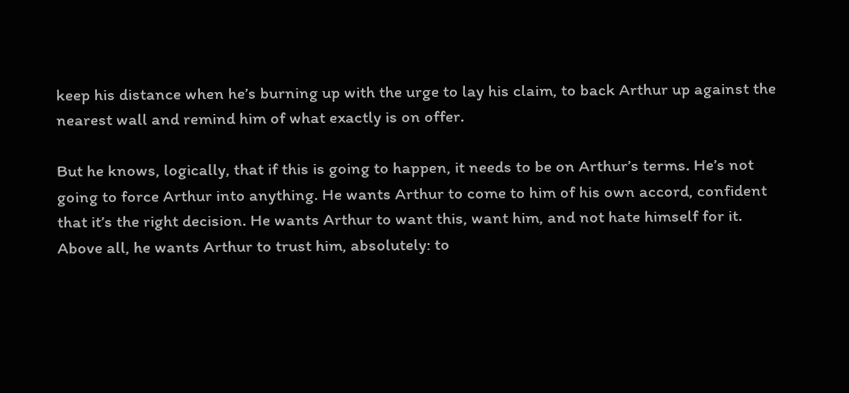keep his distance when he’s burning up with the urge to lay his claim, to back Arthur up against the nearest wall and remind him of what exactly is on offer.

But he knows, logically, that if this is going to happen, it needs to be on Arthur’s terms. He’s not going to force Arthur into anything. He wants Arthur to come to him of his own accord, confident that it’s the right decision. He wants Arthur to want this, want him, and not hate himself for it. Above all, he wants Arthur to trust him, absolutely: to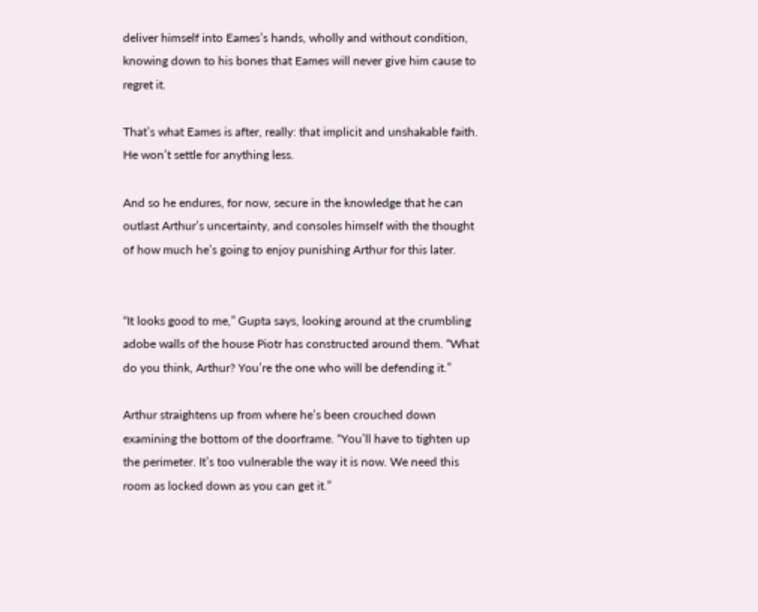deliver himself into Eames’s hands, wholly and without condition, knowing down to his bones that Eames will never give him cause to regret it.

That’s what Eames is after, really: that implicit and unshakable faith. He won’t settle for anything less.

And so he endures, for now, secure in the knowledge that he can outlast Arthur’s uncertainty, and consoles himself with the thought of how much he’s going to enjoy punishing Arthur for this later.


“It looks good to me,” Gupta says, looking around at the crumbling adobe walls of the house Piotr has constructed around them. “What do you think, Arthur? You’re the one who will be defending it.”

Arthur straightens up from where he’s been crouched down examining the bottom of the doorframe. “You’ll have to tighten up the perimeter. It’s too vulnerable the way it is now. We need this room as locked down as you can get it.”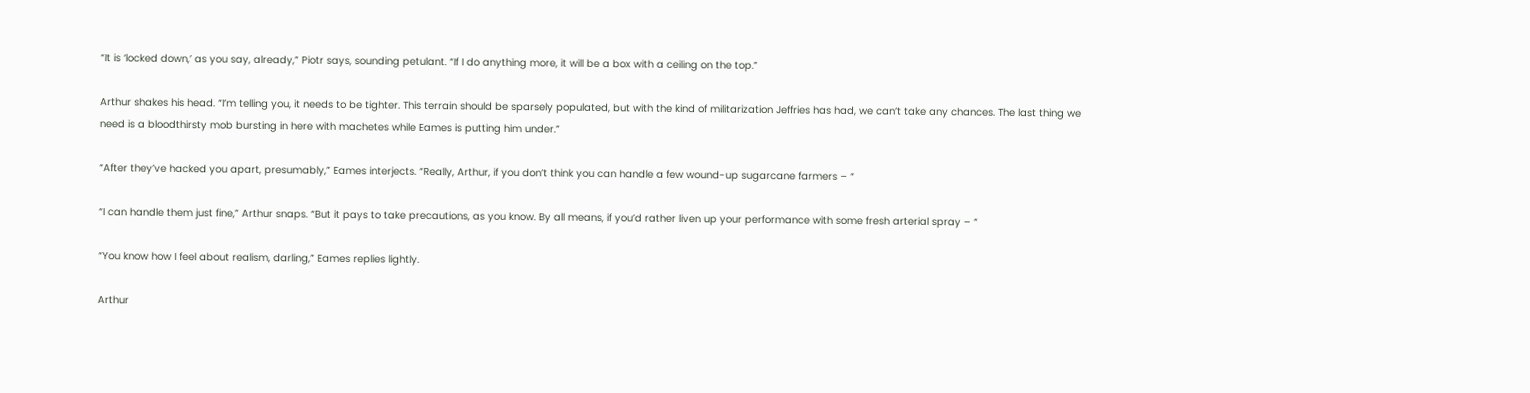“It is ‘locked down,’ as you say, already,” Piotr says, sounding petulant. “If I do anything more, it will be a box with a ceiling on the top.”

Arthur shakes his head. “I’m telling you, it needs to be tighter. This terrain should be sparsely populated, but with the kind of militarization Jeffries has had, we can’t take any chances. The last thing we need is a bloodthirsty mob bursting in here with machetes while Eames is putting him under.”

“After they’ve hacked you apart, presumably,” Eames interjects. “Really, Arthur, if you don’t think you can handle a few wound-up sugarcane farmers – “

“I can handle them just fine,” Arthur snaps. “But it pays to take precautions, as you know. By all means, if you’d rather liven up your performance with some fresh arterial spray – “

“You know how I feel about realism, darling,” Eames replies lightly.

Arthur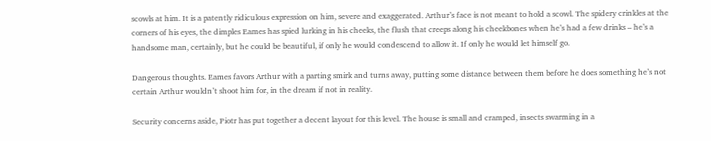scowls at him. It is a patently ridiculous expression on him, severe and exaggerated. Arthur’s face is not meant to hold a scowl. The spidery crinkles at the corners of his eyes, the dimples Eames has spied lurking in his cheeks, the flush that creeps along his cheekbones when he’s had a few drinks – he’s a handsome man, certainly, but he could be beautiful, if only he would condescend to allow it. If only he would let himself go.

Dangerous thoughts. Eames favors Arthur with a parting smirk and turns away, putting some distance between them before he does something he’s not certain Arthur wouldn’t shoot him for, in the dream if not in reality.

Security concerns aside, Piotr has put together a decent layout for this level. The house is small and cramped, insects swarming in a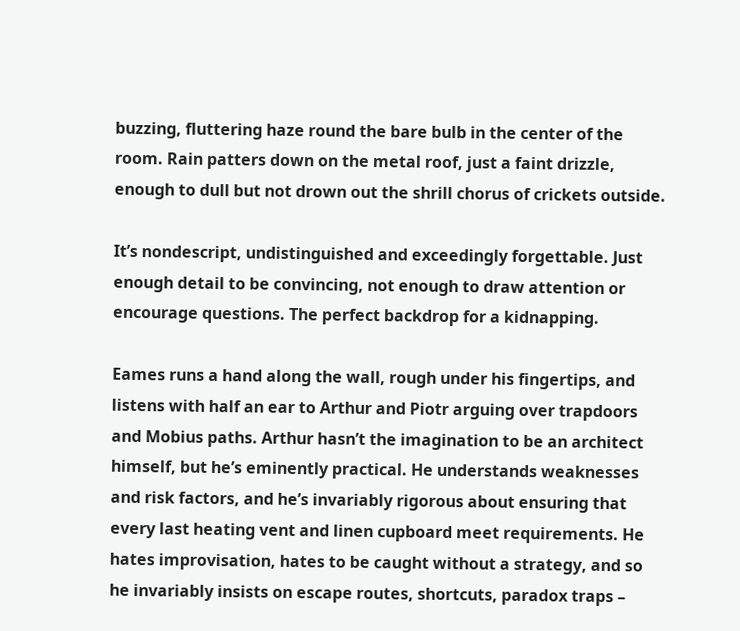buzzing, fluttering haze round the bare bulb in the center of the room. Rain patters down on the metal roof, just a faint drizzle, enough to dull but not drown out the shrill chorus of crickets outside.

It’s nondescript, undistinguished and exceedingly forgettable. Just enough detail to be convincing, not enough to draw attention or encourage questions. The perfect backdrop for a kidnapping.

Eames runs a hand along the wall, rough under his fingertips, and listens with half an ear to Arthur and Piotr arguing over trapdoors and Mobius paths. Arthur hasn’t the imagination to be an architect himself, but he’s eminently practical. He understands weaknesses and risk factors, and he’s invariably rigorous about ensuring that every last heating vent and linen cupboard meet requirements. He hates improvisation, hates to be caught without a strategy, and so he invariably insists on escape routes, shortcuts, paradox traps –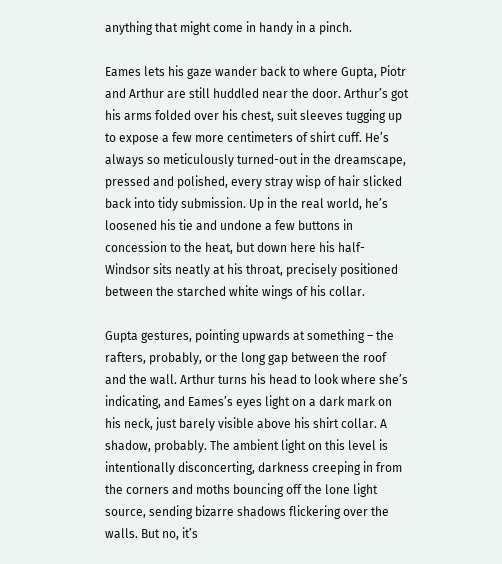anything that might come in handy in a pinch.

Eames lets his gaze wander back to where Gupta, Piotr and Arthur are still huddled near the door. Arthur’s got his arms folded over his chest, suit sleeves tugging up to expose a few more centimeters of shirt cuff. He’s always so meticulously turned-out in the dreamscape, pressed and polished, every stray wisp of hair slicked back into tidy submission. Up in the real world, he’s loosened his tie and undone a few buttons in concession to the heat, but down here his half-Windsor sits neatly at his throat, precisely positioned between the starched white wings of his collar.

Gupta gestures, pointing upwards at something – the rafters, probably, or the long gap between the roof and the wall. Arthur turns his head to look where she’s indicating, and Eames’s eyes light on a dark mark on his neck, just barely visible above his shirt collar. A shadow, probably. The ambient light on this level is intentionally disconcerting, darkness creeping in from the corners and moths bouncing off the lone light source, sending bizarre shadows flickering over the walls. But no, it’s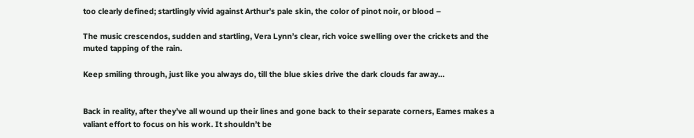too clearly defined; startlingly vivid against Arthur’s pale skin, the color of pinot noir, or blood –

The music crescendos, sudden and startling, Vera Lynn’s clear, rich voice swelling over the crickets and the muted tapping of the rain.

Keep smiling through, just like you always do, till the blue skies drive the dark clouds far away…


Back in reality, after they’ve all wound up their lines and gone back to their separate corners, Eames makes a valiant effort to focus on his work. It shouldn’t be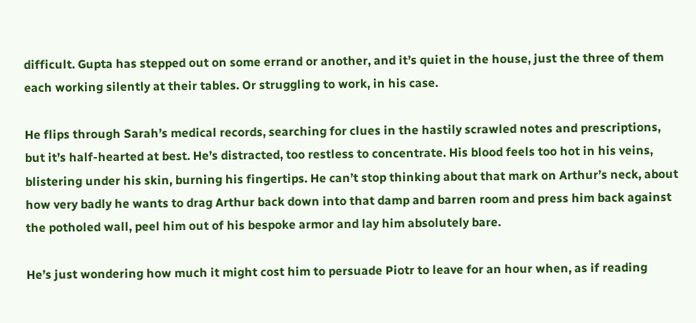difficult. Gupta has stepped out on some errand or another, and it’s quiet in the house, just the three of them each working silently at their tables. Or struggling to work, in his case.

He flips through Sarah’s medical records, searching for clues in the hastily scrawled notes and prescriptions, but it’s half-hearted at best. He’s distracted, too restless to concentrate. His blood feels too hot in his veins, blistering under his skin, burning his fingertips. He can’t stop thinking about that mark on Arthur’s neck, about how very badly he wants to drag Arthur back down into that damp and barren room and press him back against the potholed wall, peel him out of his bespoke armor and lay him absolutely bare.

He’s just wondering how much it might cost him to persuade Piotr to leave for an hour when, as if reading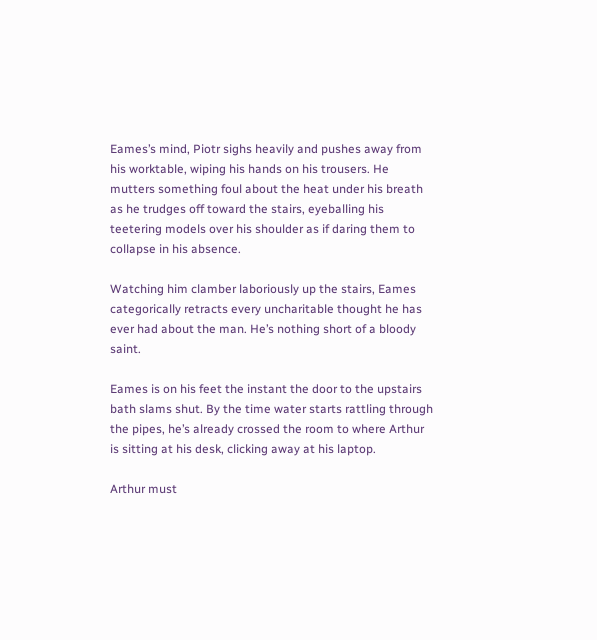Eames’s mind, Piotr sighs heavily and pushes away from his worktable, wiping his hands on his trousers. He mutters something foul about the heat under his breath as he trudges off toward the stairs, eyeballing his teetering models over his shoulder as if daring them to collapse in his absence.

Watching him clamber laboriously up the stairs, Eames categorically retracts every uncharitable thought he has ever had about the man. He’s nothing short of a bloody saint.

Eames is on his feet the instant the door to the upstairs bath slams shut. By the time water starts rattling through the pipes, he’s already crossed the room to where Arthur is sitting at his desk, clicking away at his laptop.

Arthur must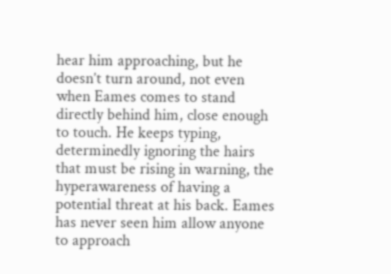hear him approaching, but he doesn’t turn around, not even when Eames comes to stand directly behind him, close enough to touch. He keeps typing, determinedly ignoring the hairs that must be rising in warning, the hyperawareness of having a potential threat at his back. Eames has never seen him allow anyone to approach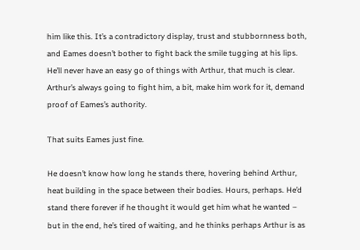him like this. It’s a contradictory display, trust and stubbornness both, and Eames doesn’t bother to fight back the smile tugging at his lips. He’ll never have an easy go of things with Arthur, that much is clear. Arthur’s always going to fight him, a bit, make him work for it, demand proof of Eames’s authority.

That suits Eames just fine.

He doesn’t know how long he stands there, hovering behind Arthur, heat building in the space between their bodies. Hours, perhaps. He’d stand there forever if he thought it would get him what he wanted – but in the end, he’s tired of waiting, and he thinks perhaps Arthur is as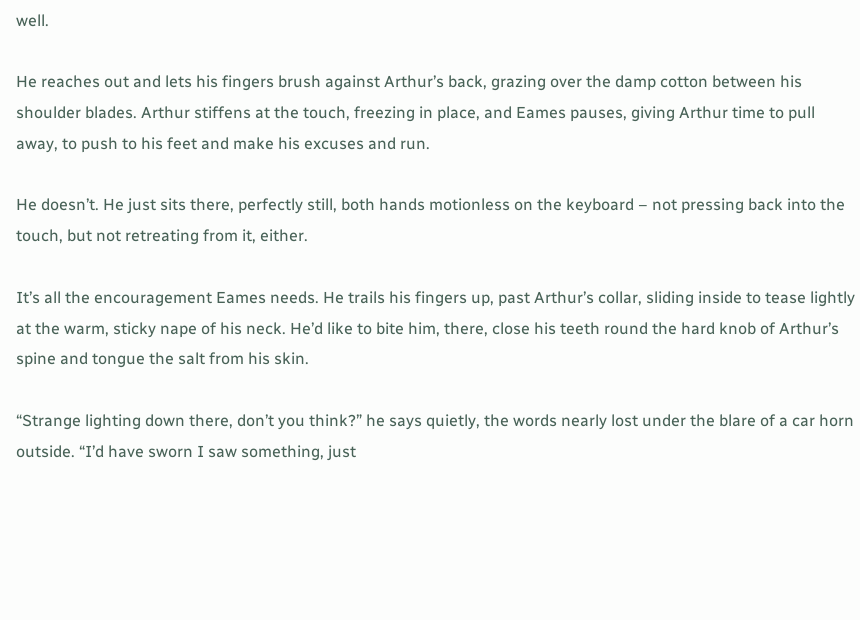well.

He reaches out and lets his fingers brush against Arthur’s back, grazing over the damp cotton between his shoulder blades. Arthur stiffens at the touch, freezing in place, and Eames pauses, giving Arthur time to pull away, to push to his feet and make his excuses and run.

He doesn’t. He just sits there, perfectly still, both hands motionless on the keyboard – not pressing back into the touch, but not retreating from it, either.

It’s all the encouragement Eames needs. He trails his fingers up, past Arthur’s collar, sliding inside to tease lightly at the warm, sticky nape of his neck. He’d like to bite him, there, close his teeth round the hard knob of Arthur’s spine and tongue the salt from his skin.

“Strange lighting down there, don’t you think?” he says quietly, the words nearly lost under the blare of a car horn outside. “I’d have sworn I saw something, just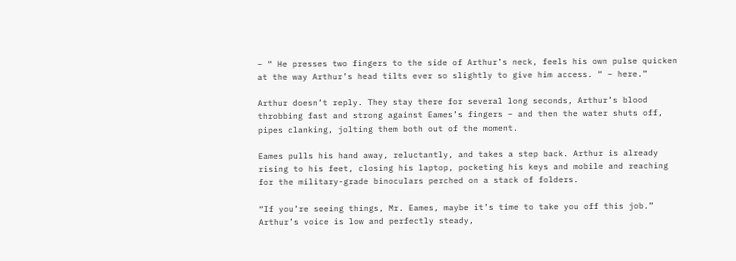– “ He presses two fingers to the side of Arthur’s neck, feels his own pulse quicken at the way Arthur’s head tilts ever so slightly to give him access. “ – here.”

Arthur doesn’t reply. They stay there for several long seconds, Arthur’s blood throbbing fast and strong against Eames’s fingers – and then the water shuts off, pipes clanking, jolting them both out of the moment.

Eames pulls his hand away, reluctantly, and takes a step back. Arthur is already rising to his feet, closing his laptop, pocketing his keys and mobile and reaching for the military-grade binoculars perched on a stack of folders.

“If you’re seeing things, Mr. Eames, maybe it’s time to take you off this job.” Arthur’s voice is low and perfectly steady,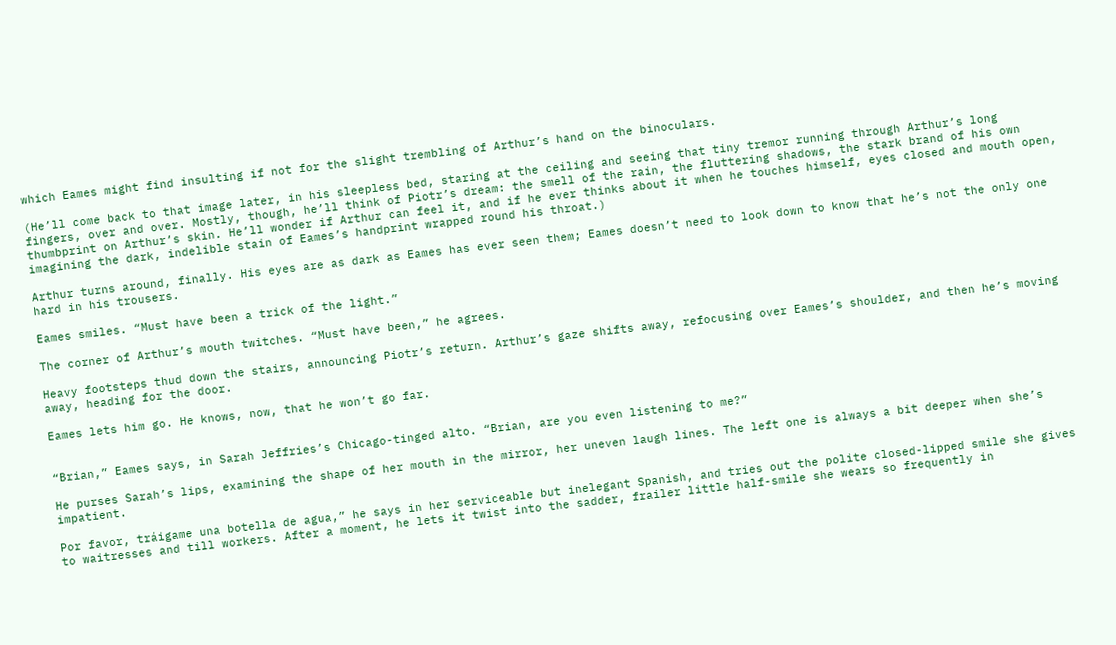which Eames might find insulting if not for the slight trembling of Arthur’s hand on the binoculars.

(He’ll come back to that image later, in his sleepless bed, staring at the ceiling and seeing that tiny tremor running through Arthur’s long fingers, over and over. Mostly, though, he’ll think of Piotr’s dream: the smell of the rain, the fluttering shadows, the stark brand of his own thumbprint on Arthur’s skin. He’ll wonder if Arthur can feel it, and if he ever thinks about it when he touches himself, eyes closed and mouth open, imagining the dark, indelible stain of Eames’s handprint wrapped round his throat.)

Arthur turns around, finally. His eyes are as dark as Eames has ever seen them; Eames doesn’t need to look down to know that he’s not the only one hard in his trousers.

Eames smiles. “Must have been a trick of the light.”

The corner of Arthur’s mouth twitches. “Must have been,” he agrees.

Heavy footsteps thud down the stairs, announcing Piotr’s return. Arthur’s gaze shifts away, refocusing over Eames’s shoulder, and then he’s moving away, heading for the door.

Eames lets him go. He knows, now, that he won’t go far.


“Brian,” Eames says, in Sarah Jeffries’s Chicago-tinged alto. “Brian, are you even listening to me?”

He purses Sarah’s lips, examining the shape of her mouth in the mirror, her uneven laugh lines. The left one is always a bit deeper when she’s impatient.

Por favor, tráigame una botella de agua,” he says in her serviceable but inelegant Spanish, and tries out the polite closed-lipped smile she gives to waitresses and till workers. After a moment, he lets it twist into the sadder, frailer little half-smile she wears so frequently in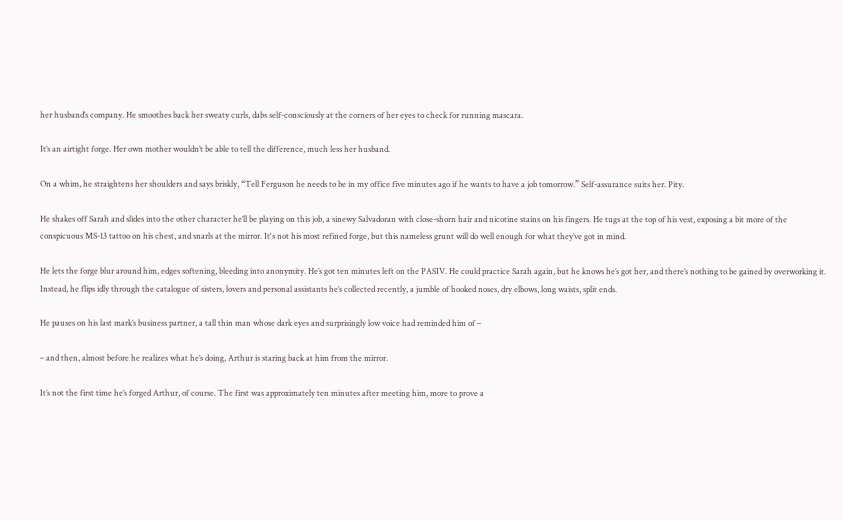her husband’s company. He smoothes back her sweaty curls, dabs self-consciously at the corners of her eyes to check for running mascara.

It’s an airtight forge. Her own mother wouldn’t be able to tell the difference, much less her husband.

On a whim, he straightens her shoulders and says briskly, “Tell Ferguson he needs to be in my office five minutes ago if he wants to have a job tomorrow.” Self-assurance suits her. Pity.

He shakes off Sarah and slides into the other character he’ll be playing on this job, a sinewy Salvadoran with close-shorn hair and nicotine stains on his fingers. He tugs at the top of his vest, exposing a bit more of the conspicuous MS-13 tattoo on his chest, and snarls at the mirror. It's not his most refined forge, but this nameless grunt will do well enough for what they’ve got in mind.

He lets the forge blur around him, edges softening, bleeding into anonymity. He’s got ten minutes left on the PASIV. He could practice Sarah again, but he knows he’s got her, and there’s nothing to be gained by overworking it. Instead, he flips idly through the catalogue of sisters, lovers and personal assistants he’s collected recently, a jumble of hooked noses, dry elbows, long waists, split ends.

He pauses on his last mark’s business partner, a tall thin man whose dark eyes and surprisingly low voice had reminded him of –

– and then, almost before he realizes what he’s doing, Arthur is staring back at him from the mirror.

It’s not the first time he’s forged Arthur, of course. The first was approximately ten minutes after meeting him, more to prove a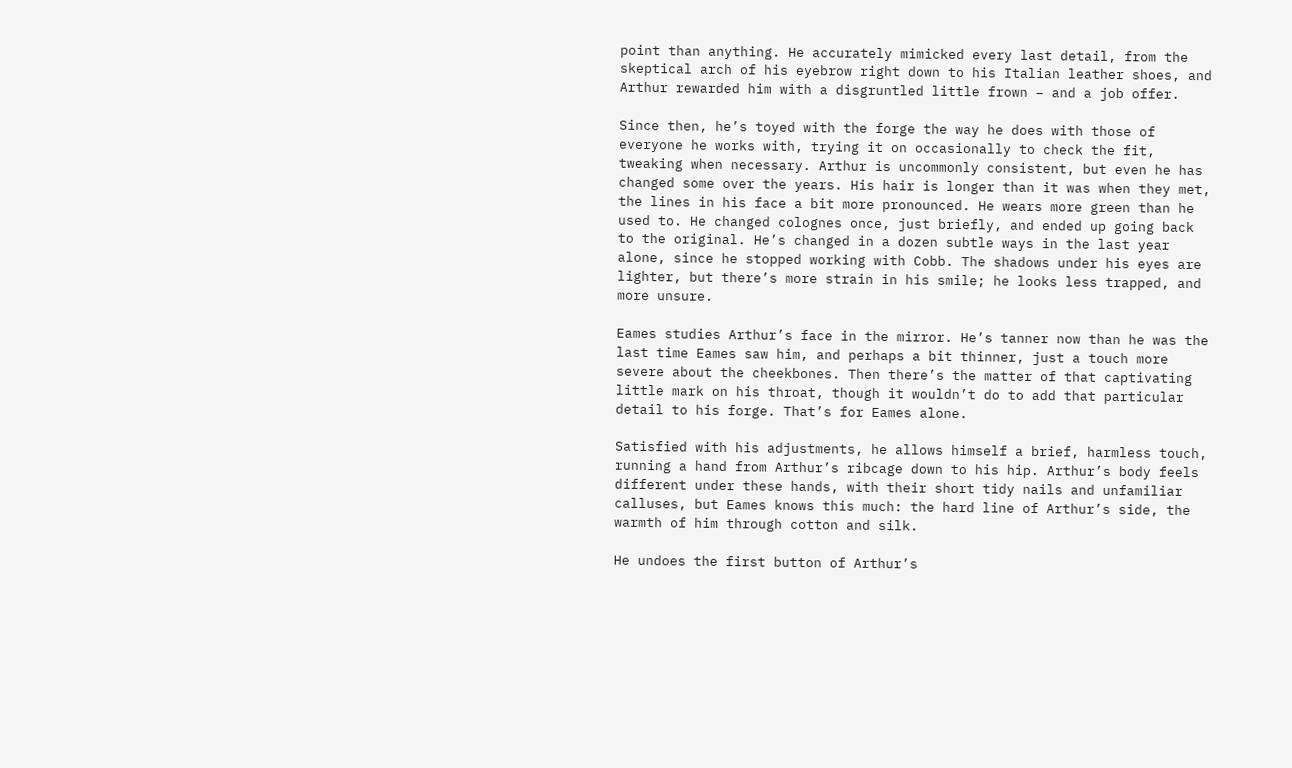point than anything. He accurately mimicked every last detail, from the skeptical arch of his eyebrow right down to his Italian leather shoes, and Arthur rewarded him with a disgruntled little frown – and a job offer.

Since then, he’s toyed with the forge the way he does with those of everyone he works with, trying it on occasionally to check the fit, tweaking when necessary. Arthur is uncommonly consistent, but even he has changed some over the years. His hair is longer than it was when they met, the lines in his face a bit more pronounced. He wears more green than he used to. He changed colognes once, just briefly, and ended up going back to the original. He’s changed in a dozen subtle ways in the last year alone, since he stopped working with Cobb. The shadows under his eyes are lighter, but there’s more strain in his smile; he looks less trapped, and more unsure.

Eames studies Arthur’s face in the mirror. He’s tanner now than he was the last time Eames saw him, and perhaps a bit thinner, just a touch more severe about the cheekbones. Then there’s the matter of that captivating little mark on his throat, though it wouldn’t do to add that particular detail to his forge. That’s for Eames alone.

Satisfied with his adjustments, he allows himself a brief, harmless touch, running a hand from Arthur’s ribcage down to his hip. Arthur’s body feels different under these hands, with their short tidy nails and unfamiliar calluses, but Eames knows this much: the hard line of Arthur’s side, the warmth of him through cotton and silk.

He undoes the first button of Arthur’s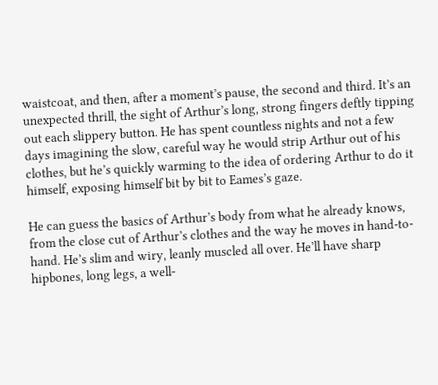waistcoat, and then, after a moment’s pause, the second and third. It’s an unexpected thrill, the sight of Arthur’s long, strong fingers deftly tipping out each slippery button. He has spent countless nights and not a few days imagining the slow, careful way he would strip Arthur out of his clothes, but he’s quickly warming to the idea of ordering Arthur to do it himself, exposing himself bit by bit to Eames’s gaze.

He can guess the basics of Arthur’s body from what he already knows, from the close cut of Arthur’s clothes and the way he moves in hand-to-hand. He’s slim and wiry, leanly muscled all over. He’ll have sharp hipbones, long legs, a well-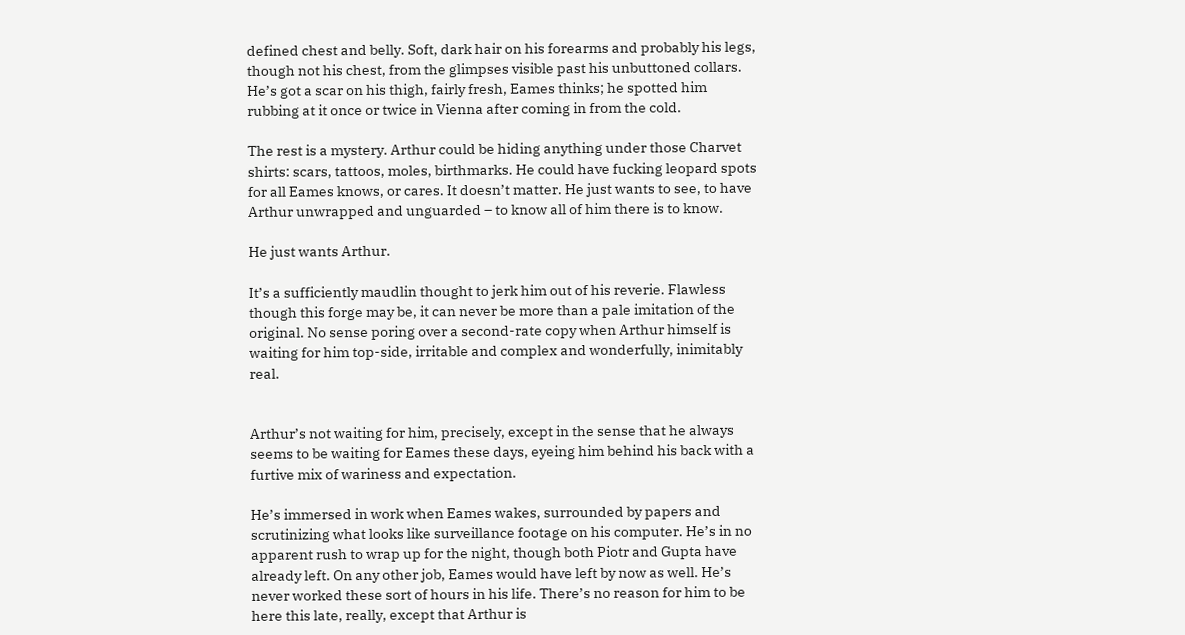defined chest and belly. Soft, dark hair on his forearms and probably his legs, though not his chest, from the glimpses visible past his unbuttoned collars. He’s got a scar on his thigh, fairly fresh, Eames thinks; he spotted him rubbing at it once or twice in Vienna after coming in from the cold.

The rest is a mystery. Arthur could be hiding anything under those Charvet shirts: scars, tattoos, moles, birthmarks. He could have fucking leopard spots for all Eames knows, or cares. It doesn’t matter. He just wants to see, to have Arthur unwrapped and unguarded – to know all of him there is to know.

He just wants Arthur.

It’s a sufficiently maudlin thought to jerk him out of his reverie. Flawless though this forge may be, it can never be more than a pale imitation of the original. No sense poring over a second-rate copy when Arthur himself is waiting for him top-side, irritable and complex and wonderfully, inimitably real.


Arthur’s not waiting for him, precisely, except in the sense that he always seems to be waiting for Eames these days, eyeing him behind his back with a furtive mix of wariness and expectation.

He’s immersed in work when Eames wakes, surrounded by papers and scrutinizing what looks like surveillance footage on his computer. He’s in no apparent rush to wrap up for the night, though both Piotr and Gupta have already left. On any other job, Eames would have left by now as well. He’s never worked these sort of hours in his life. There’s no reason for him to be here this late, really, except that Arthur is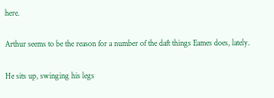here.

Arthur seems to be the reason for a number of the daft things Eames does, lately.

He sits up, swinging his legs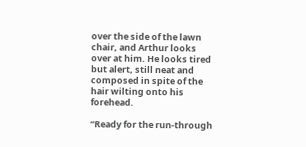over the side of the lawn chair, and Arthur looks over at him. He looks tired but alert, still neat and composed in spite of the hair wilting onto his forehead.

“Ready for the run-through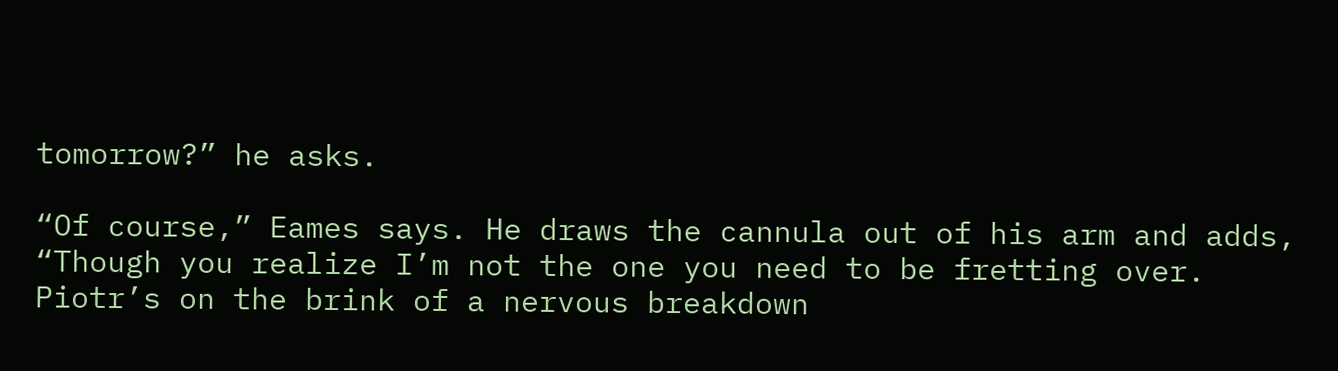tomorrow?” he asks.

“Of course,” Eames says. He draws the cannula out of his arm and adds, “Though you realize I’m not the one you need to be fretting over. Piotr’s on the brink of a nervous breakdown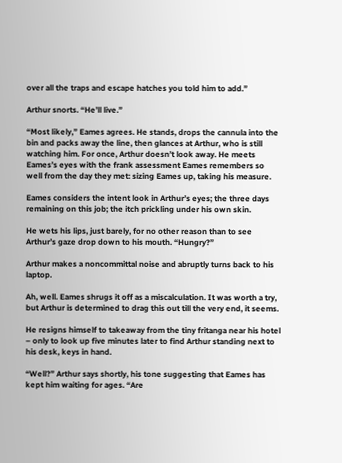over all the traps and escape hatches you told him to add.”

Arthur snorts. “He’ll live.”

“Most likely,” Eames agrees. He stands, drops the cannula into the bin and packs away the line, then glances at Arthur, who is still watching him. For once, Arthur doesn’t look away. He meets Eames’s eyes with the frank assessment Eames remembers so well from the day they met: sizing Eames up, taking his measure.

Eames considers the intent look in Arthur’s eyes; the three days remaining on this job; the itch prickling under his own skin.

He wets his lips, just barely, for no other reason than to see Arthur’s gaze drop down to his mouth. “Hungry?”

Arthur makes a noncommittal noise and abruptly turns back to his laptop.

Ah, well. Eames shrugs it off as a miscalculation. It was worth a try, but Arthur is determined to drag this out till the very end, it seems.

He resigns himself to takeaway from the tiny fritanga near his hotel – only to look up five minutes later to find Arthur standing next to his desk, keys in hand.

“Well?” Arthur says shortly, his tone suggesting that Eames has kept him waiting for ages. “Are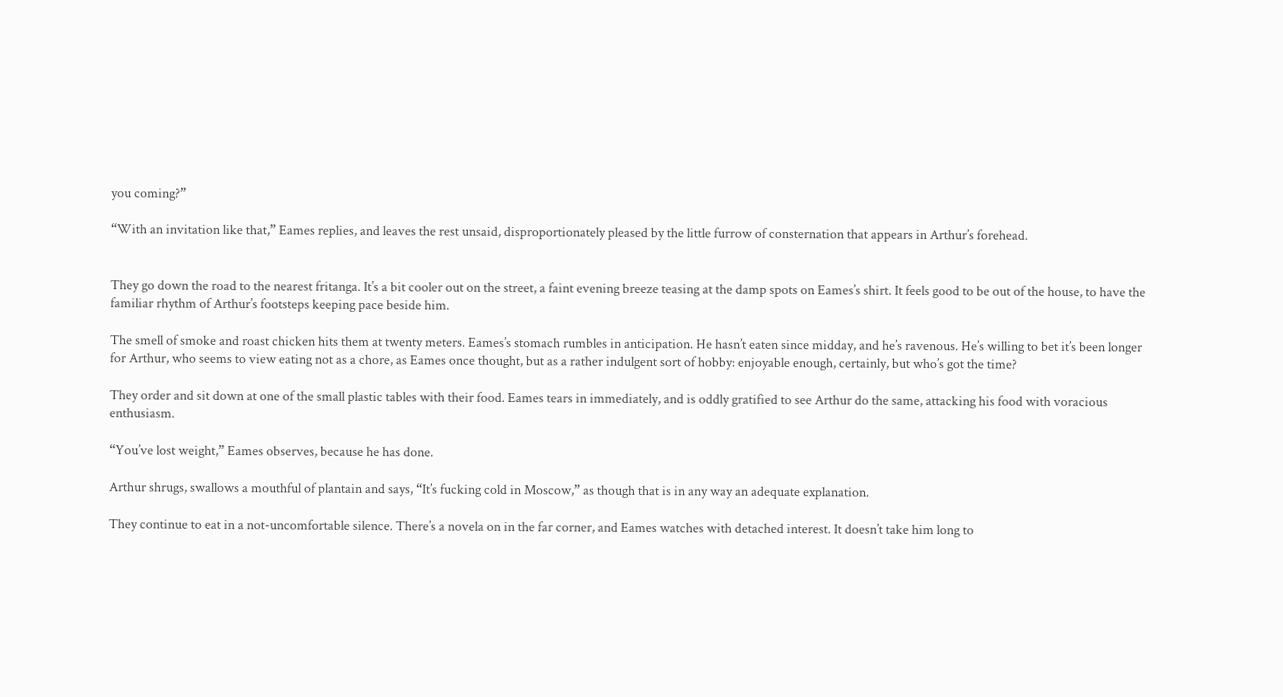you coming?”

“With an invitation like that,” Eames replies, and leaves the rest unsaid, disproportionately pleased by the little furrow of consternation that appears in Arthur’s forehead.


They go down the road to the nearest fritanga. It’s a bit cooler out on the street, a faint evening breeze teasing at the damp spots on Eames’s shirt. It feels good to be out of the house, to have the familiar rhythm of Arthur’s footsteps keeping pace beside him.

The smell of smoke and roast chicken hits them at twenty meters. Eames’s stomach rumbles in anticipation. He hasn’t eaten since midday, and he’s ravenous. He’s willing to bet it’s been longer for Arthur, who seems to view eating not as a chore, as Eames once thought, but as a rather indulgent sort of hobby: enjoyable enough, certainly, but who’s got the time?

They order and sit down at one of the small plastic tables with their food. Eames tears in immediately, and is oddly gratified to see Arthur do the same, attacking his food with voracious enthusiasm.

“You’ve lost weight,” Eames observes, because he has done.

Arthur shrugs, swallows a mouthful of plantain and says, “It’s fucking cold in Moscow,” as though that is in any way an adequate explanation.

They continue to eat in a not-uncomfortable silence. There’s a novela on in the far corner, and Eames watches with detached interest. It doesn’t take him long to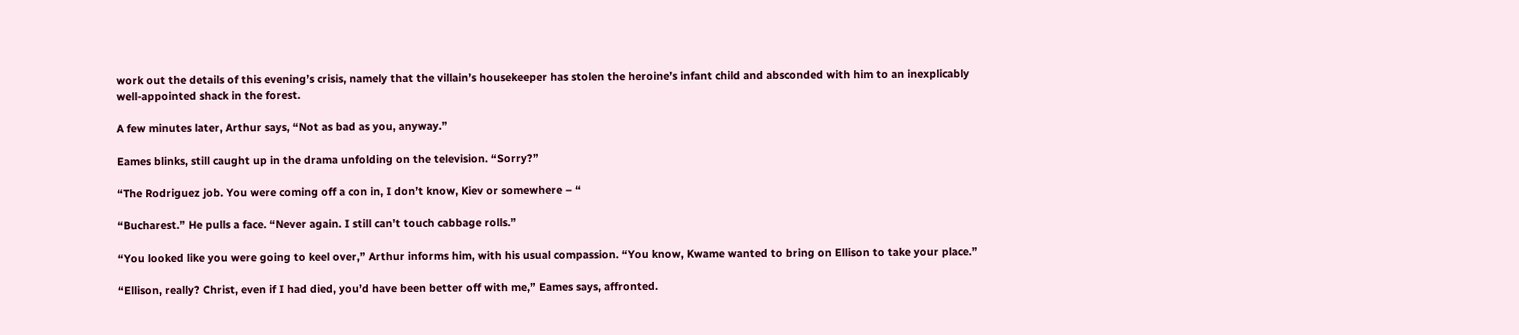work out the details of this evening’s crisis, namely that the villain’s housekeeper has stolen the heroine’s infant child and absconded with him to an inexplicably well-appointed shack in the forest.

A few minutes later, Arthur says, “Not as bad as you, anyway.”

Eames blinks, still caught up in the drama unfolding on the television. “Sorry?”

“The Rodriguez job. You were coming off a con in, I don’t know, Kiev or somewhere – “

“Bucharest.” He pulls a face. “Never again. I still can’t touch cabbage rolls.”

“You looked like you were going to keel over,” Arthur informs him, with his usual compassion. “You know, Kwame wanted to bring on Ellison to take your place.”

“Ellison, really? Christ, even if I had died, you’d have been better off with me,” Eames says, affronted.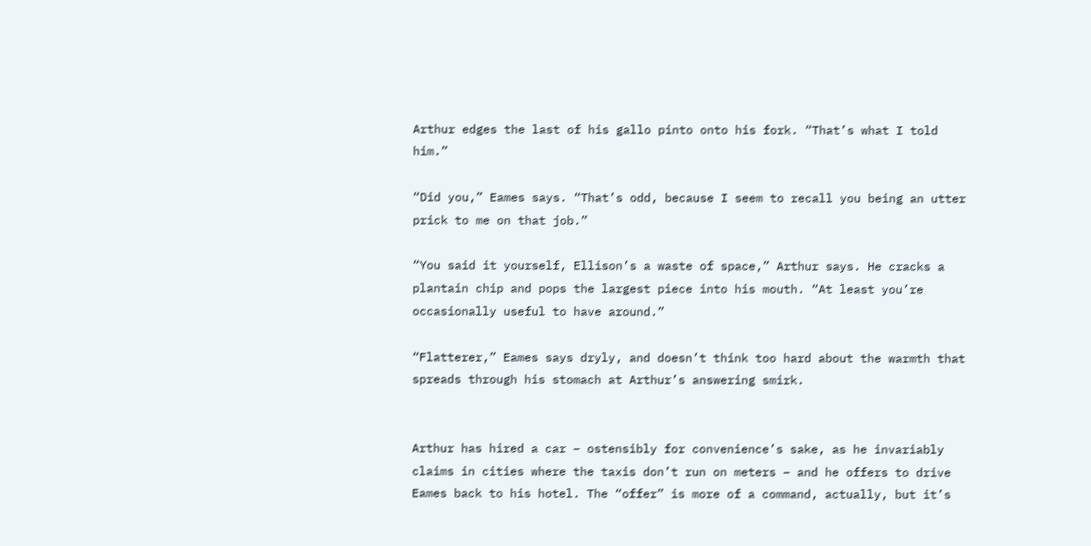Arthur edges the last of his gallo pinto onto his fork. “That’s what I told him.”

“Did you,” Eames says. “That’s odd, because I seem to recall you being an utter prick to me on that job.”

“You said it yourself, Ellison’s a waste of space,” Arthur says. He cracks a plantain chip and pops the largest piece into his mouth. “At least you’re occasionally useful to have around.”

“Flatterer,” Eames says dryly, and doesn’t think too hard about the warmth that spreads through his stomach at Arthur’s answering smirk.


Arthur has hired a car – ostensibly for convenience’s sake, as he invariably claims in cities where the taxis don’t run on meters – and he offers to drive Eames back to his hotel. The “offer” is more of a command, actually, but it’s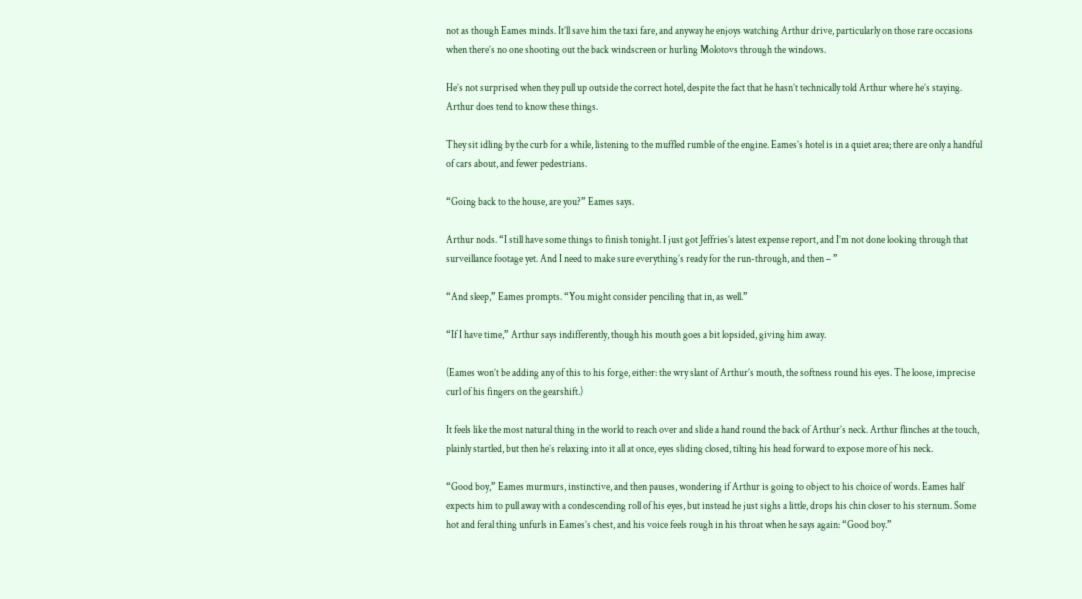not as though Eames minds. It’ll save him the taxi fare, and anyway he enjoys watching Arthur drive, particularly on those rare occasions when there’s no one shooting out the back windscreen or hurling Molotovs through the windows.

He’s not surprised when they pull up outside the correct hotel, despite the fact that he hasn’t technically told Arthur where he’s staying. Arthur does tend to know these things.

They sit idling by the curb for a while, listening to the muffled rumble of the engine. Eames’s hotel is in a quiet area; there are only a handful of cars about, and fewer pedestrians.

“Going back to the house, are you?” Eames says.

Arthur nods. “I still have some things to finish tonight. I just got Jeffries’s latest expense report, and I’m not done looking through that surveillance footage yet. And I need to make sure everything’s ready for the run-through, and then – ”

“And sleep,” Eames prompts. “You might consider penciling that in, as well.”

“If I have time,” Arthur says indifferently, though his mouth goes a bit lopsided, giving him away.

(Eames won’t be adding any of this to his forge, either: the wry slant of Arthur’s mouth, the softness round his eyes. The loose, imprecise curl of his fingers on the gearshift.)

It feels like the most natural thing in the world to reach over and slide a hand round the back of Arthur’s neck. Arthur flinches at the touch, plainly startled, but then he’s relaxing into it all at once, eyes sliding closed, tilting his head forward to expose more of his neck.

“Good boy,” Eames murmurs, instinctive, and then pauses, wondering if Arthur is going to object to his choice of words. Eames half expects him to pull away with a condescending roll of his eyes, but instead he just sighs a little, drops his chin closer to his sternum. Some hot and feral thing unfurls in Eames’s chest, and his voice feels rough in his throat when he says again: “Good boy.”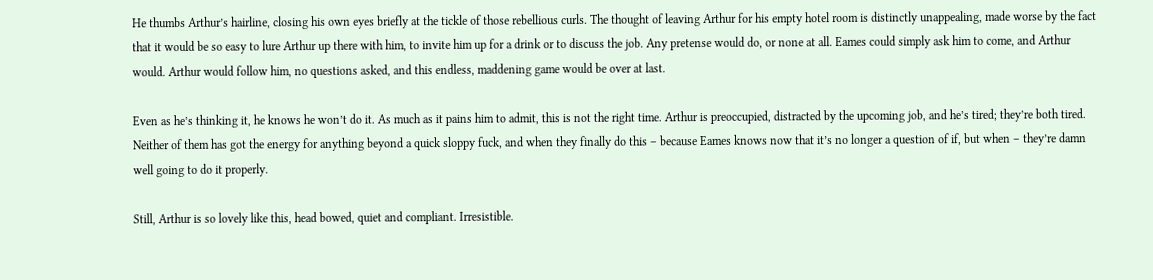He thumbs Arthur’s hairline, closing his own eyes briefly at the tickle of those rebellious curls. The thought of leaving Arthur for his empty hotel room is distinctly unappealing, made worse by the fact that it would be so easy to lure Arthur up there with him, to invite him up for a drink or to discuss the job. Any pretense would do, or none at all. Eames could simply ask him to come, and Arthur would. Arthur would follow him, no questions asked, and this endless, maddening game would be over at last.

Even as he’s thinking it, he knows he won’t do it. As much as it pains him to admit, this is not the right time. Arthur is preoccupied, distracted by the upcoming job, and he’s tired; they’re both tired. Neither of them has got the energy for anything beyond a quick sloppy fuck, and when they finally do this – because Eames knows now that it’s no longer a question of if, but when – they’re damn well going to do it properly.

Still, Arthur is so lovely like this, head bowed, quiet and compliant. Irresistible.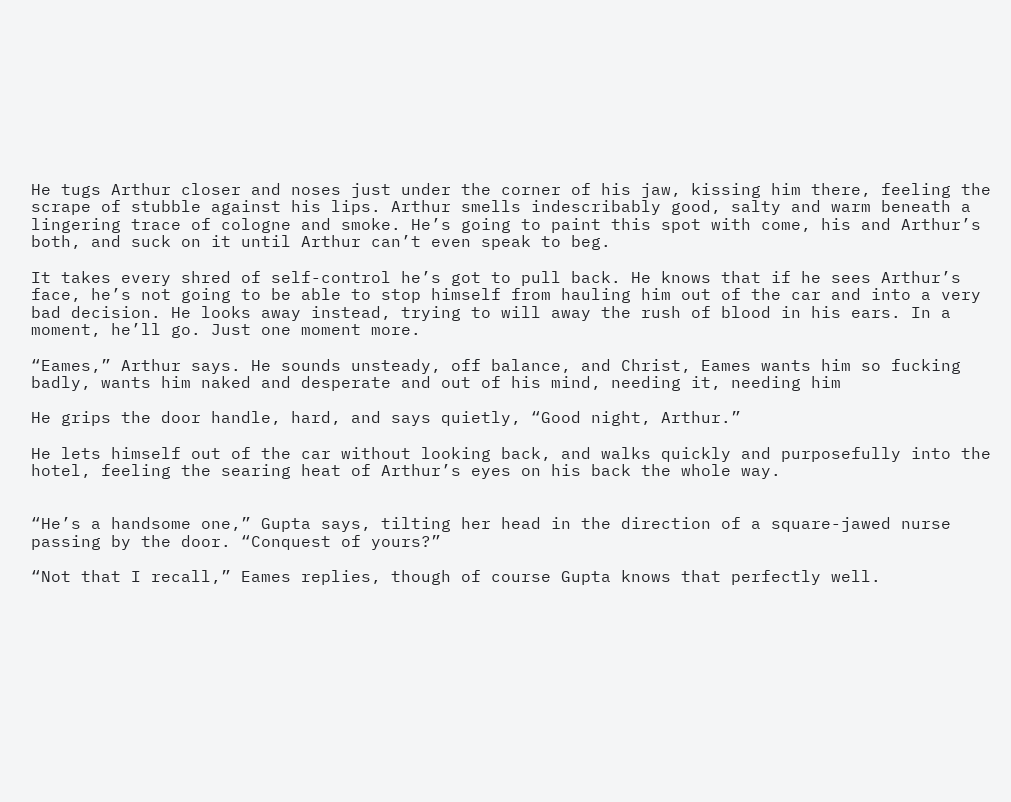He tugs Arthur closer and noses just under the corner of his jaw, kissing him there, feeling the scrape of stubble against his lips. Arthur smells indescribably good, salty and warm beneath a lingering trace of cologne and smoke. He’s going to paint this spot with come, his and Arthur’s both, and suck on it until Arthur can’t even speak to beg.

It takes every shred of self-control he’s got to pull back. He knows that if he sees Arthur’s face, he’s not going to be able to stop himself from hauling him out of the car and into a very bad decision. He looks away instead, trying to will away the rush of blood in his ears. In a moment, he’ll go. Just one moment more.

“Eames,” Arthur says. He sounds unsteady, off balance, and Christ, Eames wants him so fucking badly, wants him naked and desperate and out of his mind, needing it, needing him

He grips the door handle, hard, and says quietly, “Good night, Arthur.”

He lets himself out of the car without looking back, and walks quickly and purposefully into the hotel, feeling the searing heat of Arthur’s eyes on his back the whole way.


“He’s a handsome one,” Gupta says, tilting her head in the direction of a square-jawed nurse passing by the door. “Conquest of yours?”

“Not that I recall,” Eames replies, though of course Gupta knows that perfectly well.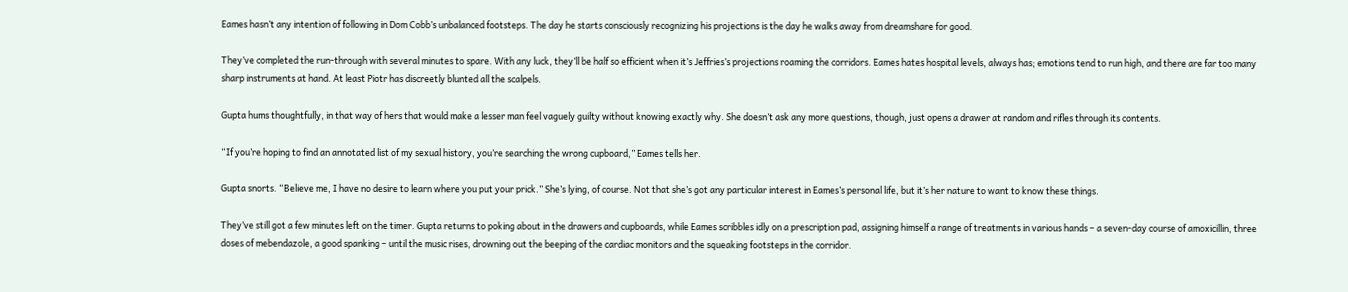Eames hasn’t any intention of following in Dom Cobb’s unbalanced footsteps. The day he starts consciously recognizing his projections is the day he walks away from dreamshare for good.

They’ve completed the run-through with several minutes to spare. With any luck, they’ll be half so efficient when it’s Jeffries’s projections roaming the corridors. Eames hates hospital levels, always has; emotions tend to run high, and there are far too many sharp instruments at hand. At least Piotr has discreetly blunted all the scalpels.

Gupta hums thoughtfully, in that way of hers that would make a lesser man feel vaguely guilty without knowing exactly why. She doesn’t ask any more questions, though, just opens a drawer at random and rifles through its contents.

“If you’re hoping to find an annotated list of my sexual history, you’re searching the wrong cupboard,” Eames tells her.

Gupta snorts. “Believe me, I have no desire to learn where you put your prick.” She’s lying, of course. Not that she’s got any particular interest in Eames’s personal life, but it’s her nature to want to know these things.

They’ve still got a few minutes left on the timer. Gupta returns to poking about in the drawers and cupboards, while Eames scribbles idly on a prescription pad, assigning himself a range of treatments in various hands – a seven-day course of amoxicillin, three doses of mebendazole, a good spanking – until the music rises, drowning out the beeping of the cardiac monitors and the squeaking footsteps in the corridor.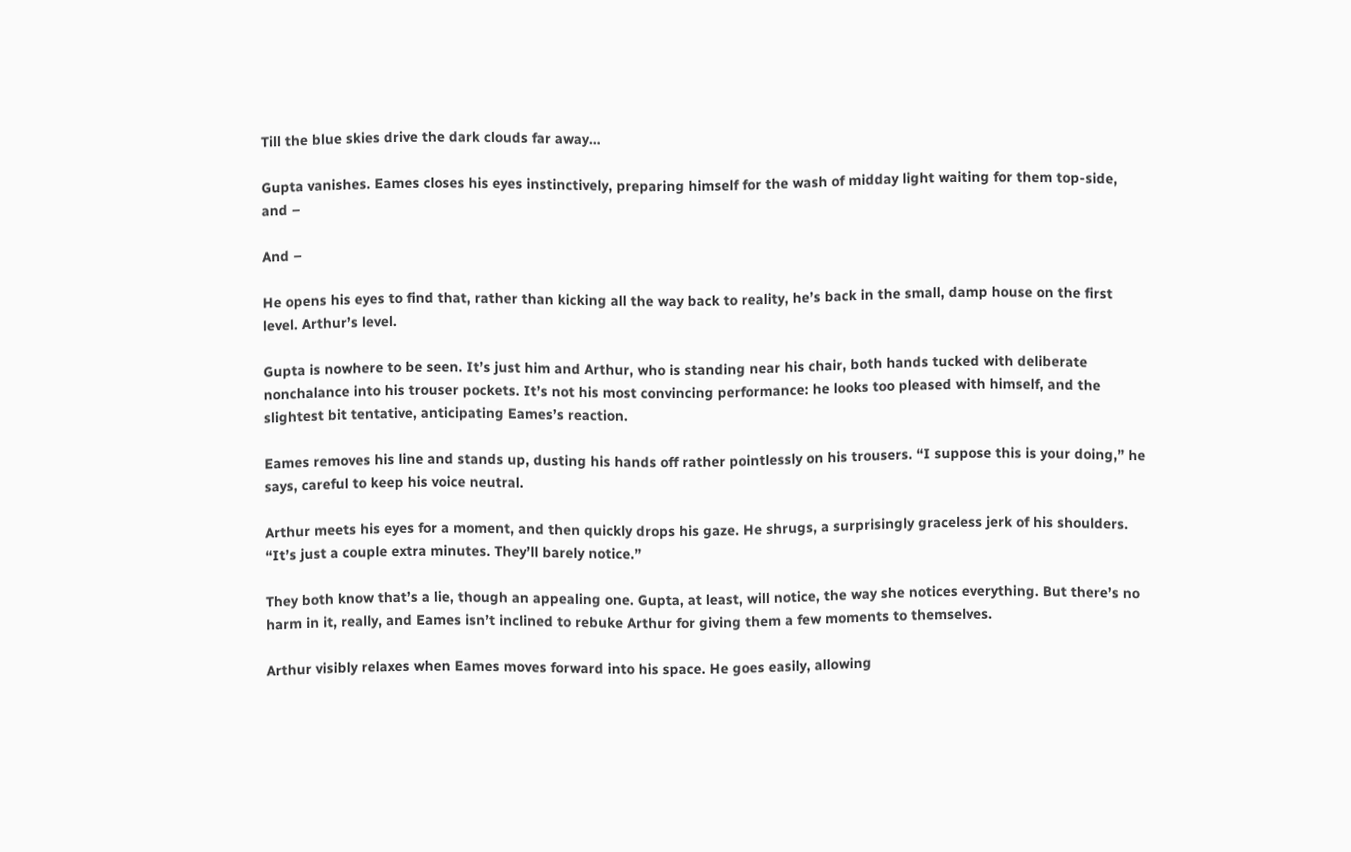Till the blue skies drive the dark clouds far away…

Gupta vanishes. Eames closes his eyes instinctively, preparing himself for the wash of midday light waiting for them top-side, and –

And –

He opens his eyes to find that, rather than kicking all the way back to reality, he’s back in the small, damp house on the first level. Arthur’s level.

Gupta is nowhere to be seen. It’s just him and Arthur, who is standing near his chair, both hands tucked with deliberate nonchalance into his trouser pockets. It’s not his most convincing performance: he looks too pleased with himself, and the slightest bit tentative, anticipating Eames’s reaction.

Eames removes his line and stands up, dusting his hands off rather pointlessly on his trousers. “I suppose this is your doing,” he says, careful to keep his voice neutral.

Arthur meets his eyes for a moment, and then quickly drops his gaze. He shrugs, a surprisingly graceless jerk of his shoulders. “It’s just a couple extra minutes. They’ll barely notice.”

They both know that’s a lie, though an appealing one. Gupta, at least, will notice, the way she notices everything. But there’s no harm in it, really, and Eames isn’t inclined to rebuke Arthur for giving them a few moments to themselves.

Arthur visibly relaxes when Eames moves forward into his space. He goes easily, allowing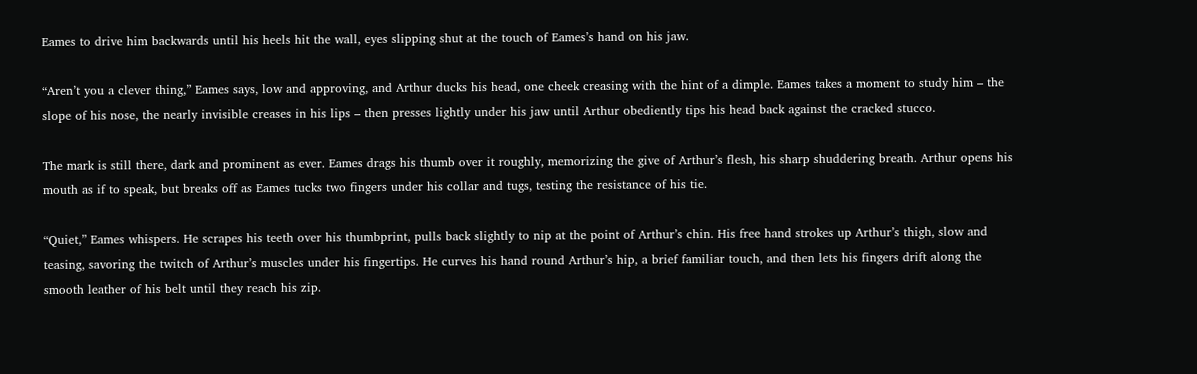Eames to drive him backwards until his heels hit the wall, eyes slipping shut at the touch of Eames’s hand on his jaw.

“Aren’t you a clever thing,” Eames says, low and approving, and Arthur ducks his head, one cheek creasing with the hint of a dimple. Eames takes a moment to study him – the slope of his nose, the nearly invisible creases in his lips – then presses lightly under his jaw until Arthur obediently tips his head back against the cracked stucco.

The mark is still there, dark and prominent as ever. Eames drags his thumb over it roughly, memorizing the give of Arthur’s flesh, his sharp shuddering breath. Arthur opens his mouth as if to speak, but breaks off as Eames tucks two fingers under his collar and tugs, testing the resistance of his tie.

“Quiet,” Eames whispers. He scrapes his teeth over his thumbprint, pulls back slightly to nip at the point of Arthur’s chin. His free hand strokes up Arthur’s thigh, slow and teasing, savoring the twitch of Arthur’s muscles under his fingertips. He curves his hand round Arthur’s hip, a brief familiar touch, and then lets his fingers drift along the smooth leather of his belt until they reach his zip.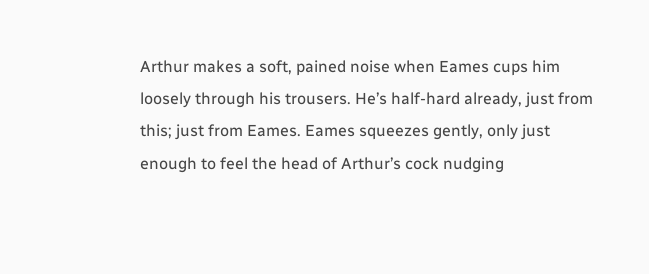Arthur makes a soft, pained noise when Eames cups him loosely through his trousers. He’s half-hard already, just from this; just from Eames. Eames squeezes gently, only just enough to feel the head of Arthur’s cock nudging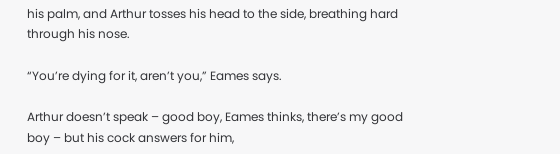his palm, and Arthur tosses his head to the side, breathing hard through his nose.

“You’re dying for it, aren’t you,” Eames says.

Arthur doesn’t speak – good boy, Eames thinks, there’s my good boy – but his cock answers for him,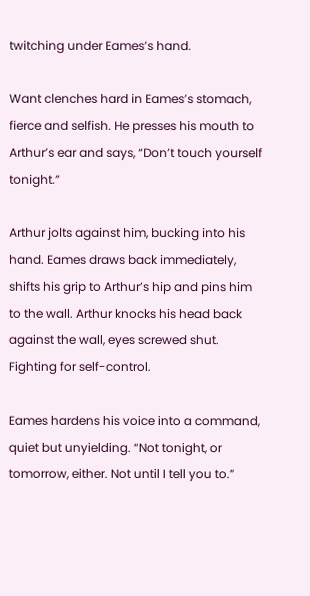twitching under Eames’s hand.

Want clenches hard in Eames’s stomach, fierce and selfish. He presses his mouth to Arthur’s ear and says, “Don’t touch yourself tonight.”

Arthur jolts against him, bucking into his hand. Eames draws back immediately, shifts his grip to Arthur’s hip and pins him to the wall. Arthur knocks his head back against the wall, eyes screwed shut. Fighting for self-control.

Eames hardens his voice into a command, quiet but unyielding. “Not tonight, or tomorrow, either. Not until I tell you to.”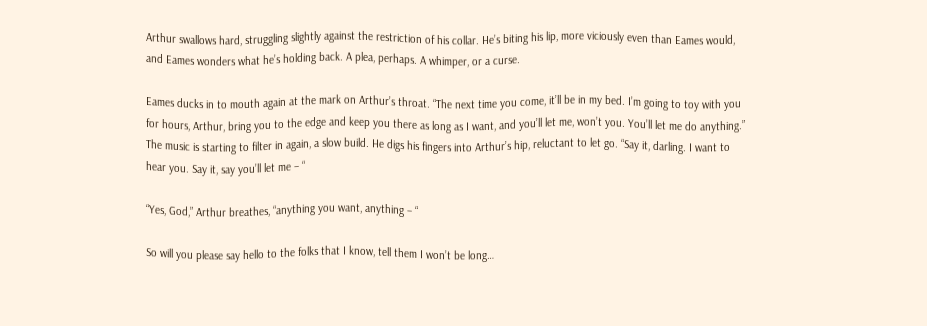Arthur swallows hard, struggling slightly against the restriction of his collar. He’s biting his lip, more viciously even than Eames would, and Eames wonders what he’s holding back. A plea, perhaps. A whimper, or a curse.

Eames ducks in to mouth again at the mark on Arthur’s throat. “The next time you come, it’ll be in my bed. I’m going to toy with you for hours, Arthur, bring you to the edge and keep you there as long as I want, and you’ll let me, won’t you. You’ll let me do anything.” The music is starting to filter in again, a slow build. He digs his fingers into Arthur’s hip, reluctant to let go. “Say it, darling. I want to hear you. Say it, say you’ll let me – “

“Yes, God,” Arthur breathes, “anything you want, anything – “

So will you please say hello to the folks that I know, tell them I won’t be long…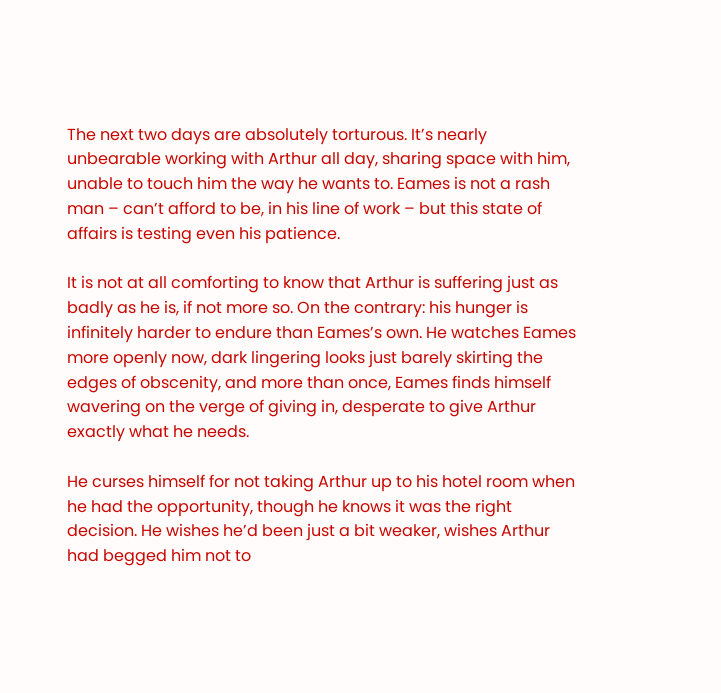The next two days are absolutely torturous. It’s nearly unbearable working with Arthur all day, sharing space with him, unable to touch him the way he wants to. Eames is not a rash man – can’t afford to be, in his line of work – but this state of affairs is testing even his patience.

It is not at all comforting to know that Arthur is suffering just as badly as he is, if not more so. On the contrary: his hunger is infinitely harder to endure than Eames’s own. He watches Eames more openly now, dark lingering looks just barely skirting the edges of obscenity, and more than once, Eames finds himself wavering on the verge of giving in, desperate to give Arthur exactly what he needs.

He curses himself for not taking Arthur up to his hotel room when he had the opportunity, though he knows it was the right decision. He wishes he’d been just a bit weaker, wishes Arthur had begged him not to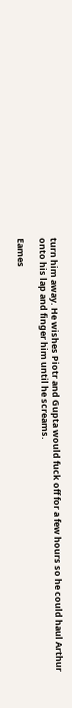turn him away. He wishes Piotr and Gupta would fuck off for a few hours so he could haul Arthur onto his lap and finger him until he screams.

Eames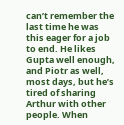can’t remember the last time he was this eager for a job to end. He likes Gupta well enough, and Piotr as well, most days, but he’s tired of sharing Arthur with other people. When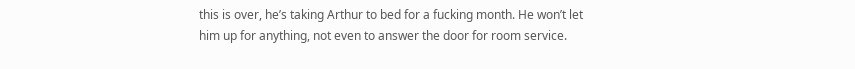this is over, he’s taking Arthur to bed for a fucking month. He won’t let him up for anything, not even to answer the door for room service.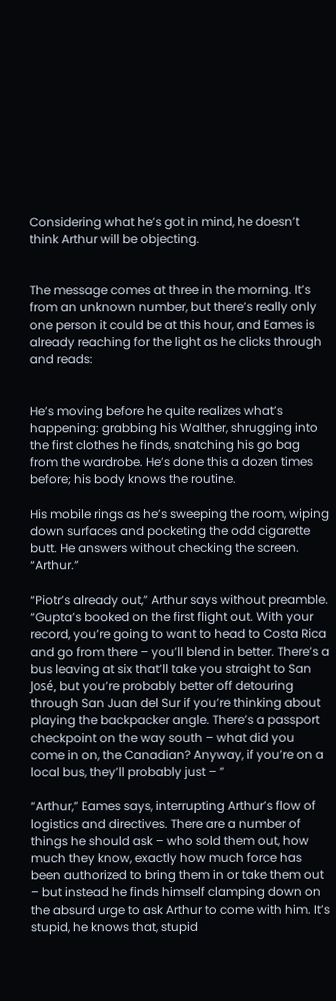Considering what he’s got in mind, he doesn’t think Arthur will be objecting.


The message comes at three in the morning. It’s from an unknown number, but there’s really only one person it could be at this hour, and Eames is already reaching for the light as he clicks through and reads:


He’s moving before he quite realizes what’s happening: grabbing his Walther, shrugging into the first clothes he finds, snatching his go bag from the wardrobe. He’s done this a dozen times before; his body knows the routine.

His mobile rings as he’s sweeping the room, wiping down surfaces and pocketing the odd cigarette butt. He answers without checking the screen. “Arthur.”

“Piotr’s already out,” Arthur says without preamble. “Gupta’s booked on the first flight out. With your record, you’re going to want to head to Costa Rica and go from there – you’ll blend in better. There’s a bus leaving at six that’ll take you straight to San José, but you’re probably better off detouring through San Juan del Sur if you’re thinking about playing the backpacker angle. There’s a passport checkpoint on the way south – what did you come in on, the Canadian? Anyway, if you’re on a local bus, they’ll probably just – ”

“Arthur,” Eames says, interrupting Arthur’s flow of logistics and directives. There are a number of things he should ask – who sold them out, how much they know, exactly how much force has been authorized to bring them in or take them out – but instead he finds himself clamping down on the absurd urge to ask Arthur to come with him. It’s stupid, he knows that, stupid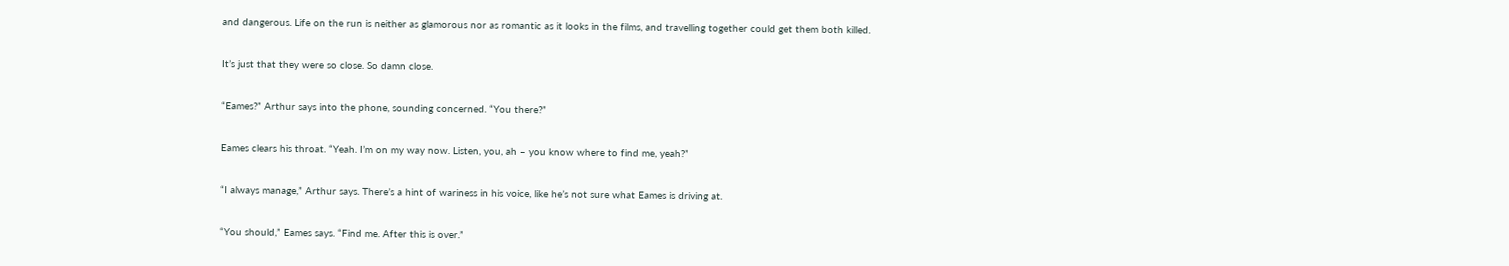and dangerous. Life on the run is neither as glamorous nor as romantic as it looks in the films, and travelling together could get them both killed.

It’s just that they were so close. So damn close.

“Eames?” Arthur says into the phone, sounding concerned. “You there?”

Eames clears his throat. “Yeah. I’m on my way now. Listen, you, ah – you know where to find me, yeah?”

“I always manage,” Arthur says. There’s a hint of wariness in his voice, like he’s not sure what Eames is driving at.

“You should,” Eames says. “Find me. After this is over.”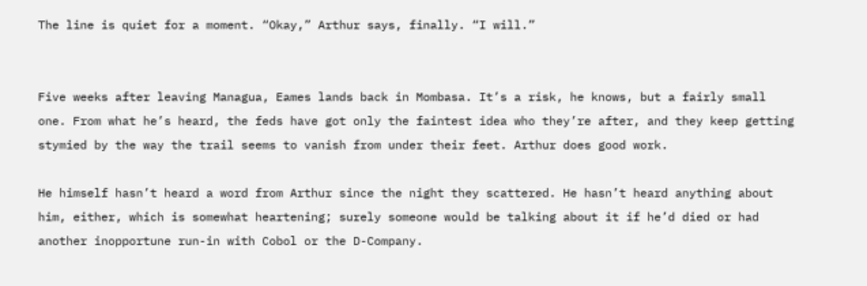The line is quiet for a moment. “Okay,” Arthur says, finally. “I will.”


Five weeks after leaving Managua, Eames lands back in Mombasa. It’s a risk, he knows, but a fairly small one. From what he’s heard, the feds have got only the faintest idea who they’re after, and they keep getting stymied by the way the trail seems to vanish from under their feet. Arthur does good work.

He himself hasn’t heard a word from Arthur since the night they scattered. He hasn’t heard anything about him, either, which is somewhat heartening; surely someone would be talking about it if he’d died or had another inopportune run-in with Cobol or the D-Company.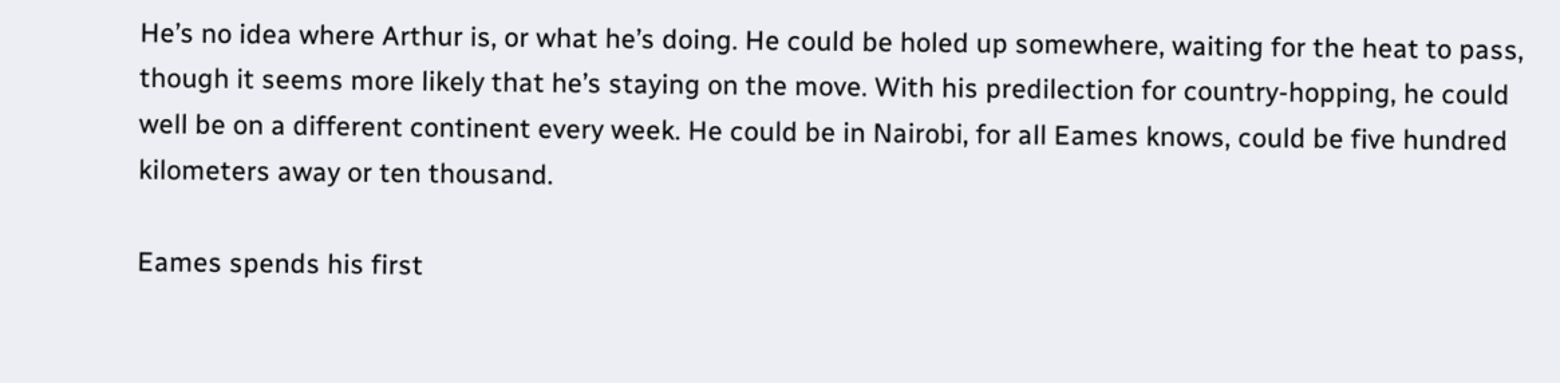He’s no idea where Arthur is, or what he’s doing. He could be holed up somewhere, waiting for the heat to pass, though it seems more likely that he’s staying on the move. With his predilection for country-hopping, he could well be on a different continent every week. He could be in Nairobi, for all Eames knows, could be five hundred kilometers away or ten thousand.

Eames spends his first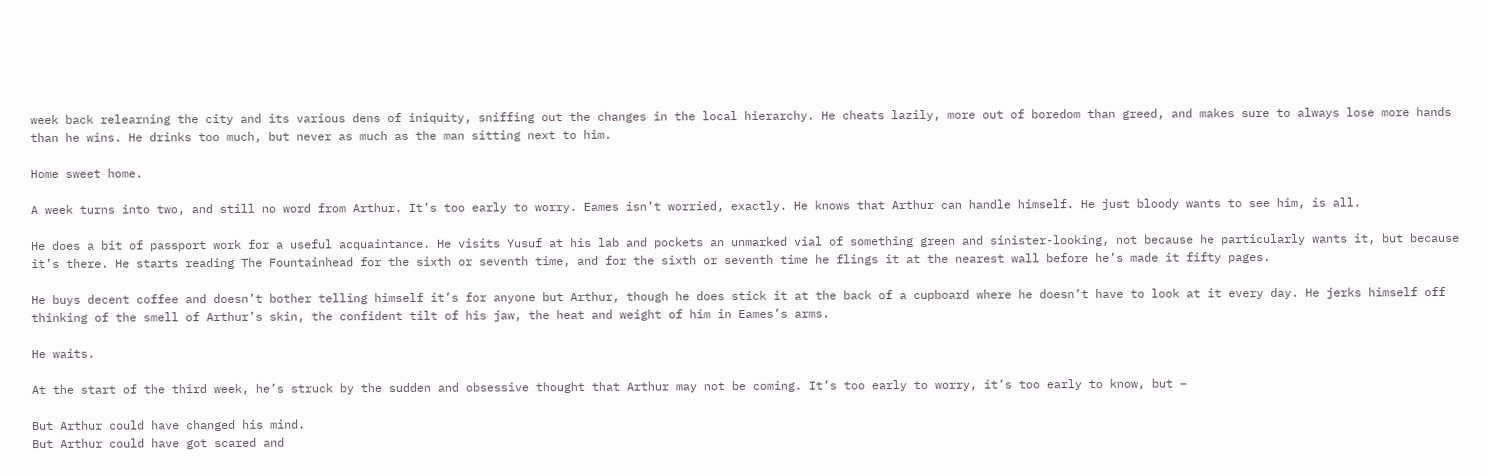week back relearning the city and its various dens of iniquity, sniffing out the changes in the local hierarchy. He cheats lazily, more out of boredom than greed, and makes sure to always lose more hands than he wins. He drinks too much, but never as much as the man sitting next to him.

Home sweet home.

A week turns into two, and still no word from Arthur. It’s too early to worry. Eames isn’t worried, exactly. He knows that Arthur can handle himself. He just bloody wants to see him, is all.

He does a bit of passport work for a useful acquaintance. He visits Yusuf at his lab and pockets an unmarked vial of something green and sinister-looking, not because he particularly wants it, but because it’s there. He starts reading The Fountainhead for the sixth or seventh time, and for the sixth or seventh time he flings it at the nearest wall before he’s made it fifty pages.

He buys decent coffee and doesn’t bother telling himself it’s for anyone but Arthur, though he does stick it at the back of a cupboard where he doesn’t have to look at it every day. He jerks himself off thinking of the smell of Arthur’s skin, the confident tilt of his jaw, the heat and weight of him in Eames’s arms.

He waits.

At the start of the third week, he’s struck by the sudden and obsessive thought that Arthur may not be coming. It’s too early to worry, it’s too early to know, but –

But Arthur could have changed his mind.
But Arthur could have got scared and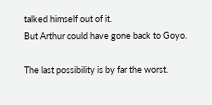talked himself out of it.
But Arthur could have gone back to Goyo.

The last possibility is by far the worst.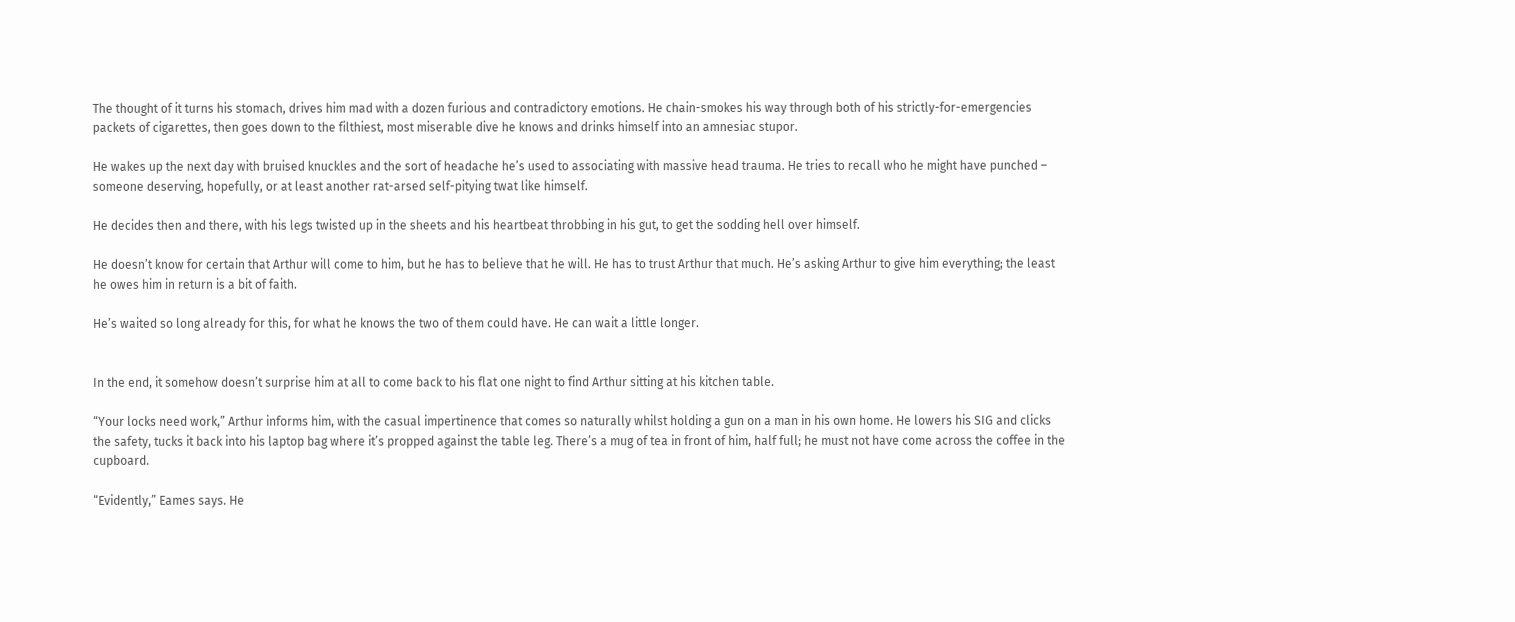The thought of it turns his stomach, drives him mad with a dozen furious and contradictory emotions. He chain-smokes his way through both of his strictly-for-emergencies packets of cigarettes, then goes down to the filthiest, most miserable dive he knows and drinks himself into an amnesiac stupor.

He wakes up the next day with bruised knuckles and the sort of headache he’s used to associating with massive head trauma. He tries to recall who he might have punched – someone deserving, hopefully, or at least another rat-arsed self-pitying twat like himself.

He decides then and there, with his legs twisted up in the sheets and his heartbeat throbbing in his gut, to get the sodding hell over himself.

He doesn’t know for certain that Arthur will come to him, but he has to believe that he will. He has to trust Arthur that much. He’s asking Arthur to give him everything; the least he owes him in return is a bit of faith.

He’s waited so long already for this, for what he knows the two of them could have. He can wait a little longer.


In the end, it somehow doesn’t surprise him at all to come back to his flat one night to find Arthur sitting at his kitchen table.

“Your locks need work,” Arthur informs him, with the casual impertinence that comes so naturally whilst holding a gun on a man in his own home. He lowers his SIG and clicks the safety, tucks it back into his laptop bag where it’s propped against the table leg. There’s a mug of tea in front of him, half full; he must not have come across the coffee in the cupboard.

“Evidently,” Eames says. He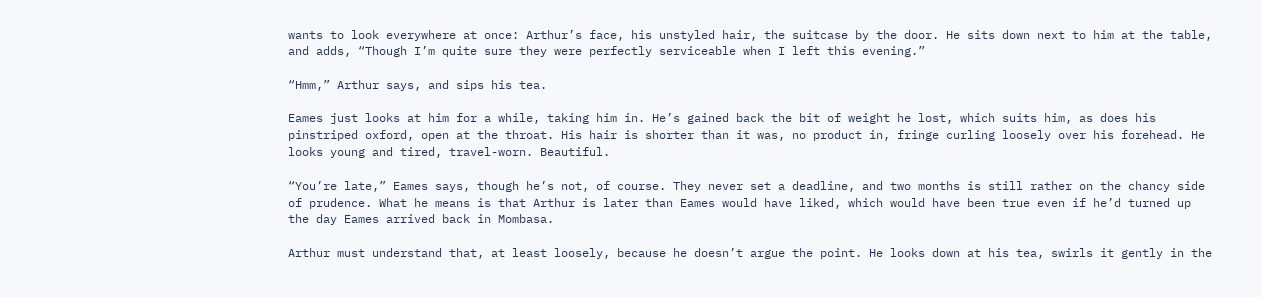wants to look everywhere at once: Arthur’s face, his unstyled hair, the suitcase by the door. He sits down next to him at the table, and adds, “Though I’m quite sure they were perfectly serviceable when I left this evening.”

“Hmm,” Arthur says, and sips his tea.

Eames just looks at him for a while, taking him in. He’s gained back the bit of weight he lost, which suits him, as does his pinstriped oxford, open at the throat. His hair is shorter than it was, no product in, fringe curling loosely over his forehead. He looks young and tired, travel-worn. Beautiful.

“You’re late,” Eames says, though he’s not, of course. They never set a deadline, and two months is still rather on the chancy side of prudence. What he means is that Arthur is later than Eames would have liked, which would have been true even if he’d turned up the day Eames arrived back in Mombasa.

Arthur must understand that, at least loosely, because he doesn’t argue the point. He looks down at his tea, swirls it gently in the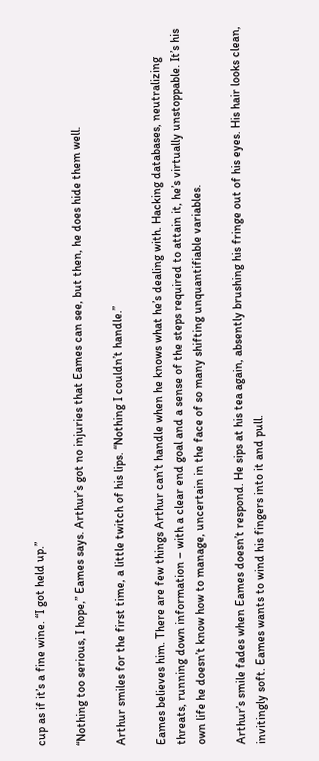cup as if it’s a fine wine. “I got held up.”

“Nothing too serious, I hope,” Eames says. Arthur’s got no injuries that Eames can see, but then, he does hide them well.

Arthur smiles for the first time, a little twitch of his lips. “Nothing I couldn’t handle.”

Eames believes him. There are few things Arthur can’t handle when he knows what he’s dealing with. Hacking databases, neutralizing threats, running down information – with a clear end goal and a sense of the steps required to attain it, he’s virtually unstoppable. It’s his own life he doesn’t know how to manage, uncertain in the face of so many shifting unquantifiable variables.

Arthur’s smile fades when Eames doesn’t respond. He sips at his tea again, absently brushing his fringe out of his eyes. His hair looks clean, invitingly soft. Eames wants to wind his fingers into it and pull.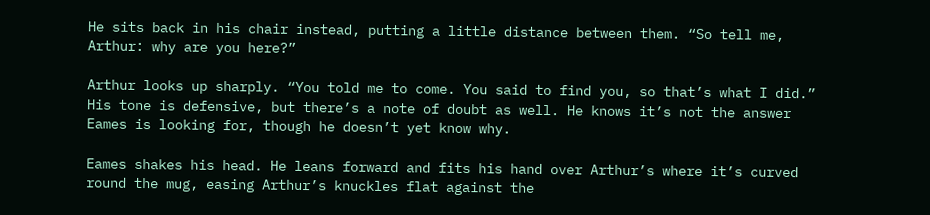He sits back in his chair instead, putting a little distance between them. “So tell me, Arthur: why are you here?”

Arthur looks up sharply. “You told me to come. You said to find you, so that’s what I did.” His tone is defensive, but there’s a note of doubt as well. He knows it’s not the answer Eames is looking for, though he doesn’t yet know why.

Eames shakes his head. He leans forward and fits his hand over Arthur’s where it’s curved round the mug, easing Arthur’s knuckles flat against the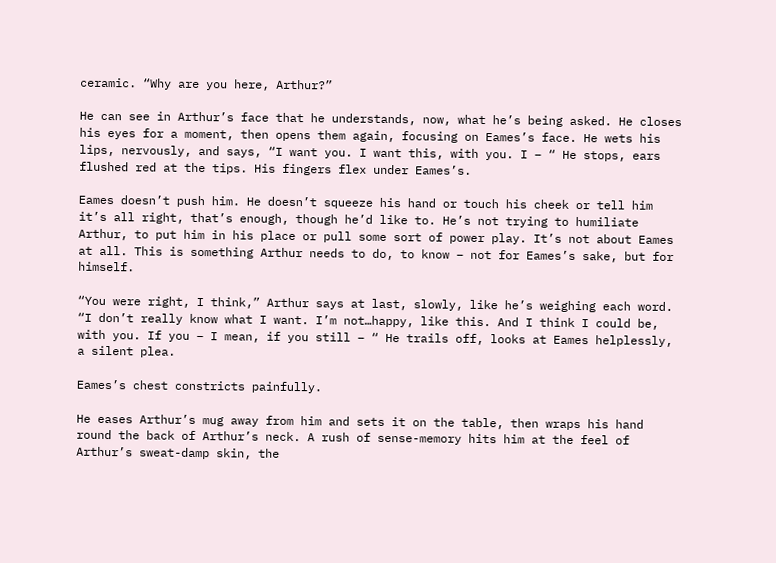ceramic. “Why are you here, Arthur?”

He can see in Arthur’s face that he understands, now, what he’s being asked. He closes his eyes for a moment, then opens them again, focusing on Eames’s face. He wets his lips, nervously, and says, “I want you. I want this, with you. I – “ He stops, ears flushed red at the tips. His fingers flex under Eames’s.

Eames doesn’t push him. He doesn’t squeeze his hand or touch his cheek or tell him it’s all right, that’s enough, though he’d like to. He’s not trying to humiliate Arthur, to put him in his place or pull some sort of power play. It’s not about Eames at all. This is something Arthur needs to do, to know – not for Eames’s sake, but for himself.

“You were right, I think,” Arthur says at last, slowly, like he’s weighing each word. “I don’t really know what I want. I’m not…happy, like this. And I think I could be, with you. If you – I mean, if you still – “ He trails off, looks at Eames helplessly, a silent plea.

Eames’s chest constricts painfully.

He eases Arthur’s mug away from him and sets it on the table, then wraps his hand round the back of Arthur’s neck. A rush of sense-memory hits him at the feel of Arthur’s sweat-damp skin, the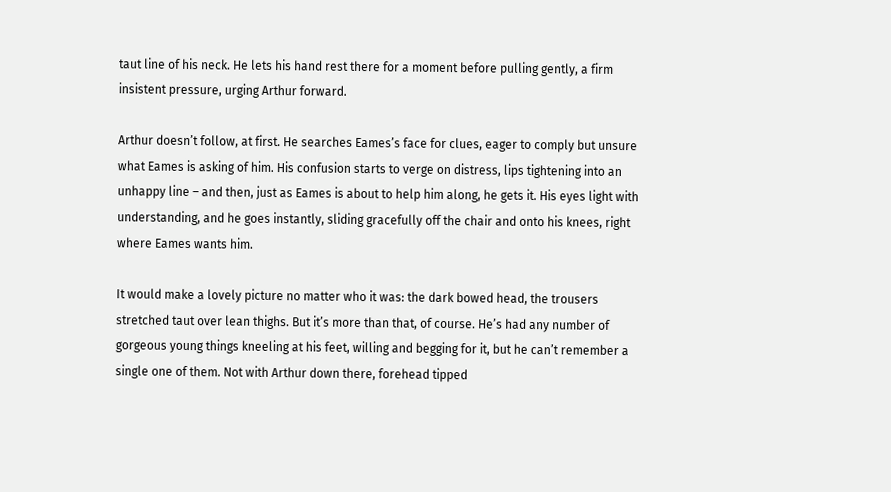taut line of his neck. He lets his hand rest there for a moment before pulling gently, a firm insistent pressure, urging Arthur forward.

Arthur doesn’t follow, at first. He searches Eames’s face for clues, eager to comply but unsure what Eames is asking of him. His confusion starts to verge on distress, lips tightening into an unhappy line – and then, just as Eames is about to help him along, he gets it. His eyes light with understanding, and he goes instantly, sliding gracefully off the chair and onto his knees, right where Eames wants him.

It would make a lovely picture no matter who it was: the dark bowed head, the trousers stretched taut over lean thighs. But it’s more than that, of course. He’s had any number of gorgeous young things kneeling at his feet, willing and begging for it, but he can’t remember a single one of them. Not with Arthur down there, forehead tipped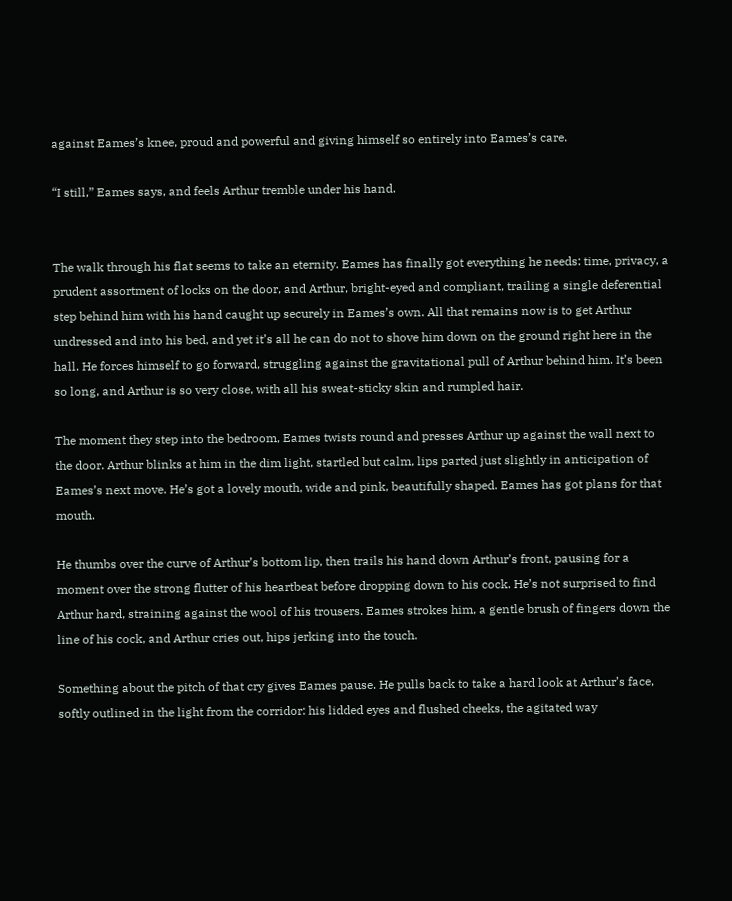against Eames’s knee, proud and powerful and giving himself so entirely into Eames’s care.

“I still,” Eames says, and feels Arthur tremble under his hand.


The walk through his flat seems to take an eternity. Eames has finally got everything he needs: time, privacy, a prudent assortment of locks on the door, and Arthur, bright-eyed and compliant, trailing a single deferential step behind him with his hand caught up securely in Eames’s own. All that remains now is to get Arthur undressed and into his bed, and yet it’s all he can do not to shove him down on the ground right here in the hall. He forces himself to go forward, struggling against the gravitational pull of Arthur behind him. It’s been so long, and Arthur is so very close, with all his sweat-sticky skin and rumpled hair.

The moment they step into the bedroom, Eames twists round and presses Arthur up against the wall next to the door. Arthur blinks at him in the dim light, startled but calm, lips parted just slightly in anticipation of Eames’s next move. He’s got a lovely mouth, wide and pink, beautifully shaped. Eames has got plans for that mouth.

He thumbs over the curve of Arthur’s bottom lip, then trails his hand down Arthur’s front, pausing for a moment over the strong flutter of his heartbeat before dropping down to his cock. He’s not surprised to find Arthur hard, straining against the wool of his trousers. Eames strokes him, a gentle brush of fingers down the line of his cock, and Arthur cries out, hips jerking into the touch.

Something about the pitch of that cry gives Eames pause. He pulls back to take a hard look at Arthur’s face, softly outlined in the light from the corridor: his lidded eyes and flushed cheeks, the agitated way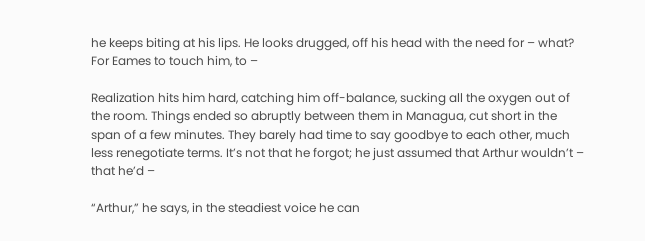he keeps biting at his lips. He looks drugged, off his head with the need for – what? For Eames to touch him, to –

Realization hits him hard, catching him off-balance, sucking all the oxygen out of the room. Things ended so abruptly between them in Managua, cut short in the span of a few minutes. They barely had time to say goodbye to each other, much less renegotiate terms. It’s not that he forgot; he just assumed that Arthur wouldn’t – that he’d –

“Arthur,” he says, in the steadiest voice he can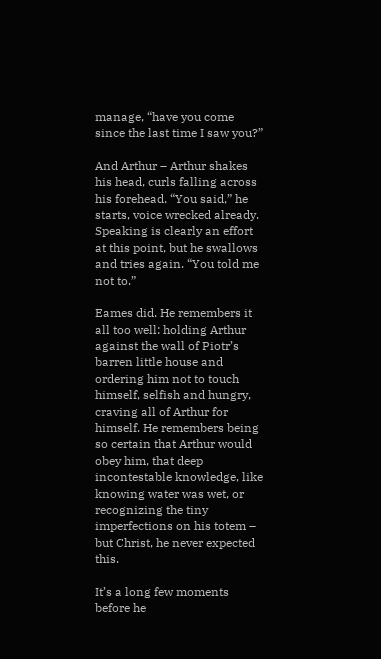manage, “have you come since the last time I saw you?”

And Arthur – Arthur shakes his head, curls falling across his forehead. “You said,” he starts, voice wrecked already. Speaking is clearly an effort at this point, but he swallows and tries again. “You told me not to.”

Eames did. He remembers it all too well: holding Arthur against the wall of Piotr’s barren little house and ordering him not to touch himself, selfish and hungry, craving all of Arthur for himself. He remembers being so certain that Arthur would obey him, that deep incontestable knowledge, like knowing water was wet, or recognizing the tiny imperfections on his totem – but Christ, he never expected this.

It’s a long few moments before he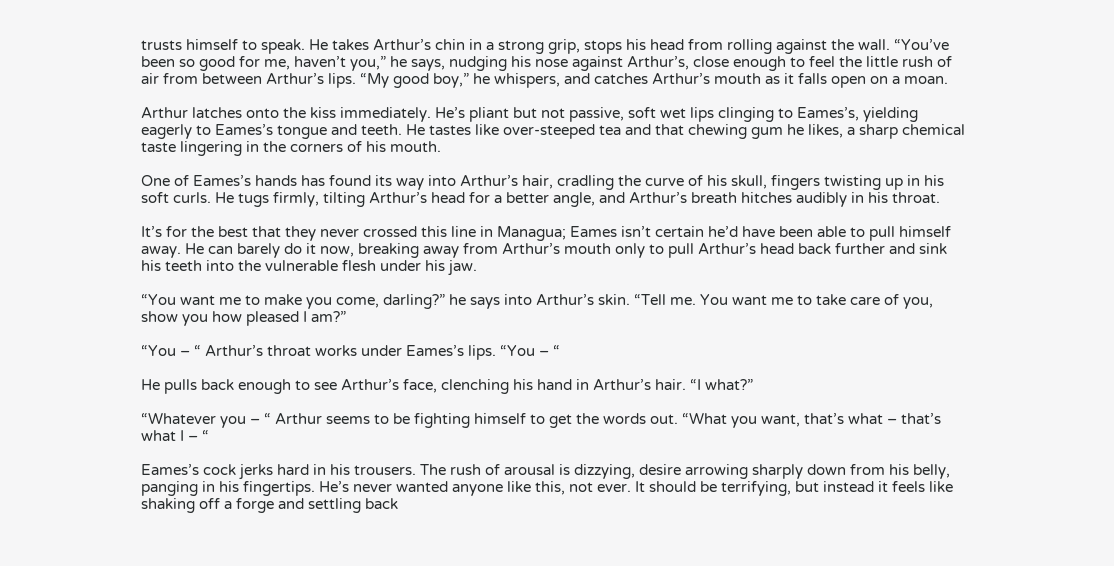trusts himself to speak. He takes Arthur’s chin in a strong grip, stops his head from rolling against the wall. “You’ve been so good for me, haven’t you,” he says, nudging his nose against Arthur’s, close enough to feel the little rush of air from between Arthur’s lips. “My good boy,” he whispers, and catches Arthur’s mouth as it falls open on a moan.

Arthur latches onto the kiss immediately. He’s pliant but not passive, soft wet lips clinging to Eames’s, yielding eagerly to Eames’s tongue and teeth. He tastes like over-steeped tea and that chewing gum he likes, a sharp chemical taste lingering in the corners of his mouth.

One of Eames’s hands has found its way into Arthur’s hair, cradling the curve of his skull, fingers twisting up in his soft curls. He tugs firmly, tilting Arthur’s head for a better angle, and Arthur’s breath hitches audibly in his throat.

It’s for the best that they never crossed this line in Managua; Eames isn’t certain he’d have been able to pull himself away. He can barely do it now, breaking away from Arthur’s mouth only to pull Arthur’s head back further and sink his teeth into the vulnerable flesh under his jaw.

“You want me to make you come, darling?” he says into Arthur’s skin. “Tell me. You want me to take care of you, show you how pleased I am?”

“You – “ Arthur’s throat works under Eames’s lips. “You – “

He pulls back enough to see Arthur’s face, clenching his hand in Arthur’s hair. “I what?”

“Whatever you – “ Arthur seems to be fighting himself to get the words out. “What you want, that’s what – that’s what I – “

Eames’s cock jerks hard in his trousers. The rush of arousal is dizzying, desire arrowing sharply down from his belly, panging in his fingertips. He’s never wanted anyone like this, not ever. It should be terrifying, but instead it feels like shaking off a forge and settling back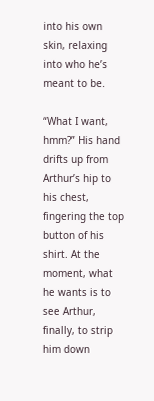into his own skin, relaxing into who he’s meant to be.

“What I want, hmm?” His hand drifts up from Arthur’s hip to his chest, fingering the top button of his shirt. At the moment, what he wants is to see Arthur, finally, to strip him down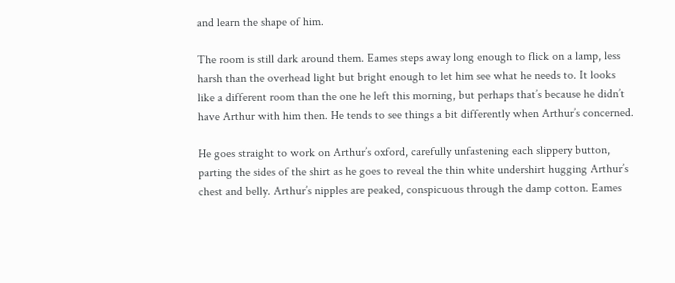and learn the shape of him.

The room is still dark around them. Eames steps away long enough to flick on a lamp, less harsh than the overhead light but bright enough to let him see what he needs to. It looks like a different room than the one he left this morning, but perhaps that’s because he didn’t have Arthur with him then. He tends to see things a bit differently when Arthur’s concerned.

He goes straight to work on Arthur’s oxford, carefully unfastening each slippery button, parting the sides of the shirt as he goes to reveal the thin white undershirt hugging Arthur’s chest and belly. Arthur’s nipples are peaked, conspicuous through the damp cotton. Eames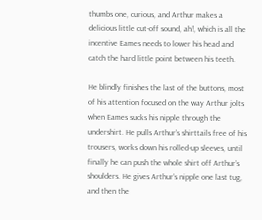thumbs one, curious, and Arthur makes a delicious little cut-off sound, ah!, which is all the incentive Eames needs to lower his head and catch the hard little point between his teeth.

He blindly finishes the last of the buttons, most of his attention focused on the way Arthur jolts when Eames sucks his nipple through the undershirt. He pulls Arthur’s shirttails free of his trousers, works down his rolled-up sleeves, until finally he can push the whole shirt off Arthur’s shoulders. He gives Arthur’s nipple one last tug, and then the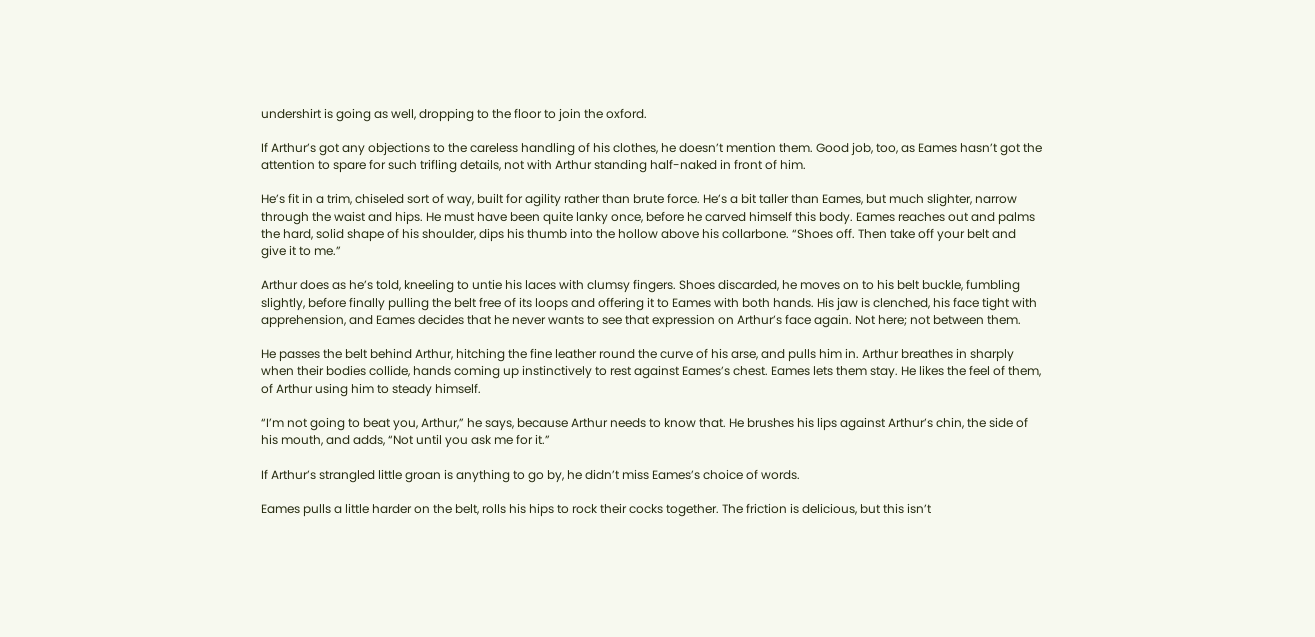undershirt is going as well, dropping to the floor to join the oxford.

If Arthur’s got any objections to the careless handling of his clothes, he doesn’t mention them. Good job, too, as Eames hasn’t got the attention to spare for such trifling details, not with Arthur standing half-naked in front of him.

He’s fit in a trim, chiseled sort of way, built for agility rather than brute force. He’s a bit taller than Eames, but much slighter, narrow through the waist and hips. He must have been quite lanky once, before he carved himself this body. Eames reaches out and palms the hard, solid shape of his shoulder, dips his thumb into the hollow above his collarbone. “Shoes off. Then take off your belt and give it to me.”

Arthur does as he’s told, kneeling to untie his laces with clumsy fingers. Shoes discarded, he moves on to his belt buckle, fumbling slightly, before finally pulling the belt free of its loops and offering it to Eames with both hands. His jaw is clenched, his face tight with apprehension, and Eames decides that he never wants to see that expression on Arthur’s face again. Not here; not between them.

He passes the belt behind Arthur, hitching the fine leather round the curve of his arse, and pulls him in. Arthur breathes in sharply when their bodies collide, hands coming up instinctively to rest against Eames’s chest. Eames lets them stay. He likes the feel of them, of Arthur using him to steady himself.

“I’m not going to beat you, Arthur,” he says, because Arthur needs to know that. He brushes his lips against Arthur’s chin, the side of his mouth, and adds, “Not until you ask me for it.”

If Arthur’s strangled little groan is anything to go by, he didn’t miss Eames’s choice of words.

Eames pulls a little harder on the belt, rolls his hips to rock their cocks together. The friction is delicious, but this isn’t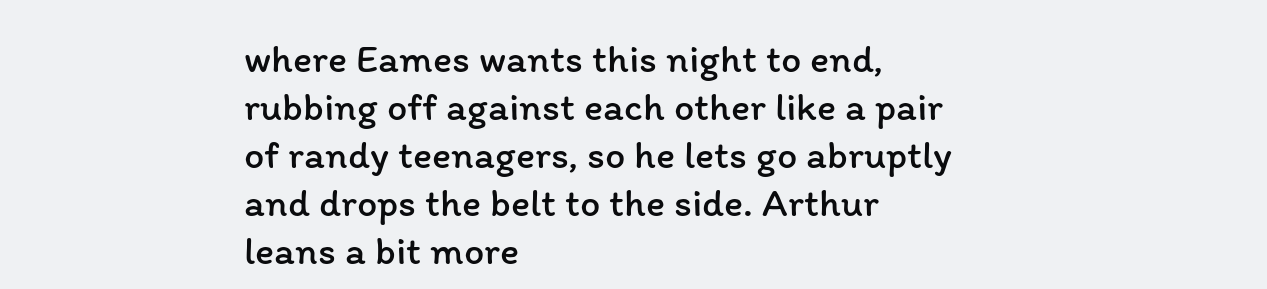where Eames wants this night to end, rubbing off against each other like a pair of randy teenagers, so he lets go abruptly and drops the belt to the side. Arthur leans a bit more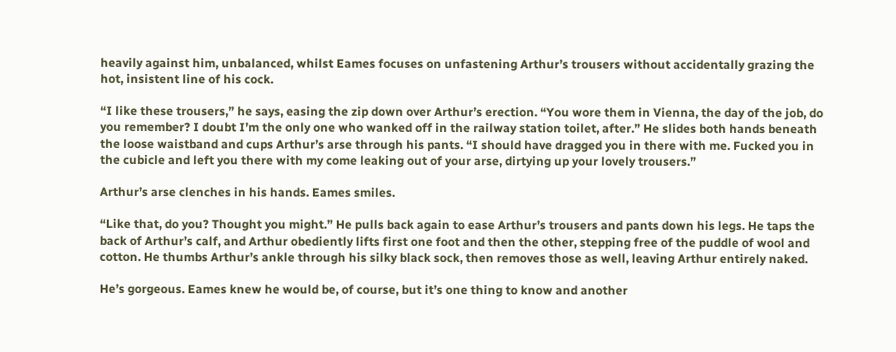heavily against him, unbalanced, whilst Eames focuses on unfastening Arthur’s trousers without accidentally grazing the hot, insistent line of his cock.

“I like these trousers,” he says, easing the zip down over Arthur’s erection. “You wore them in Vienna, the day of the job, do you remember? I doubt I’m the only one who wanked off in the railway station toilet, after.” He slides both hands beneath the loose waistband and cups Arthur’s arse through his pants. “I should have dragged you in there with me. Fucked you in the cubicle and left you there with my come leaking out of your arse, dirtying up your lovely trousers.”

Arthur’s arse clenches in his hands. Eames smiles.

“Like that, do you? Thought you might.” He pulls back again to ease Arthur’s trousers and pants down his legs. He taps the back of Arthur’s calf, and Arthur obediently lifts first one foot and then the other, stepping free of the puddle of wool and cotton. He thumbs Arthur’s ankle through his silky black sock, then removes those as well, leaving Arthur entirely naked.

He’s gorgeous. Eames knew he would be, of course, but it’s one thing to know and another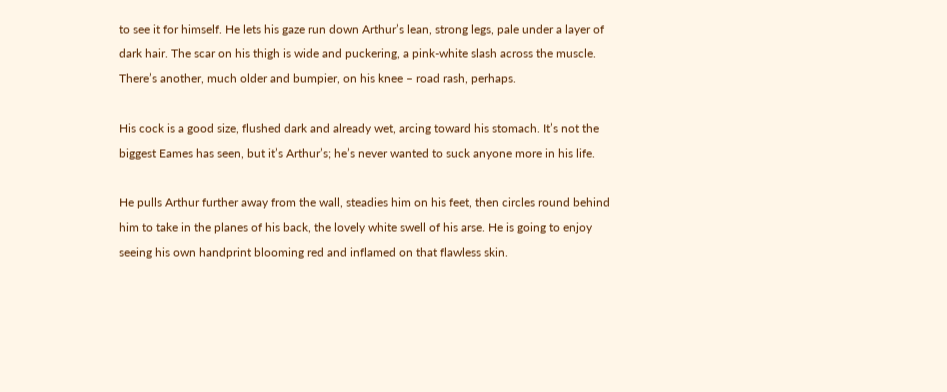to see it for himself. He lets his gaze run down Arthur’s lean, strong legs, pale under a layer of dark hair. The scar on his thigh is wide and puckering, a pink-white slash across the muscle. There’s another, much older and bumpier, on his knee – road rash, perhaps.

His cock is a good size, flushed dark and already wet, arcing toward his stomach. It’s not the biggest Eames has seen, but it’s Arthur’s; he’s never wanted to suck anyone more in his life.

He pulls Arthur further away from the wall, steadies him on his feet, then circles round behind him to take in the planes of his back, the lovely white swell of his arse. He is going to enjoy seeing his own handprint blooming red and inflamed on that flawless skin.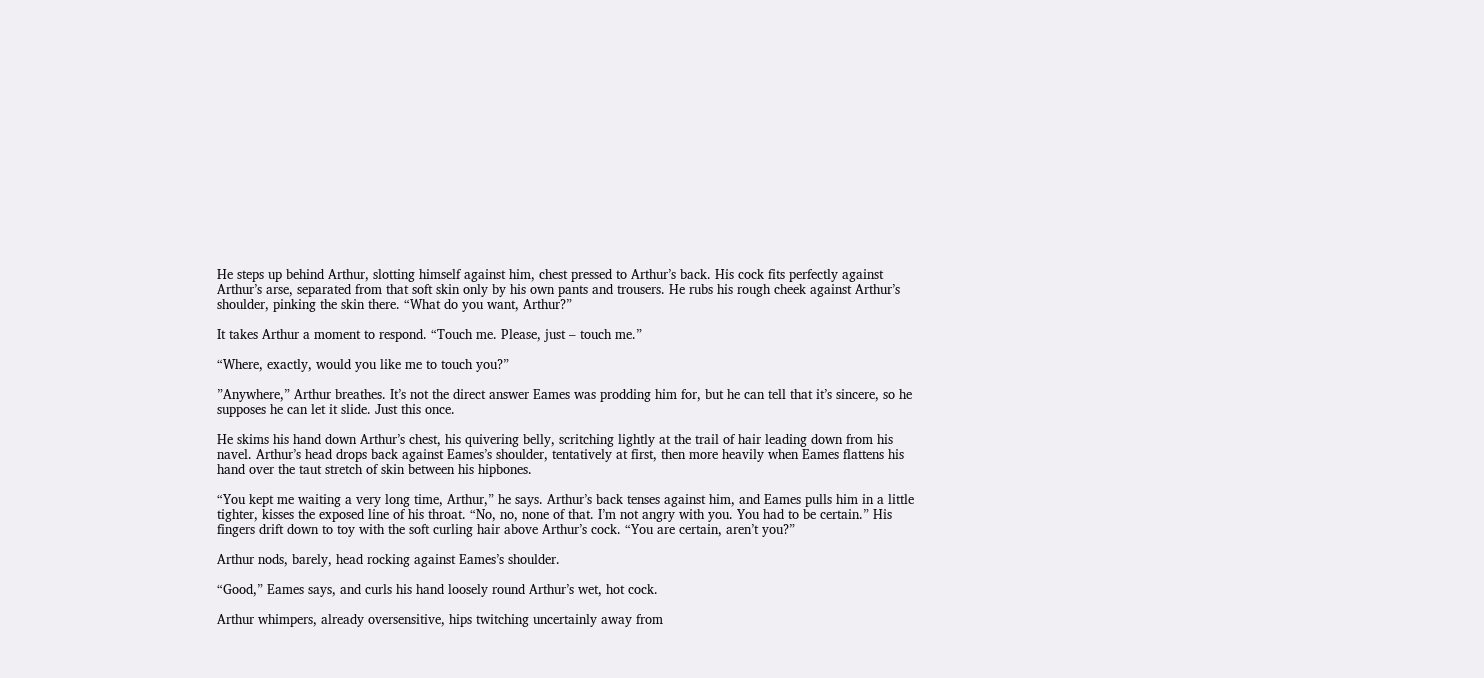He steps up behind Arthur, slotting himself against him, chest pressed to Arthur’s back. His cock fits perfectly against Arthur’s arse, separated from that soft skin only by his own pants and trousers. He rubs his rough cheek against Arthur’s shoulder, pinking the skin there. “What do you want, Arthur?”

It takes Arthur a moment to respond. “Touch me. Please, just – touch me.”

“Where, exactly, would you like me to touch you?”

”Anywhere,” Arthur breathes. It’s not the direct answer Eames was prodding him for, but he can tell that it’s sincere, so he supposes he can let it slide. Just this once.

He skims his hand down Arthur’s chest, his quivering belly, scritching lightly at the trail of hair leading down from his navel. Arthur’s head drops back against Eames’s shoulder, tentatively at first, then more heavily when Eames flattens his hand over the taut stretch of skin between his hipbones.

“You kept me waiting a very long time, Arthur,” he says. Arthur’s back tenses against him, and Eames pulls him in a little tighter, kisses the exposed line of his throat. “No, no, none of that. I’m not angry with you. You had to be certain.” His fingers drift down to toy with the soft curling hair above Arthur’s cock. “You are certain, aren’t you?”

Arthur nods, barely, head rocking against Eames’s shoulder.

“Good,” Eames says, and curls his hand loosely round Arthur’s wet, hot cock.

Arthur whimpers, already oversensitive, hips twitching uncertainly away from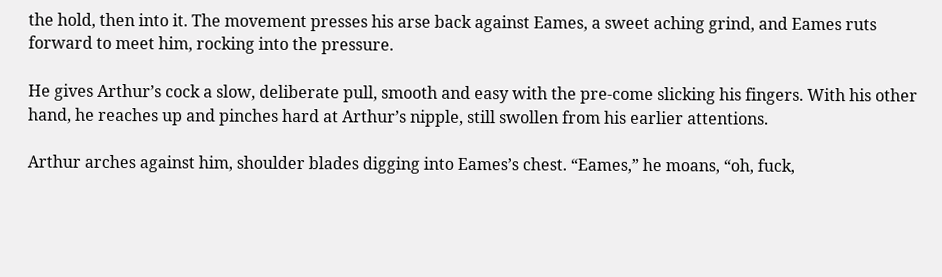the hold, then into it. The movement presses his arse back against Eames, a sweet aching grind, and Eames ruts forward to meet him, rocking into the pressure.

He gives Arthur’s cock a slow, deliberate pull, smooth and easy with the pre-come slicking his fingers. With his other hand, he reaches up and pinches hard at Arthur’s nipple, still swollen from his earlier attentions.

Arthur arches against him, shoulder blades digging into Eames’s chest. “Eames,” he moans, “oh, fuck,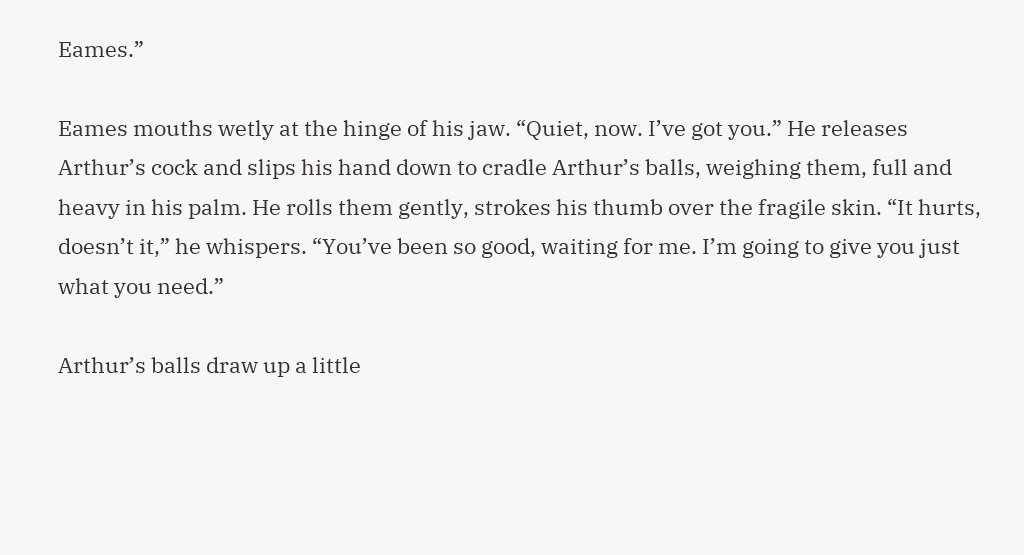Eames.”

Eames mouths wetly at the hinge of his jaw. “Quiet, now. I’ve got you.” He releases Arthur’s cock and slips his hand down to cradle Arthur’s balls, weighing them, full and heavy in his palm. He rolls them gently, strokes his thumb over the fragile skin. “It hurts, doesn’t it,” he whispers. “You’ve been so good, waiting for me. I’m going to give you just what you need.”

Arthur’s balls draw up a little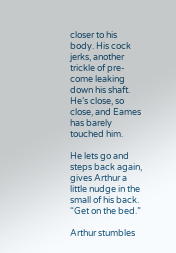closer to his body. His cock jerks, another trickle of pre-come leaking down his shaft. He’s close, so close, and Eames has barely touched him.

He lets go and steps back again, gives Arthur a little nudge in the small of his back. “Get on the bed.”

Arthur stumbles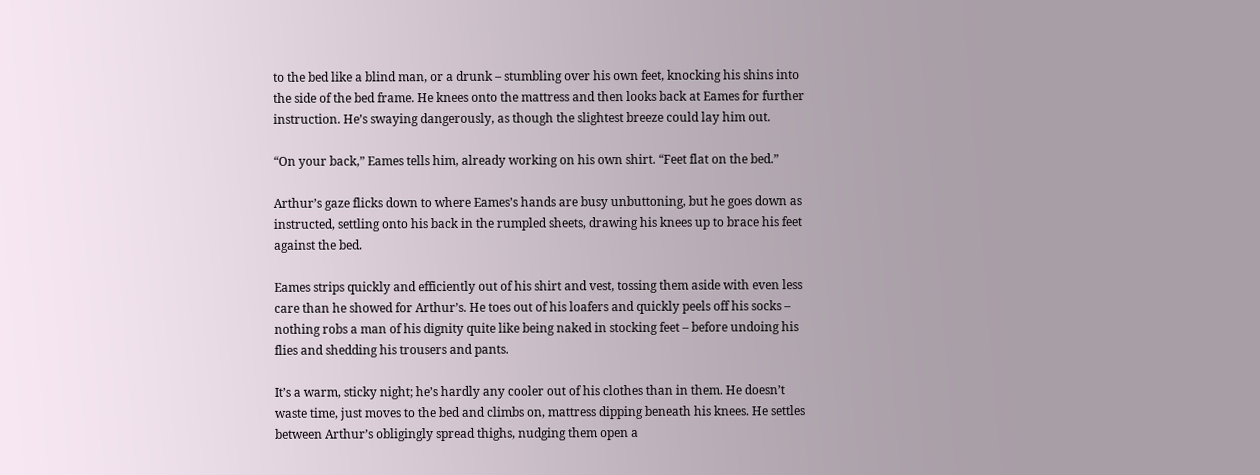to the bed like a blind man, or a drunk – stumbling over his own feet, knocking his shins into the side of the bed frame. He knees onto the mattress and then looks back at Eames for further instruction. He’s swaying dangerously, as though the slightest breeze could lay him out.

“On your back,” Eames tells him, already working on his own shirt. “Feet flat on the bed.”

Arthur’s gaze flicks down to where Eames’s hands are busy unbuttoning, but he goes down as instructed, settling onto his back in the rumpled sheets, drawing his knees up to brace his feet against the bed.

Eames strips quickly and efficiently out of his shirt and vest, tossing them aside with even less care than he showed for Arthur’s. He toes out of his loafers and quickly peels off his socks – nothing robs a man of his dignity quite like being naked in stocking feet – before undoing his flies and shedding his trousers and pants.

It’s a warm, sticky night; he’s hardly any cooler out of his clothes than in them. He doesn’t waste time, just moves to the bed and climbs on, mattress dipping beneath his knees. He settles between Arthur’s obligingly spread thighs, nudging them open a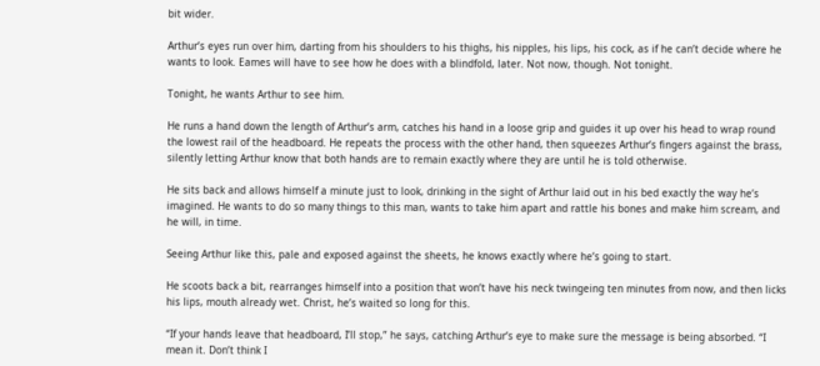bit wider.

Arthur’s eyes run over him, darting from his shoulders to his thighs, his nipples, his lips, his cock, as if he can’t decide where he wants to look. Eames will have to see how he does with a blindfold, later. Not now, though. Not tonight.

Tonight, he wants Arthur to see him.

He runs a hand down the length of Arthur’s arm, catches his hand in a loose grip and guides it up over his head to wrap round the lowest rail of the headboard. He repeats the process with the other hand, then squeezes Arthur’s fingers against the brass, silently letting Arthur know that both hands are to remain exactly where they are until he is told otherwise.

He sits back and allows himself a minute just to look, drinking in the sight of Arthur laid out in his bed exactly the way he’s imagined. He wants to do so many things to this man, wants to take him apart and rattle his bones and make him scream, and he will, in time.

Seeing Arthur like this, pale and exposed against the sheets, he knows exactly where he’s going to start.

He scoots back a bit, rearranges himself into a position that won’t have his neck twingeing ten minutes from now, and then licks his lips, mouth already wet. Christ, he’s waited so long for this.

“If your hands leave that headboard, I’ll stop,” he says, catching Arthur’s eye to make sure the message is being absorbed. “I mean it. Don’t think I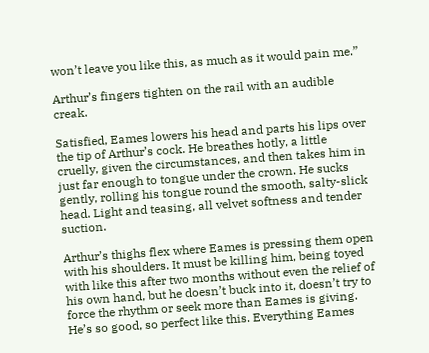won’t leave you like this, as much as it would pain me.”

Arthur’s fingers tighten on the rail with an audible creak.

Satisfied, Eames lowers his head and parts his lips over the tip of Arthur’s cock. He breathes hotly, a little cruelly, given the circumstances, and then takes him in just far enough to tongue under the crown. He sucks gently, rolling his tongue round the smooth, salty-slick head. Light and teasing, all velvet softness and tender suction.

Arthur’s thighs flex where Eames is pressing them open with his shoulders. It must be killing him, being toyed with like this after two months without even the relief of his own hand, but he doesn’t buck into it, doesn’t try to force the rhythm or seek more than Eames is giving. He’s so good, so perfect like this. Everything Eames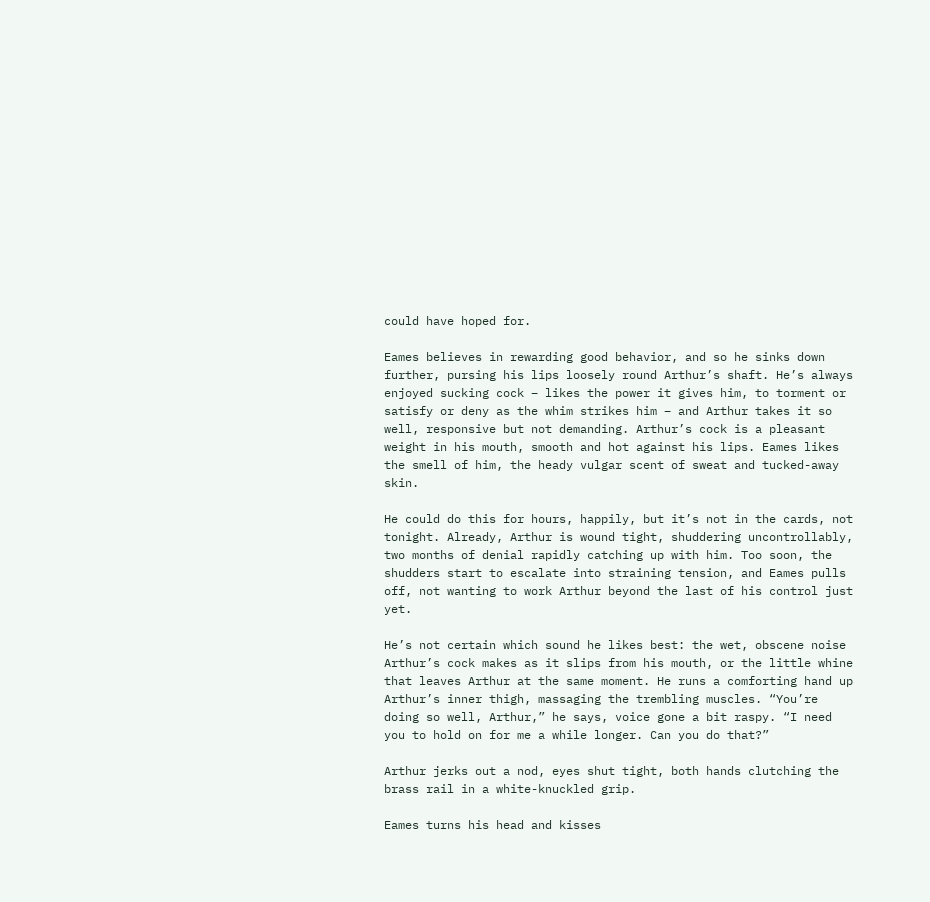could have hoped for.

Eames believes in rewarding good behavior, and so he sinks down further, pursing his lips loosely round Arthur’s shaft. He’s always enjoyed sucking cock – likes the power it gives him, to torment or satisfy or deny as the whim strikes him – and Arthur takes it so well, responsive but not demanding. Arthur’s cock is a pleasant weight in his mouth, smooth and hot against his lips. Eames likes the smell of him, the heady vulgar scent of sweat and tucked-away skin.

He could do this for hours, happily, but it’s not in the cards, not tonight. Already, Arthur is wound tight, shuddering uncontrollably, two months of denial rapidly catching up with him. Too soon, the shudders start to escalate into straining tension, and Eames pulls off, not wanting to work Arthur beyond the last of his control just yet.

He’s not certain which sound he likes best: the wet, obscene noise Arthur’s cock makes as it slips from his mouth, or the little whine that leaves Arthur at the same moment. He runs a comforting hand up Arthur’s inner thigh, massaging the trembling muscles. “You’re doing so well, Arthur,” he says, voice gone a bit raspy. “I need you to hold on for me a while longer. Can you do that?”

Arthur jerks out a nod, eyes shut tight, both hands clutching the brass rail in a white-knuckled grip.

Eames turns his head and kisses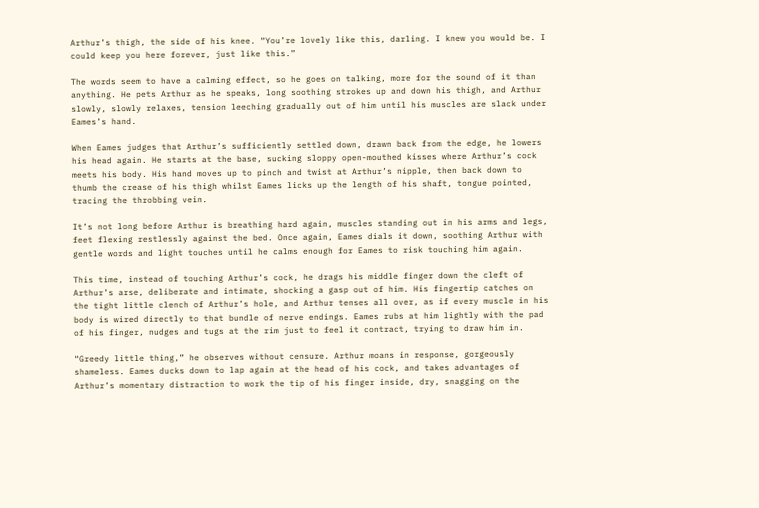Arthur’s thigh, the side of his knee. “You’re lovely like this, darling. I knew you would be. I could keep you here forever, just like this.”

The words seem to have a calming effect, so he goes on talking, more for the sound of it than anything. He pets Arthur as he speaks, long soothing strokes up and down his thigh, and Arthur slowly, slowly relaxes, tension leeching gradually out of him until his muscles are slack under Eames’s hand.

When Eames judges that Arthur’s sufficiently settled down, drawn back from the edge, he lowers his head again. He starts at the base, sucking sloppy open-mouthed kisses where Arthur’s cock meets his body. His hand moves up to pinch and twist at Arthur’s nipple, then back down to thumb the crease of his thigh whilst Eames licks up the length of his shaft, tongue pointed, tracing the throbbing vein.

It’s not long before Arthur is breathing hard again, muscles standing out in his arms and legs, feet flexing restlessly against the bed. Once again, Eames dials it down, soothing Arthur with gentle words and light touches until he calms enough for Eames to risk touching him again.

This time, instead of touching Arthur’s cock, he drags his middle finger down the cleft of Arthur’s arse, deliberate and intimate, shocking a gasp out of him. His fingertip catches on the tight little clench of Arthur’s hole, and Arthur tenses all over, as if every muscle in his body is wired directly to that bundle of nerve endings. Eames rubs at him lightly with the pad of his finger, nudges and tugs at the rim just to feel it contract, trying to draw him in.

“Greedy little thing,” he observes without censure. Arthur moans in response, gorgeously shameless. Eames ducks down to lap again at the head of his cock, and takes advantages of Arthur’s momentary distraction to work the tip of his finger inside, dry, snagging on the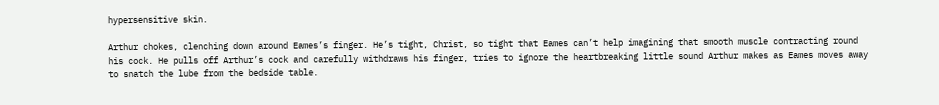hypersensitive skin.

Arthur chokes, clenching down around Eames’s finger. He’s tight, Christ, so tight that Eames can’t help imagining that smooth muscle contracting round his cock. He pulls off Arthur’s cock and carefully withdraws his finger, tries to ignore the heartbreaking little sound Arthur makes as Eames moves away to snatch the lube from the bedside table.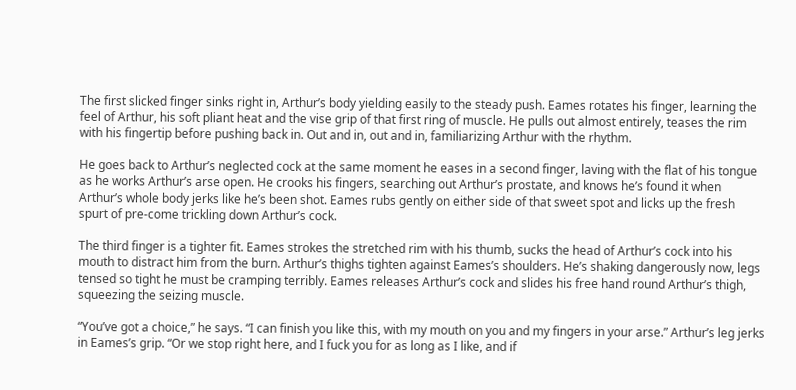The first slicked finger sinks right in, Arthur’s body yielding easily to the steady push. Eames rotates his finger, learning the feel of Arthur, his soft pliant heat and the vise grip of that first ring of muscle. He pulls out almost entirely, teases the rim with his fingertip before pushing back in. Out and in, out and in, familiarizing Arthur with the rhythm.

He goes back to Arthur’s neglected cock at the same moment he eases in a second finger, laving with the flat of his tongue as he works Arthur’s arse open. He crooks his fingers, searching out Arthur’s prostate, and knows he’s found it when Arthur’s whole body jerks like he’s been shot. Eames rubs gently on either side of that sweet spot and licks up the fresh spurt of pre-come trickling down Arthur’s cock.

The third finger is a tighter fit. Eames strokes the stretched rim with his thumb, sucks the head of Arthur’s cock into his mouth to distract him from the burn. Arthur’s thighs tighten against Eames’s shoulders. He’s shaking dangerously now, legs tensed so tight he must be cramping terribly. Eames releases Arthur’s cock and slides his free hand round Arthur’s thigh, squeezing the seizing muscle.

“You’ve got a choice,” he says. “I can finish you like this, with my mouth on you and my fingers in your arse.” Arthur’s leg jerks in Eames’s grip. “Or we stop right here, and I fuck you for as long as I like, and if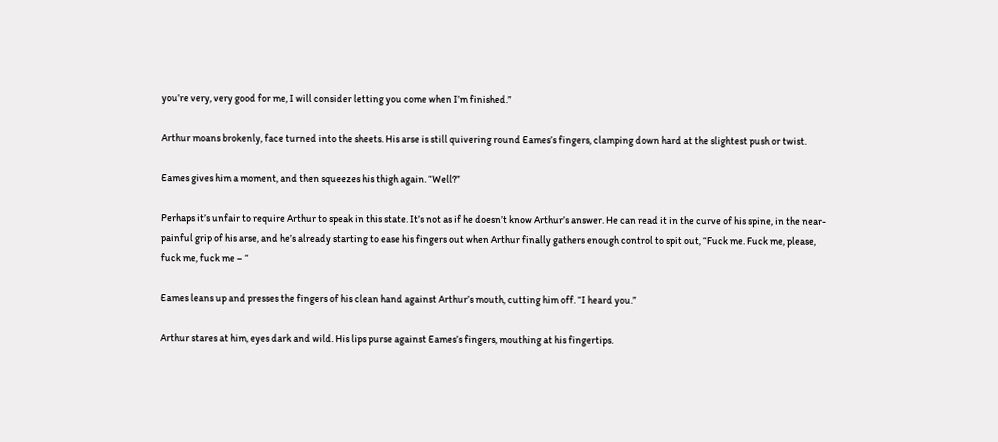you’re very, very good for me, I will consider letting you come when I’m finished.”

Arthur moans brokenly, face turned into the sheets. His arse is still quivering round Eames’s fingers, clamping down hard at the slightest push or twist.

Eames gives him a moment, and then squeezes his thigh again. “Well?”

Perhaps it’s unfair to require Arthur to speak in this state. It’s not as if he doesn’t know Arthur’s answer. He can read it in the curve of his spine, in the near-painful grip of his arse, and he’s already starting to ease his fingers out when Arthur finally gathers enough control to spit out, “Fuck me. Fuck me, please, fuck me, fuck me – “

Eames leans up and presses the fingers of his clean hand against Arthur’s mouth, cutting him off. “I heard you.”

Arthur stares at him, eyes dark and wild. His lips purse against Eames’s fingers, mouthing at his fingertips.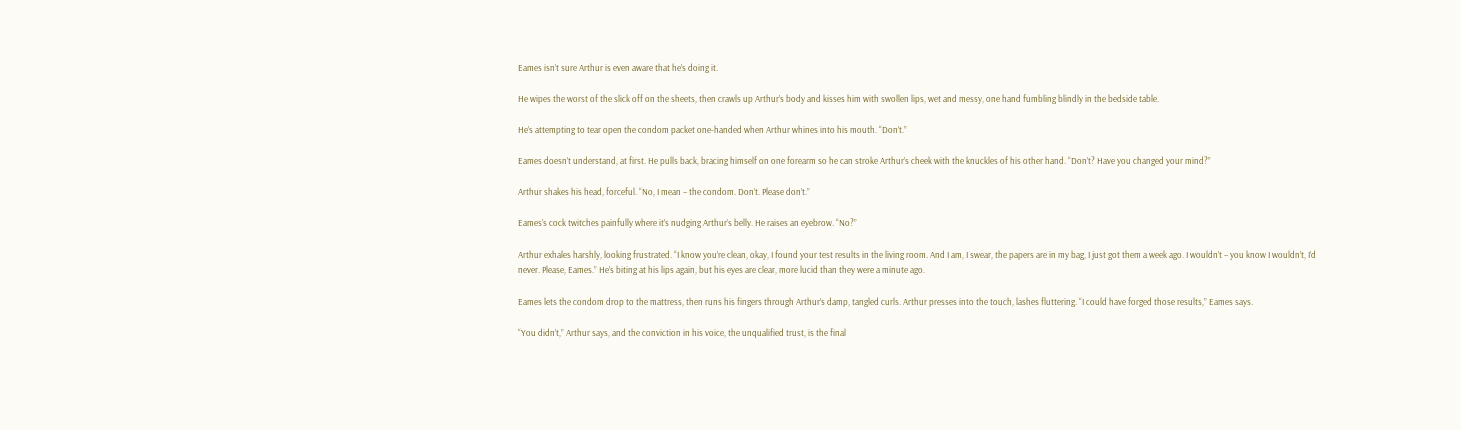Eames isn’t sure Arthur is even aware that he’s doing it.

He wipes the worst of the slick off on the sheets, then crawls up Arthur’s body and kisses him with swollen lips, wet and messy, one hand fumbling blindly in the bedside table.

He’s attempting to tear open the condom packet one-handed when Arthur whines into his mouth. “Don’t.”

Eames doesn’t understand, at first. He pulls back, bracing himself on one forearm so he can stroke Arthur’s cheek with the knuckles of his other hand. “Don’t? Have you changed your mind?”

Arthur shakes his head, forceful. “No, I mean – the condom. Don’t. Please don’t.”

Eames’s cock twitches painfully where it’s nudging Arthur’s belly. He raises an eyebrow. “No?”

Arthur exhales harshly, looking frustrated. “I know you’re clean, okay, I found your test results in the living room. And I am, I swear, the papers are in my bag, I just got them a week ago. I wouldn’t – you know I wouldn’t, I’d never. Please, Eames.” He’s biting at his lips again, but his eyes are clear, more lucid than they were a minute ago.

Eames lets the condom drop to the mattress, then runs his fingers through Arthur’s damp, tangled curls. Arthur presses into the touch, lashes fluttering. “I could have forged those results,” Eames says.

“You didn’t,” Arthur says, and the conviction in his voice, the unqualified trust, is the final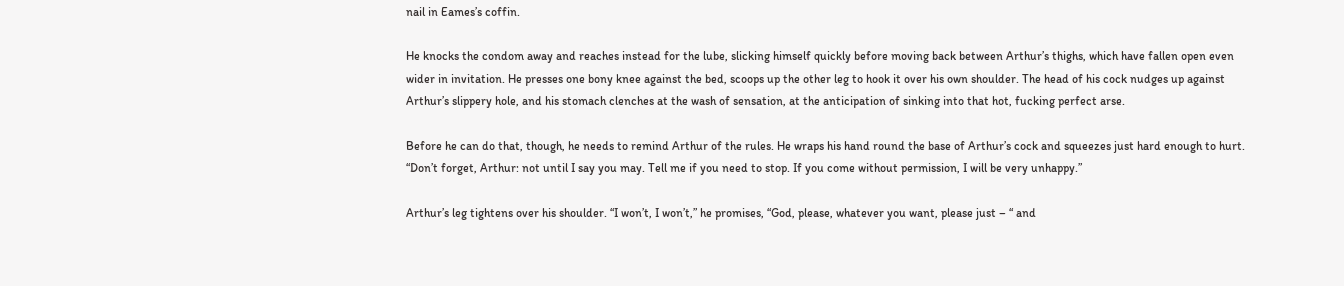nail in Eames’s coffin.

He knocks the condom away and reaches instead for the lube, slicking himself quickly before moving back between Arthur’s thighs, which have fallen open even wider in invitation. He presses one bony knee against the bed, scoops up the other leg to hook it over his own shoulder. The head of his cock nudges up against Arthur’s slippery hole, and his stomach clenches at the wash of sensation, at the anticipation of sinking into that hot, fucking perfect arse.

Before he can do that, though, he needs to remind Arthur of the rules. He wraps his hand round the base of Arthur’s cock and squeezes just hard enough to hurt. “Don’t forget, Arthur: not until I say you may. Tell me if you need to stop. If you come without permission, I will be very unhappy.”

Arthur’s leg tightens over his shoulder. “I won’t, I won’t,” he promises, “God, please, whatever you want, please just – “ and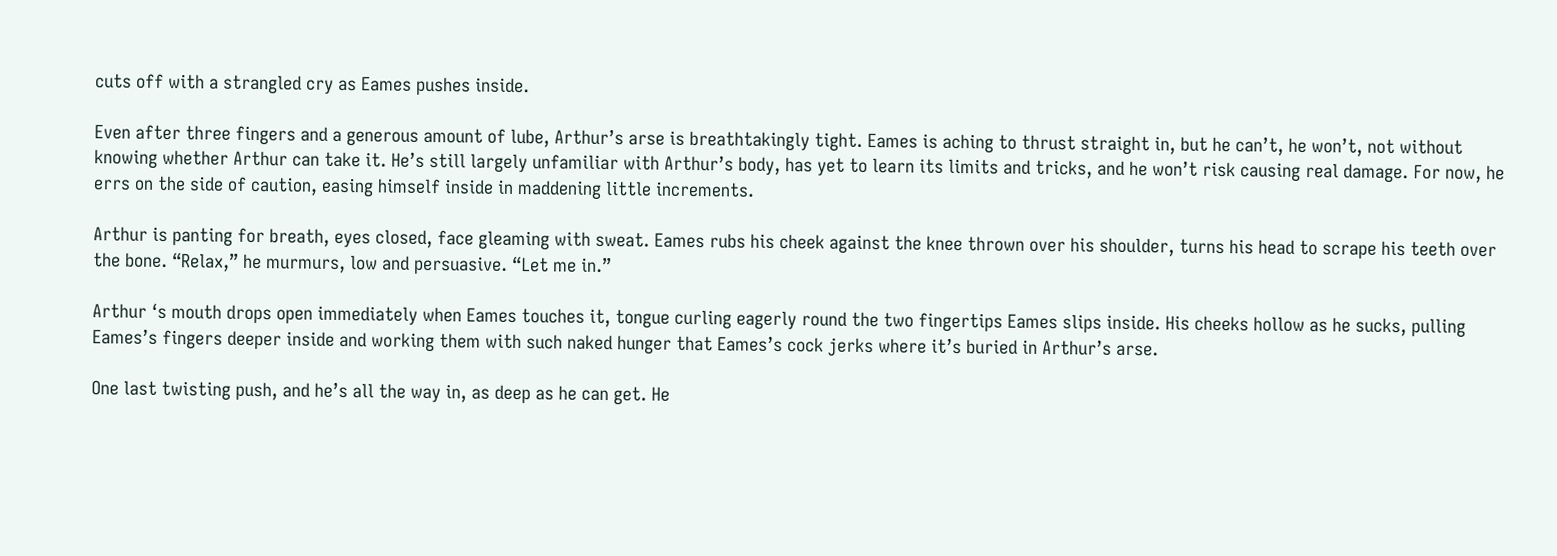cuts off with a strangled cry as Eames pushes inside.

Even after three fingers and a generous amount of lube, Arthur’s arse is breathtakingly tight. Eames is aching to thrust straight in, but he can’t, he won’t, not without knowing whether Arthur can take it. He’s still largely unfamiliar with Arthur’s body, has yet to learn its limits and tricks, and he won’t risk causing real damage. For now, he errs on the side of caution, easing himself inside in maddening little increments.

Arthur is panting for breath, eyes closed, face gleaming with sweat. Eames rubs his cheek against the knee thrown over his shoulder, turns his head to scrape his teeth over the bone. “Relax,” he murmurs, low and persuasive. “Let me in.”

Arthur ‘s mouth drops open immediately when Eames touches it, tongue curling eagerly round the two fingertips Eames slips inside. His cheeks hollow as he sucks, pulling Eames’s fingers deeper inside and working them with such naked hunger that Eames’s cock jerks where it’s buried in Arthur’s arse.

One last twisting push, and he’s all the way in, as deep as he can get. He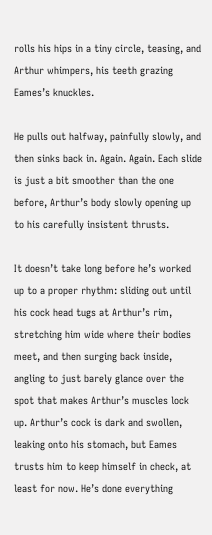rolls his hips in a tiny circle, teasing, and Arthur whimpers, his teeth grazing Eames’s knuckles.

He pulls out halfway, painfully slowly, and then sinks back in. Again. Again. Each slide is just a bit smoother than the one before, Arthur’s body slowly opening up to his carefully insistent thrusts.

It doesn’t take long before he’s worked up to a proper rhythm: sliding out until his cock head tugs at Arthur’s rim, stretching him wide where their bodies meet, and then surging back inside, angling to just barely glance over the spot that makes Arthur’s muscles lock up. Arthur’s cock is dark and swollen, leaking onto his stomach, but Eames trusts him to keep himself in check, at least for now. He’s done everything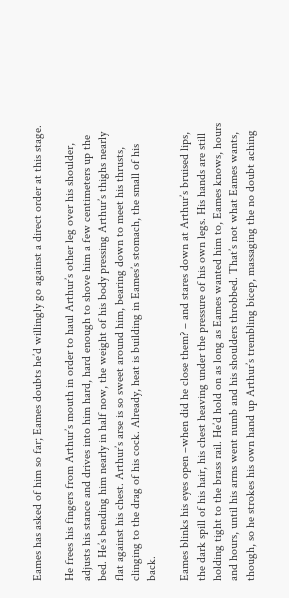Eames has asked of him so far; Eames doubts he’d willingly go against a direct order at this stage.

He frees his fingers from Arthur’s mouth in order to haul Arthur’s other leg over his shoulder, adjusts his stance and drives into him hard, hard enough to shove him a few centimeters up the bed. He’s bending him nearly in half now, the weight of his body pressing Arthur’s thighs nearly flat against his chest. Arthur’s arse is so sweet around him, bearing down to meet his thrusts, clinging to the drag of his cock. Already, heat is building in Eames’s stomach, the small of his back.

Eames blinks his eyes open –when did he close them? – and stares down at Arthur’s bruised lips, the dark spill of his hair, his chest heaving under the pressure of his own legs. His hands are still holding tight to the brass rail. He’d hold on as long as Eames wanted him to, Eames knows, hours and hours, until his arms went numb and his shoulders throbbed. That’s not what Eames wants, though, so he strokes his own hand up Arthur’s trembling bicep, massaging the no doubt aching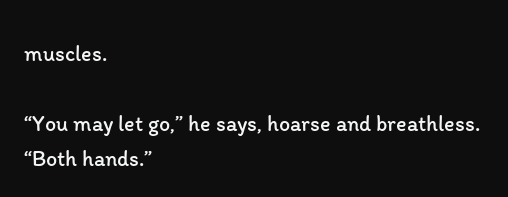muscles.

“You may let go,” he says, hoarse and breathless. “Both hands.”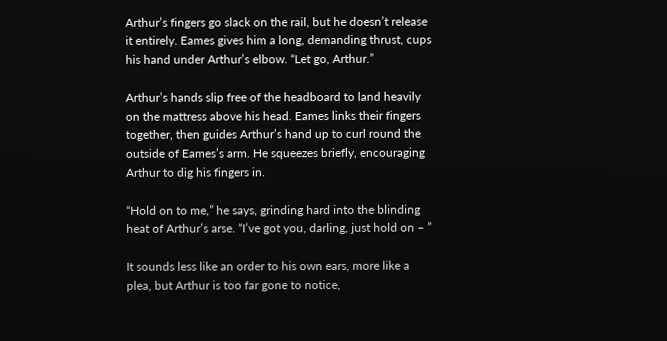Arthur’s fingers go slack on the rail, but he doesn’t release it entirely. Eames gives him a long, demanding thrust, cups his hand under Arthur’s elbow. “Let go, Arthur.”

Arthur’s hands slip free of the headboard to land heavily on the mattress above his head. Eames links their fingers together, then guides Arthur’s hand up to curl round the outside of Eames’s arm. He squeezes briefly, encouraging Arthur to dig his fingers in.

“Hold on to me,” he says, grinding hard into the blinding heat of Arthur’s arse. “I’ve got you, darling, just hold on – ”

It sounds less like an order to his own ears, more like a plea, but Arthur is too far gone to notice,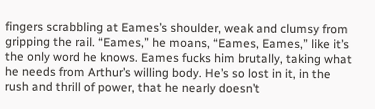fingers scrabbling at Eames’s shoulder, weak and clumsy from gripping the rail. “Eames,” he moans, “Eames, Eames,” like it’s the only word he knows. Eames fucks him brutally, taking what he needs from Arthur’s willing body. He’s so lost in it, in the rush and thrill of power, that he nearly doesn’t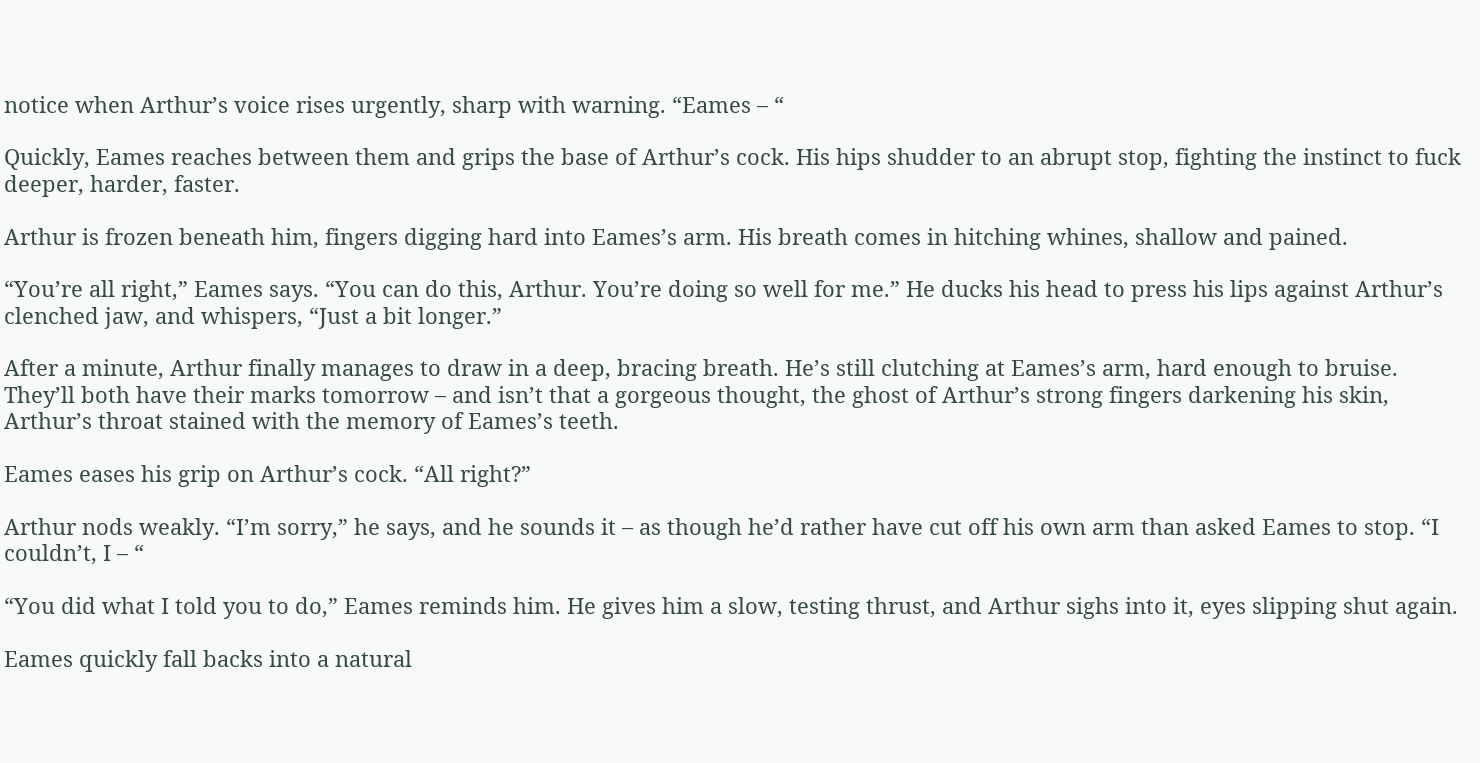notice when Arthur’s voice rises urgently, sharp with warning. “Eames – “

Quickly, Eames reaches between them and grips the base of Arthur’s cock. His hips shudder to an abrupt stop, fighting the instinct to fuck deeper, harder, faster.

Arthur is frozen beneath him, fingers digging hard into Eames’s arm. His breath comes in hitching whines, shallow and pained.

“You’re all right,” Eames says. “You can do this, Arthur. You’re doing so well for me.” He ducks his head to press his lips against Arthur’s clenched jaw, and whispers, “Just a bit longer.”

After a minute, Arthur finally manages to draw in a deep, bracing breath. He’s still clutching at Eames’s arm, hard enough to bruise. They’ll both have their marks tomorrow – and isn’t that a gorgeous thought, the ghost of Arthur’s strong fingers darkening his skin, Arthur’s throat stained with the memory of Eames’s teeth.

Eames eases his grip on Arthur’s cock. “All right?”

Arthur nods weakly. “I’m sorry,” he says, and he sounds it – as though he’d rather have cut off his own arm than asked Eames to stop. “I couldn’t, I – “

“You did what I told you to do,” Eames reminds him. He gives him a slow, testing thrust, and Arthur sighs into it, eyes slipping shut again.

Eames quickly fall backs into a natural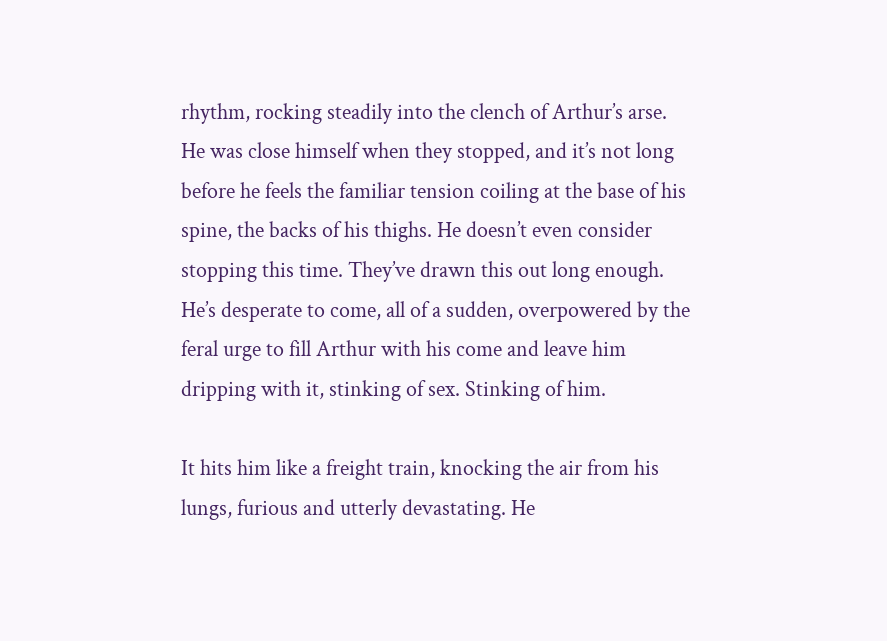rhythm, rocking steadily into the clench of Arthur’s arse. He was close himself when they stopped, and it’s not long before he feels the familiar tension coiling at the base of his spine, the backs of his thighs. He doesn’t even consider stopping this time. They’ve drawn this out long enough. He’s desperate to come, all of a sudden, overpowered by the feral urge to fill Arthur with his come and leave him dripping with it, stinking of sex. Stinking of him.

It hits him like a freight train, knocking the air from his lungs, furious and utterly devastating. He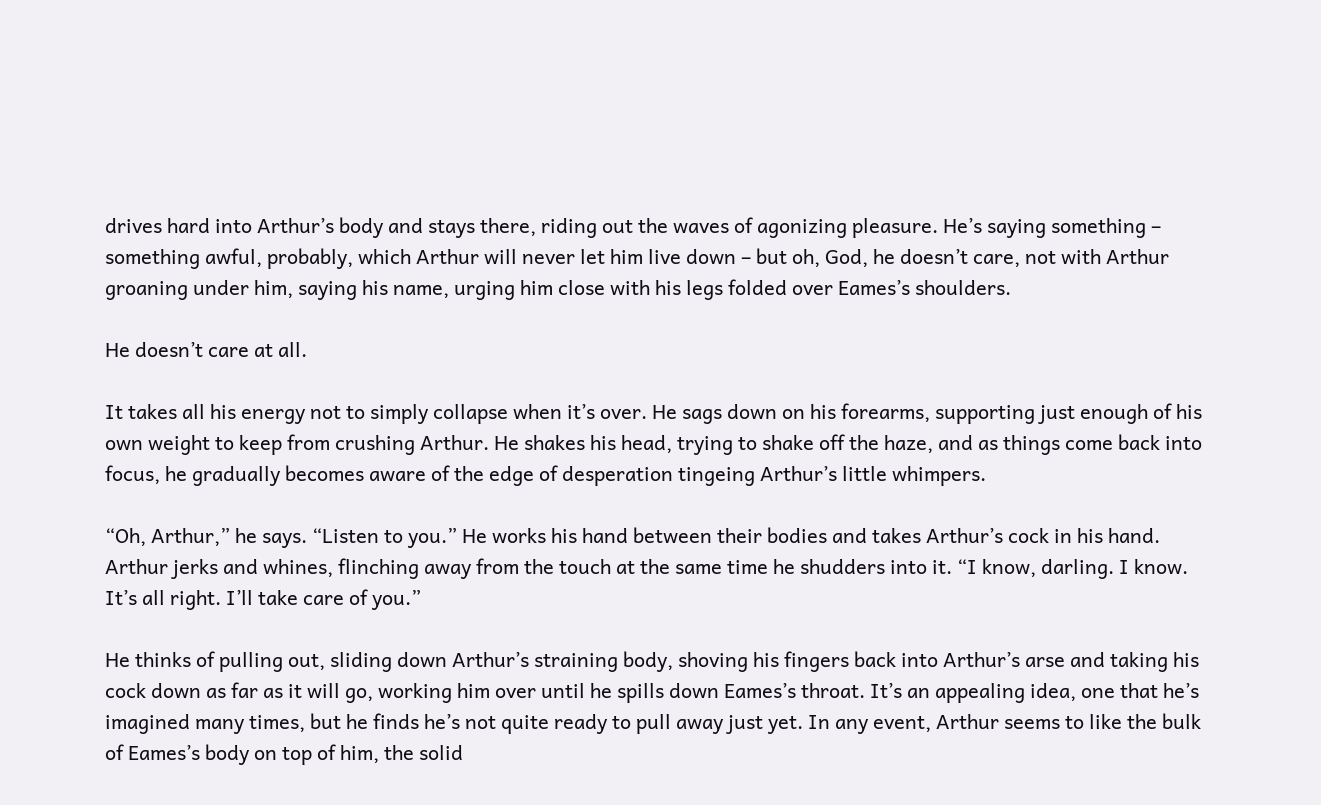drives hard into Arthur’s body and stays there, riding out the waves of agonizing pleasure. He’s saying something – something awful, probably, which Arthur will never let him live down – but oh, God, he doesn’t care, not with Arthur groaning under him, saying his name, urging him close with his legs folded over Eames’s shoulders.

He doesn’t care at all.

It takes all his energy not to simply collapse when it’s over. He sags down on his forearms, supporting just enough of his own weight to keep from crushing Arthur. He shakes his head, trying to shake off the haze, and as things come back into focus, he gradually becomes aware of the edge of desperation tingeing Arthur’s little whimpers.

“Oh, Arthur,” he says. “Listen to you.” He works his hand between their bodies and takes Arthur’s cock in his hand. Arthur jerks and whines, flinching away from the touch at the same time he shudders into it. “I know, darling. I know. It’s all right. I’ll take care of you.”

He thinks of pulling out, sliding down Arthur’s straining body, shoving his fingers back into Arthur’s arse and taking his cock down as far as it will go, working him over until he spills down Eames’s throat. It’s an appealing idea, one that he’s imagined many times, but he finds he’s not quite ready to pull away just yet. In any event, Arthur seems to like the bulk of Eames’s body on top of him, the solid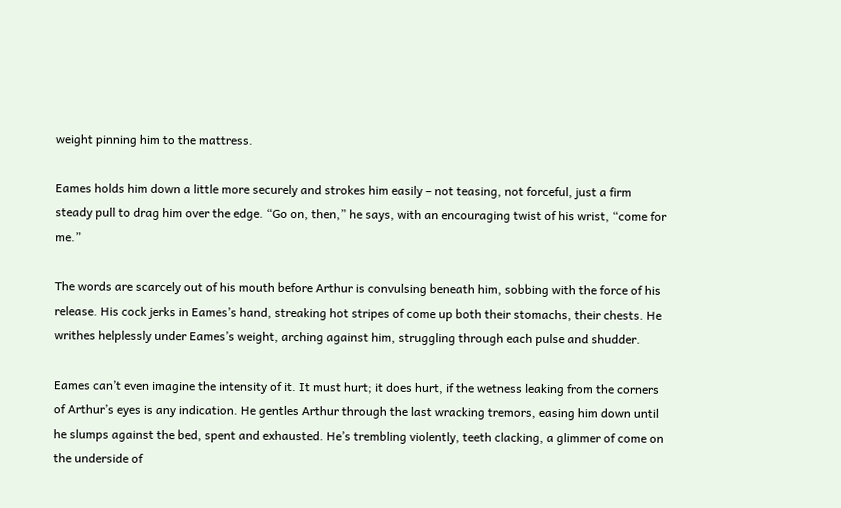weight pinning him to the mattress.

Eames holds him down a little more securely and strokes him easily – not teasing, not forceful, just a firm steady pull to drag him over the edge. “Go on, then,” he says, with an encouraging twist of his wrist, “come for me.”

The words are scarcely out of his mouth before Arthur is convulsing beneath him, sobbing with the force of his release. His cock jerks in Eames’s hand, streaking hot stripes of come up both their stomachs, their chests. He writhes helplessly under Eames’s weight, arching against him, struggling through each pulse and shudder.

Eames can’t even imagine the intensity of it. It must hurt; it does hurt, if the wetness leaking from the corners of Arthur’s eyes is any indication. He gentles Arthur through the last wracking tremors, easing him down until he slumps against the bed, spent and exhausted. He’s trembling violently, teeth clacking, a glimmer of come on the underside of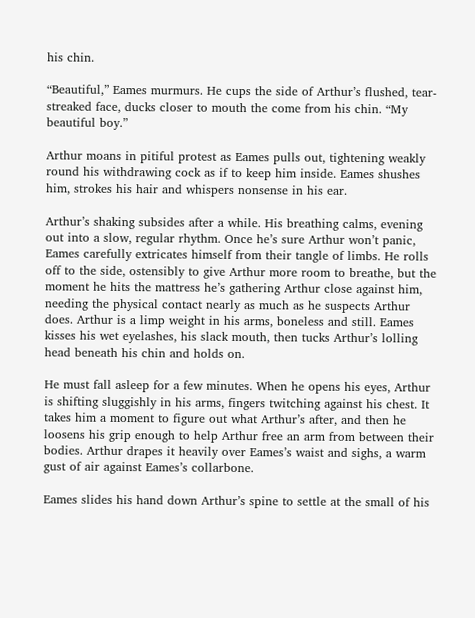his chin.

“Beautiful,” Eames murmurs. He cups the side of Arthur’s flushed, tear-streaked face, ducks closer to mouth the come from his chin. “My beautiful boy.”

Arthur moans in pitiful protest as Eames pulls out, tightening weakly round his withdrawing cock as if to keep him inside. Eames shushes him, strokes his hair and whispers nonsense in his ear.

Arthur’s shaking subsides after a while. His breathing calms, evening out into a slow, regular rhythm. Once he’s sure Arthur won’t panic, Eames carefully extricates himself from their tangle of limbs. He rolls off to the side, ostensibly to give Arthur more room to breathe, but the moment he hits the mattress he’s gathering Arthur close against him, needing the physical contact nearly as much as he suspects Arthur does. Arthur is a limp weight in his arms, boneless and still. Eames kisses his wet eyelashes, his slack mouth, then tucks Arthur’s lolling head beneath his chin and holds on.

He must fall asleep for a few minutes. When he opens his eyes, Arthur is shifting sluggishly in his arms, fingers twitching against his chest. It takes him a moment to figure out what Arthur’s after, and then he loosens his grip enough to help Arthur free an arm from between their bodies. Arthur drapes it heavily over Eames’s waist and sighs, a warm gust of air against Eames’s collarbone.

Eames slides his hand down Arthur’s spine to settle at the small of his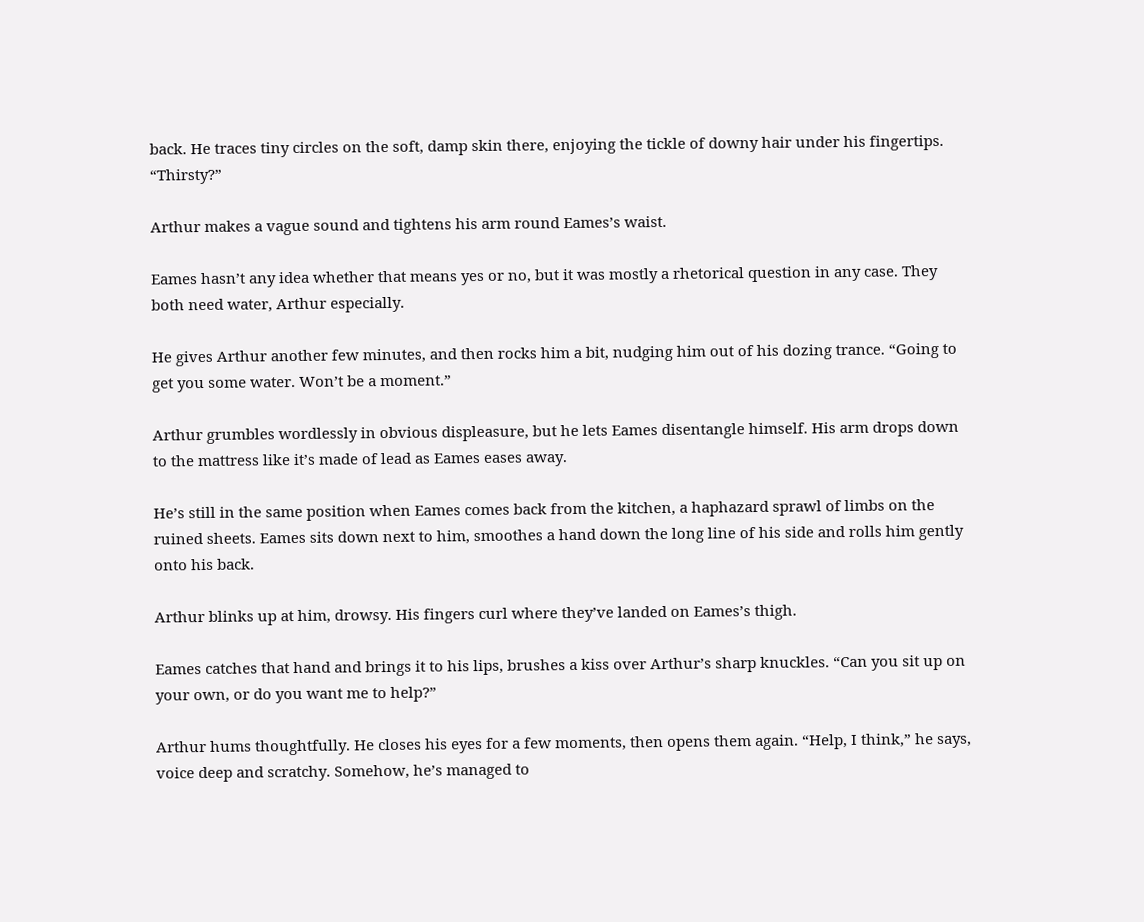back. He traces tiny circles on the soft, damp skin there, enjoying the tickle of downy hair under his fingertips. “Thirsty?”

Arthur makes a vague sound and tightens his arm round Eames’s waist.

Eames hasn’t any idea whether that means yes or no, but it was mostly a rhetorical question in any case. They both need water, Arthur especially.

He gives Arthur another few minutes, and then rocks him a bit, nudging him out of his dozing trance. “Going to get you some water. Won’t be a moment.”

Arthur grumbles wordlessly in obvious displeasure, but he lets Eames disentangle himself. His arm drops down to the mattress like it’s made of lead as Eames eases away.

He’s still in the same position when Eames comes back from the kitchen, a haphazard sprawl of limbs on the ruined sheets. Eames sits down next to him, smoothes a hand down the long line of his side and rolls him gently onto his back.

Arthur blinks up at him, drowsy. His fingers curl where they’ve landed on Eames’s thigh.

Eames catches that hand and brings it to his lips, brushes a kiss over Arthur’s sharp knuckles. “Can you sit up on your own, or do you want me to help?”

Arthur hums thoughtfully. He closes his eyes for a few moments, then opens them again. “Help, I think,” he says, voice deep and scratchy. Somehow, he’s managed to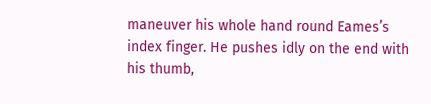maneuver his whole hand round Eames’s index finger. He pushes idly on the end with his thumb,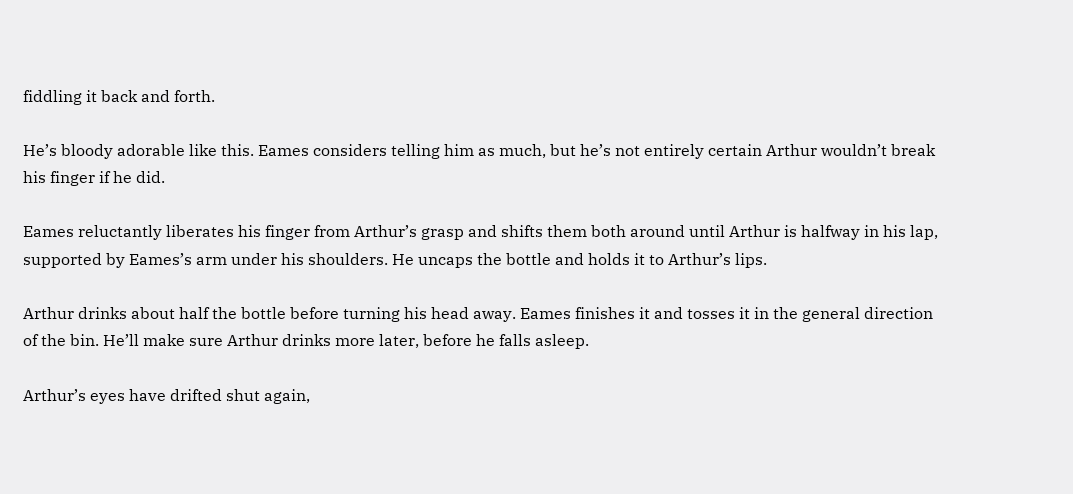fiddling it back and forth.

He’s bloody adorable like this. Eames considers telling him as much, but he’s not entirely certain Arthur wouldn’t break his finger if he did.

Eames reluctantly liberates his finger from Arthur’s grasp and shifts them both around until Arthur is halfway in his lap, supported by Eames’s arm under his shoulders. He uncaps the bottle and holds it to Arthur’s lips.

Arthur drinks about half the bottle before turning his head away. Eames finishes it and tosses it in the general direction of the bin. He’ll make sure Arthur drinks more later, before he falls asleep.

Arthur’s eyes have drifted shut again,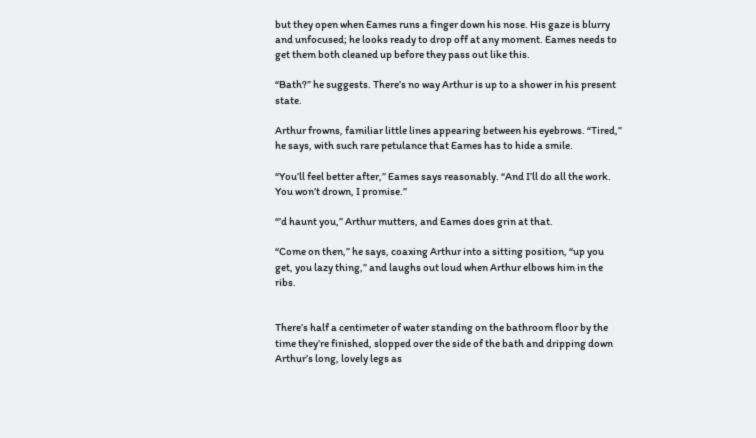but they open when Eames runs a finger down his nose. His gaze is blurry and unfocused; he looks ready to drop off at any moment. Eames needs to get them both cleaned up before they pass out like this.

“Bath?” he suggests. There’s no way Arthur is up to a shower in his present state.

Arthur frowns, familiar little lines appearing between his eyebrows. “Tired,” he says, with such rare petulance that Eames has to hide a smile.

“You’ll feel better after,” Eames says reasonably. “And I’ll do all the work. You won’t drown, I promise.”

“’d haunt you,” Arthur mutters, and Eames does grin at that.

“Come on then,” he says, coaxing Arthur into a sitting position, “up you get, you lazy thing,” and laughs out loud when Arthur elbows him in the ribs.


There’s half a centimeter of water standing on the bathroom floor by the time they’re finished, slopped over the side of the bath and dripping down Arthur’s long, lovely legs as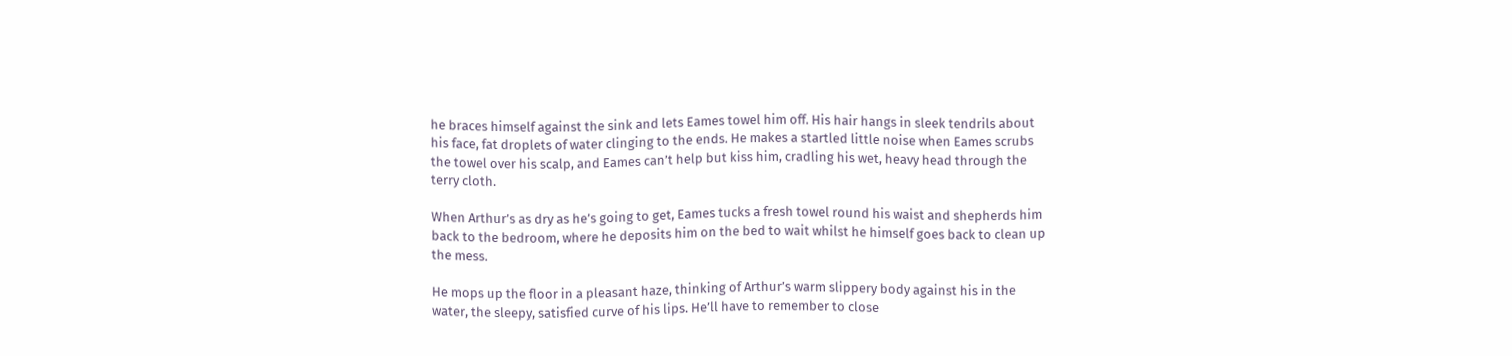he braces himself against the sink and lets Eames towel him off. His hair hangs in sleek tendrils about his face, fat droplets of water clinging to the ends. He makes a startled little noise when Eames scrubs the towel over his scalp, and Eames can’t help but kiss him, cradling his wet, heavy head through the terry cloth.

When Arthur’s as dry as he’s going to get, Eames tucks a fresh towel round his waist and shepherds him back to the bedroom, where he deposits him on the bed to wait whilst he himself goes back to clean up the mess.

He mops up the floor in a pleasant haze, thinking of Arthur’s warm slippery body against his in the water, the sleepy, satisfied curve of his lips. He’ll have to remember to close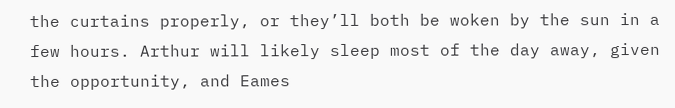the curtains properly, or they’ll both be woken by the sun in a few hours. Arthur will likely sleep most of the day away, given the opportunity, and Eames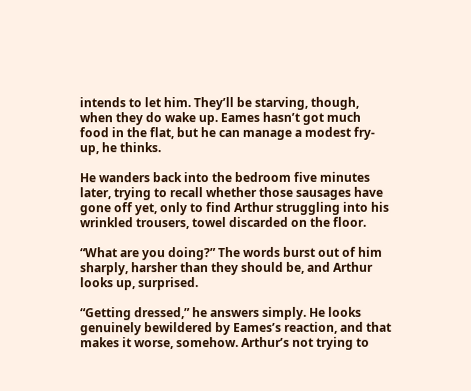intends to let him. They’ll be starving, though, when they do wake up. Eames hasn’t got much food in the flat, but he can manage a modest fry-up, he thinks.

He wanders back into the bedroom five minutes later, trying to recall whether those sausages have gone off yet, only to find Arthur struggling into his wrinkled trousers, towel discarded on the floor.

“What are you doing?” The words burst out of him sharply, harsher than they should be, and Arthur looks up, surprised.

“Getting dressed,” he answers simply. He looks genuinely bewildered by Eames’s reaction, and that makes it worse, somehow. Arthur’s not trying to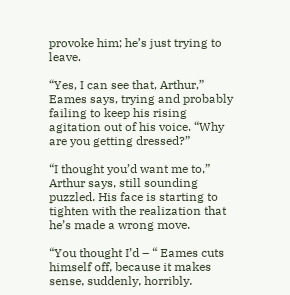provoke him; he’s just trying to leave.

“Yes, I can see that, Arthur,” Eames says, trying and probably failing to keep his rising agitation out of his voice. “Why are you getting dressed?”

“I thought you’d want me to,” Arthur says, still sounding puzzled. His face is starting to tighten with the realization that he’s made a wrong move.

“You thought I’d – “ Eames cuts himself off, because it makes sense, suddenly, horribly.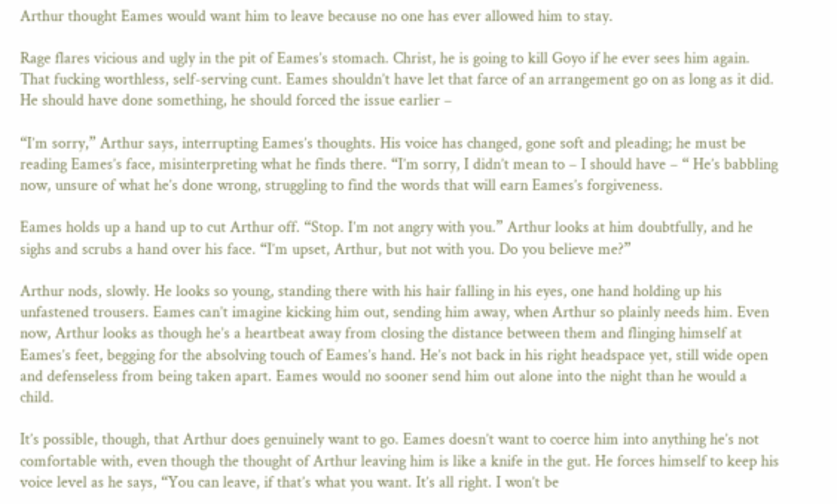Arthur thought Eames would want him to leave because no one has ever allowed him to stay.

Rage flares vicious and ugly in the pit of Eames’s stomach. Christ, he is going to kill Goyo if he ever sees him again. That fucking worthless, self-serving cunt. Eames shouldn’t have let that farce of an arrangement go on as long as it did. He should have done something, he should forced the issue earlier –

“I’m sorry,” Arthur says, interrupting Eames’s thoughts. His voice has changed, gone soft and pleading; he must be reading Eames’s face, misinterpreting what he finds there. “I’m sorry, I didn’t mean to – I should have – “ He’s babbling now, unsure of what he’s done wrong, struggling to find the words that will earn Eames’s forgiveness.

Eames holds up a hand up to cut Arthur off. “Stop. I’m not angry with you.” Arthur looks at him doubtfully, and he sighs and scrubs a hand over his face. “I’m upset, Arthur, but not with you. Do you believe me?”

Arthur nods, slowly. He looks so young, standing there with his hair falling in his eyes, one hand holding up his unfastened trousers. Eames can’t imagine kicking him out, sending him away, when Arthur so plainly needs him. Even now, Arthur looks as though he’s a heartbeat away from closing the distance between them and flinging himself at Eames’s feet, begging for the absolving touch of Eames’s hand. He’s not back in his right headspace yet, still wide open and defenseless from being taken apart. Eames would no sooner send him out alone into the night than he would a child.

It’s possible, though, that Arthur does genuinely want to go. Eames doesn’t want to coerce him into anything he’s not comfortable with, even though the thought of Arthur leaving him is like a knife in the gut. He forces himself to keep his voice level as he says, “You can leave, if that’s what you want. It’s all right. I won’t be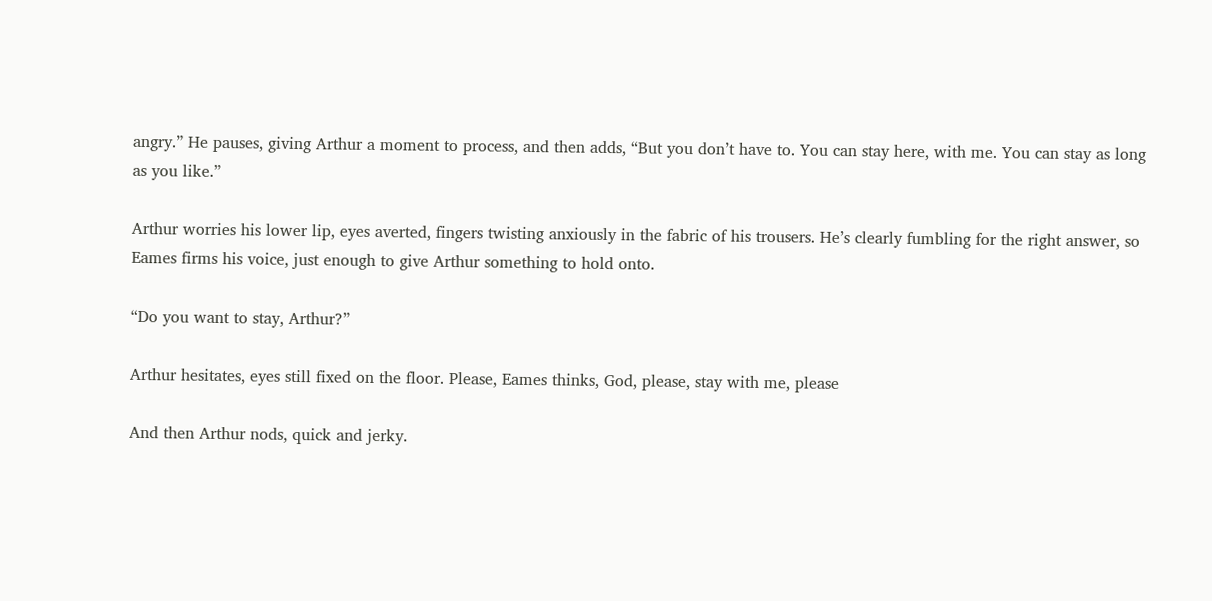angry.” He pauses, giving Arthur a moment to process, and then adds, “But you don’t have to. You can stay here, with me. You can stay as long as you like.”

Arthur worries his lower lip, eyes averted, fingers twisting anxiously in the fabric of his trousers. He’s clearly fumbling for the right answer, so Eames firms his voice, just enough to give Arthur something to hold onto.

“Do you want to stay, Arthur?”

Arthur hesitates, eyes still fixed on the floor. Please, Eames thinks, God, please, stay with me, please

And then Arthur nods, quick and jerky.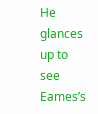He glances up to see Eames’s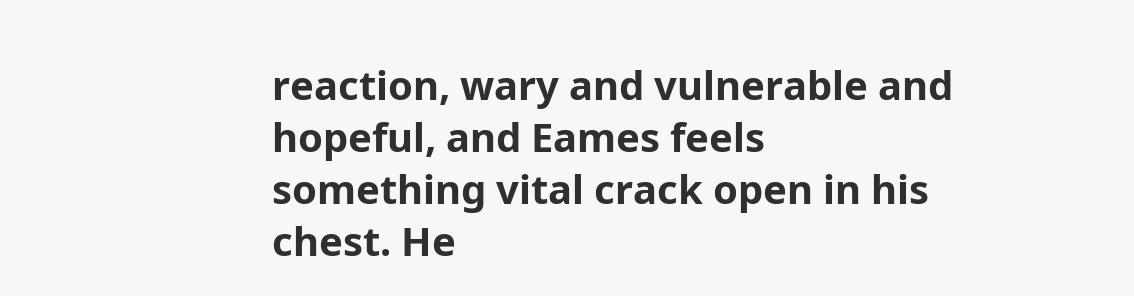reaction, wary and vulnerable and hopeful, and Eames feels something vital crack open in his chest. He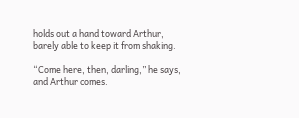holds out a hand toward Arthur, barely able to keep it from shaking.

“Come here, then, darling,” he says, and Arthur comes.